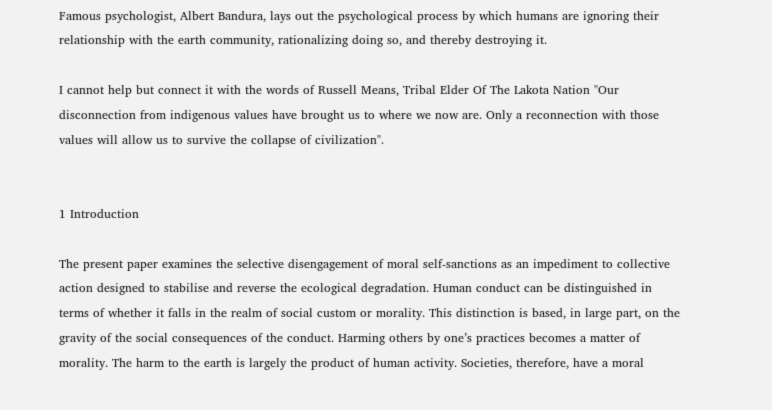Famous psychologist, Albert Bandura, lays out the psychological process by which humans are ignoring their relationship with the earth community, rationalizing doing so, and thereby destroying it.

I cannot help but connect it with the words of Russell Means, Tribal Elder Of The Lakota Nation "Our disconnection from indigenous values have brought us to where we now are. Only a reconnection with those values will allow us to survive the collapse of civilization".


1 Introduction

The present paper examines the selective disengagement of moral self-sanctions as an impediment to collective action designed to stabilise and reverse the ecological degradation. Human conduct can be distinguished in terms of whether it falls in the realm of social custom or morality. This distinction is based, in large part, on the gravity of the social consequences of the conduct. Harming others by one’s practices becomes a matter of morality. The harm to the earth is largely the product of human activity. Societies, therefore, have a moral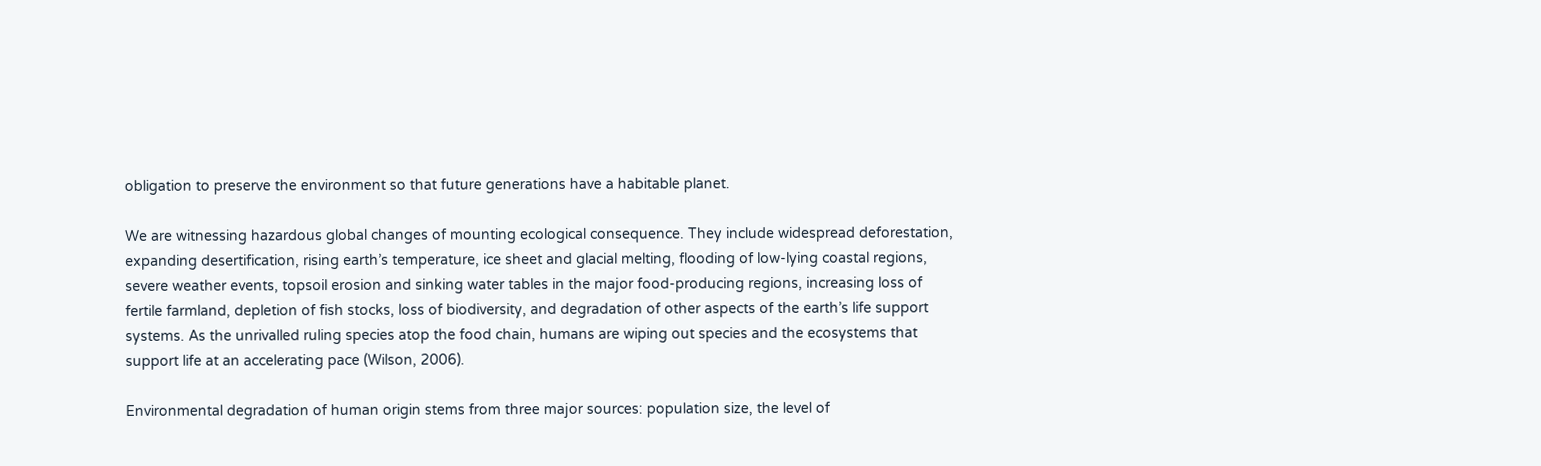obligation to preserve the environment so that future generations have a habitable planet.

We are witnessing hazardous global changes of mounting ecological consequence. They include widespread deforestation, expanding desertification, rising earth’s temperature, ice sheet and glacial melting, flooding of low-lying coastal regions, severe weather events, topsoil erosion and sinking water tables in the major food-producing regions, increasing loss of fertile farmland, depletion of fish stocks, loss of biodiversity, and degradation of other aspects of the earth’s life support systems. As the unrivalled ruling species atop the food chain, humans are wiping out species and the ecosystems that support life at an accelerating pace (Wilson, 2006).

Environmental degradation of human origin stems from three major sources: population size, the level of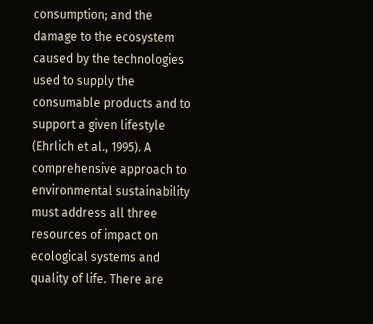consumption; and the damage to the ecosystem caused by the technologies used to supply the consumable products and to support a given lifestyle (Ehrlich et al., 1995). A comprehensive approach to environmental sustainability must address all three resources of impact on ecological systems and quality of life. There are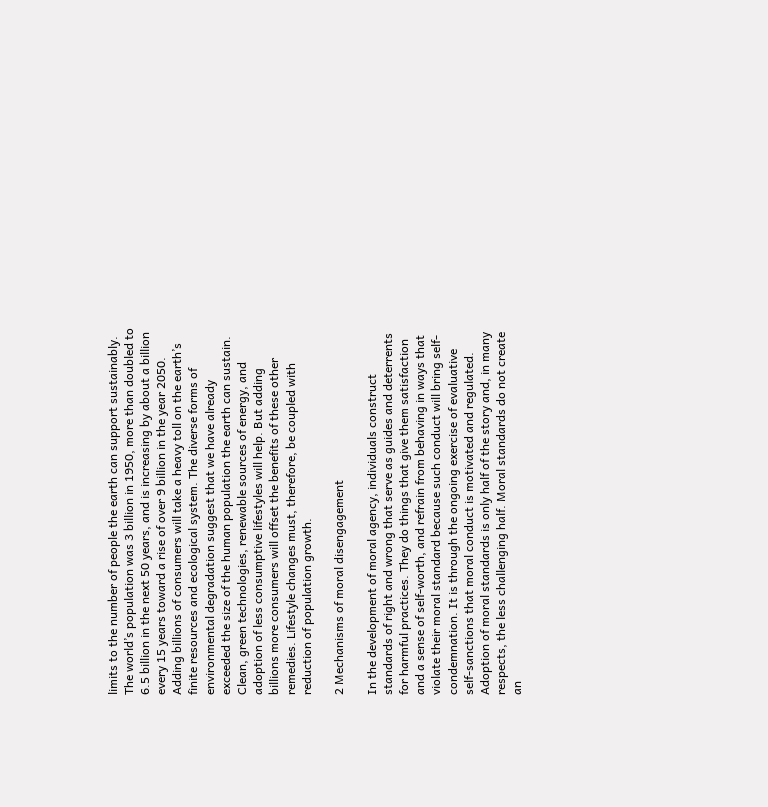limits to the number of people the earth can support sustainably. The world’s population was 3 billion in 1950, more than doubled to 6.5 billion in the next 50 years, and is increasing by about a billion every 15 years toward a rise of over 9 billion in the year 2050. Adding billions of consumers will take a heavy toll on the earth’s finite resources and ecological system. The diverse forms of environmental degradation suggest that we have already exceeded the size of the human population the earth can sustain. Clean, green technologies, renewable sources of energy, and adoption of less consumptive lifestyles will help. But adding billions more consumers will offset the benefits of these other remedies. Lifestyle changes must, therefore, be coupled with reduction of population growth.

2 Mechanisms of moral disengagement

In the development of moral agency, individuals construct standards of right and wrong that serve as guides and deterrents for harmful practices. They do things that give them satisfaction and a sense of self-worth, and refrain from behaving in ways that violate their moral standard because such conduct will bring self-condemnation. It is through the ongoing exercise of evaluative self-sanctions that moral conduct is motivated and regulated. Adoption of moral standards is only half of the story and, in many respects, the less challenging half. Moral standards do not create an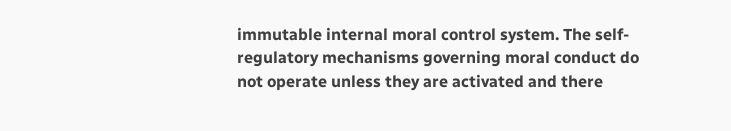immutable internal moral control system. The self-regulatory mechanisms governing moral conduct do not operate unless they are activated and there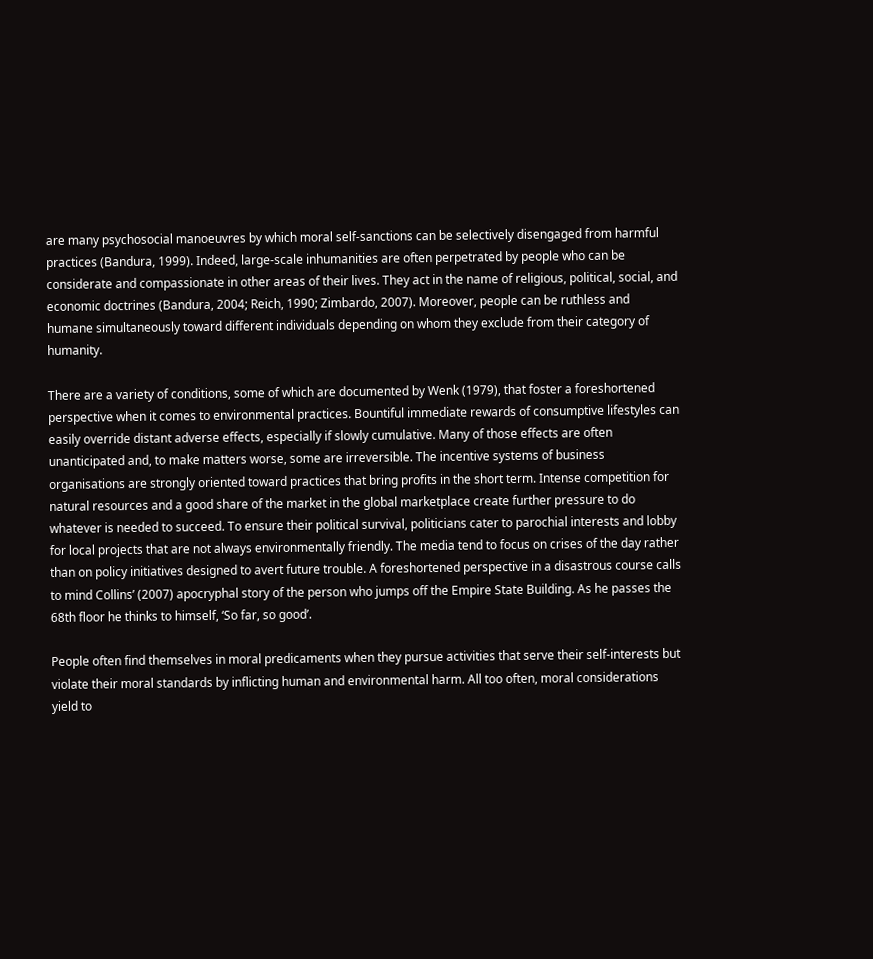are many psychosocial manoeuvres by which moral self-sanctions can be selectively disengaged from harmful practices (Bandura, 1999). Indeed, large-scale inhumanities are often perpetrated by people who can be considerate and compassionate in other areas of their lives. They act in the name of religious, political, social, and economic doctrines (Bandura, 2004; Reich, 1990; Zimbardo, 2007). Moreover, people can be ruthless and humane simultaneously toward different individuals depending on whom they exclude from their category of humanity.

There are a variety of conditions, some of which are documented by Wenk (1979), that foster a foreshortened perspective when it comes to environmental practices. Bountiful immediate rewards of consumptive lifestyles can easily override distant adverse effects, especially if slowly cumulative. Many of those effects are often unanticipated and, to make matters worse, some are irreversible. The incentive systems of business organisations are strongly oriented toward practices that bring profits in the short term. Intense competition for natural resources and a good share of the market in the global marketplace create further pressure to do whatever is needed to succeed. To ensure their political survival, politicians cater to parochial interests and lobby for local projects that are not always environmentally friendly. The media tend to focus on crises of the day rather than on policy initiatives designed to avert future trouble. A foreshortened perspective in a disastrous course calls to mind Collins’ (2007) apocryphal story of the person who jumps off the Empire State Building. As he passes the 68th floor he thinks to himself, ‘So far, so good’.

People often find themselves in moral predicaments when they pursue activities that serve their self-interests but violate their moral standards by inflicting human and environmental harm. All too often, moral considerations yield to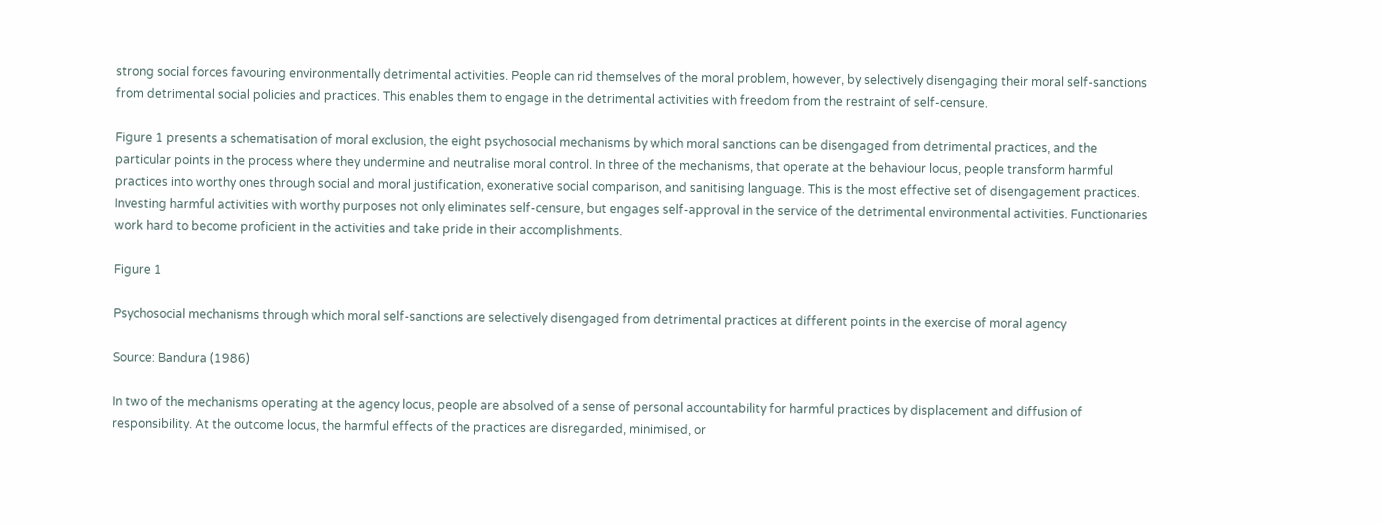strong social forces favouring environmentally detrimental activities. People can rid themselves of the moral problem, however, by selectively disengaging their moral self-sanctions from detrimental social policies and practices. This enables them to engage in the detrimental activities with freedom from the restraint of self-censure.

Figure 1 presents a schematisation of moral exclusion, the eight psychosocial mechanisms by which moral sanctions can be disengaged from detrimental practices, and the particular points in the process where they undermine and neutralise moral control. In three of the mechanisms, that operate at the behaviour locus, people transform harmful practices into worthy ones through social and moral justification, exonerative social comparison, and sanitising language. This is the most effective set of disengagement practices. Investing harmful activities with worthy purposes not only eliminates self-censure, but engages self-approval in the service of the detrimental environmental activities. Functionaries work hard to become proficient in the activities and take pride in their accomplishments.

Figure 1

Psychosocial mechanisms through which moral self-sanctions are selectively disengaged from detrimental practices at different points in the exercise of moral agency

Source: Bandura (1986)

In two of the mechanisms operating at the agency locus, people are absolved of a sense of personal accountability for harmful practices by displacement and diffusion of responsibility. At the outcome locus, the harmful effects of the practices are disregarded, minimised, or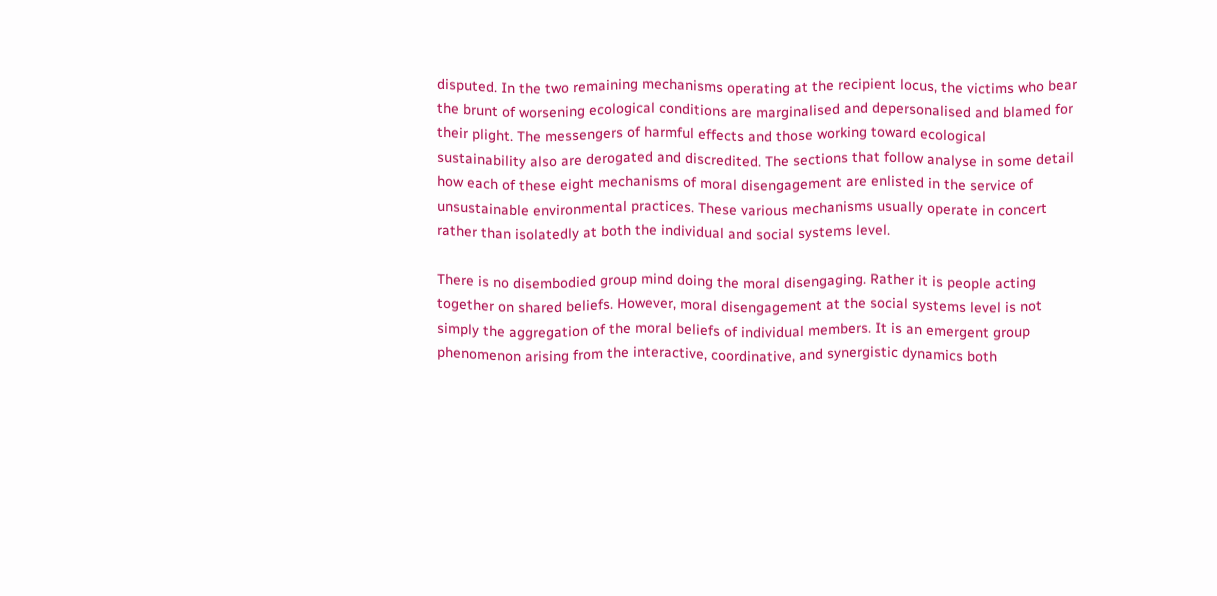disputed. In the two remaining mechanisms operating at the recipient locus, the victims who bear the brunt of worsening ecological conditions are marginalised and depersonalised and blamed for their plight. The messengers of harmful effects and those working toward ecological sustainability also are derogated and discredited. The sections that follow analyse in some detail how each of these eight mechanisms of moral disengagement are enlisted in the service of unsustainable environmental practices. These various mechanisms usually operate in concert rather than isolatedly at both the individual and social systems level.

There is no disembodied group mind doing the moral disengaging. Rather it is people acting together on shared beliefs. However, moral disengagement at the social systems level is not simply the aggregation of the moral beliefs of individual members. It is an emergent group phenomenon arising from the interactive, coordinative, and synergistic dynamics both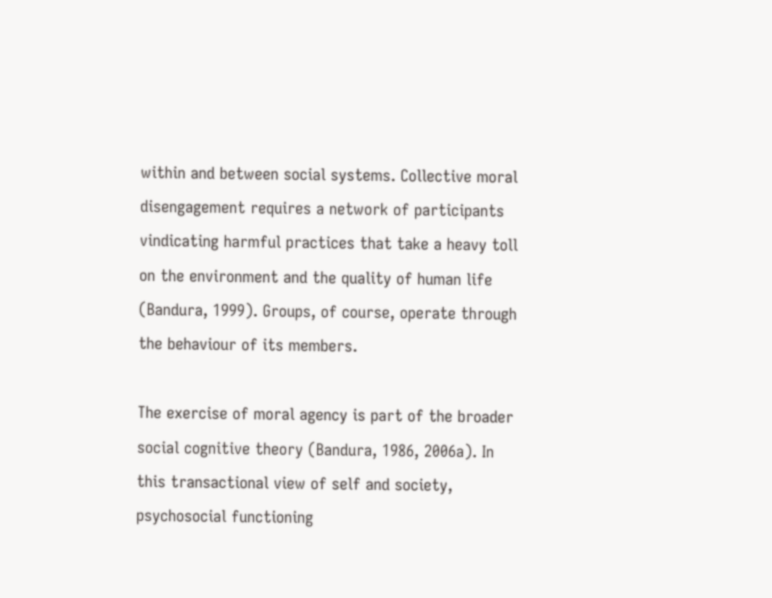within and between social systems. Collective moral disengagement requires a network of participants vindicating harmful practices that take a heavy toll on the environment and the quality of human life (Bandura, 1999). Groups, of course, operate through the behaviour of its members.

The exercise of moral agency is part of the broader social cognitive theory (Bandura, 1986, 2006a). In this transactional view of self and society, psychosocial functioning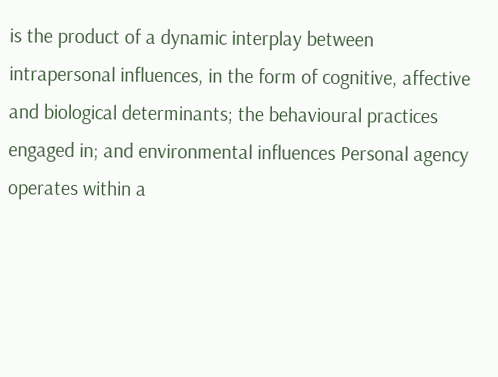is the product of a dynamic interplay between intrapersonal influences, in the form of cognitive, affective and biological determinants; the behavioural practices engaged in; and environmental influences Personal agency operates within a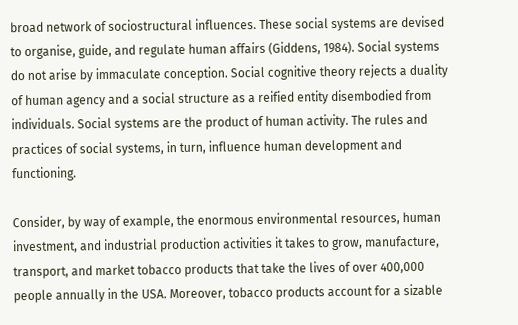broad network of sociostructural influences. These social systems are devised to organise, guide, and regulate human affairs (Giddens, 1984). Social systems do not arise by immaculate conception. Social cognitive theory rejects a duality of human agency and a social structure as a reified entity disembodied from individuals. Social systems are the product of human activity. The rules and practices of social systems, in turn, influence human development and functioning.

Consider, by way of example, the enormous environmental resources, human investment, and industrial production activities it takes to grow, manufacture, transport, and market tobacco products that take the lives of over 400,000 people annually in the USA. Moreover, tobacco products account for a sizable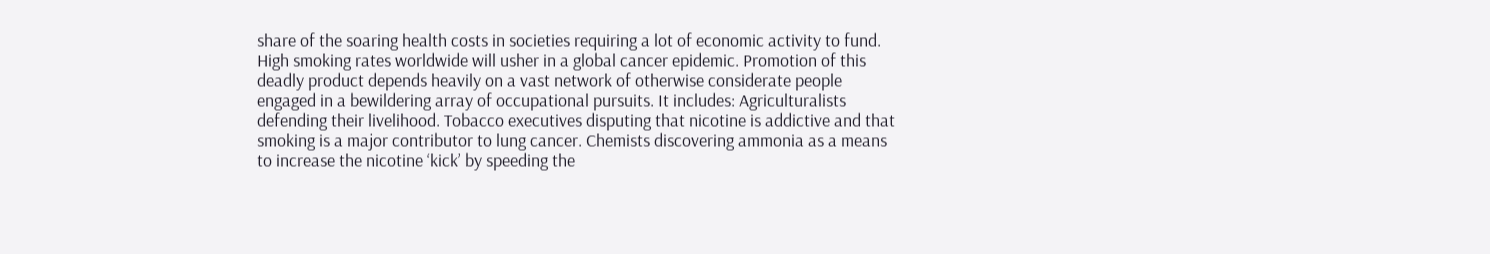share of the soaring health costs in societies requiring a lot of economic activity to fund. High smoking rates worldwide will usher in a global cancer epidemic. Promotion of this deadly product depends heavily on a vast network of otherwise considerate people engaged in a bewildering array of occupational pursuits. It includes: Agriculturalists defending their livelihood. Tobacco executives disputing that nicotine is addictive and that smoking is a major contributor to lung cancer. Chemists discovering ammonia as a means to increase the nicotine ‘kick’ by speeding the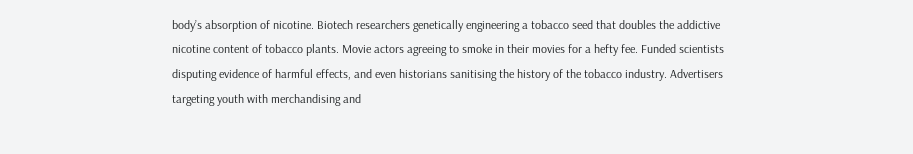body’s absorption of nicotine. Biotech researchers genetically engineering a tobacco seed that doubles the addictive nicotine content of tobacco plants. Movie actors agreeing to smoke in their movies for a hefty fee. Funded scientists disputing evidence of harmful effects, and even historians sanitising the history of the tobacco industry. Advertisers targeting youth with merchandising and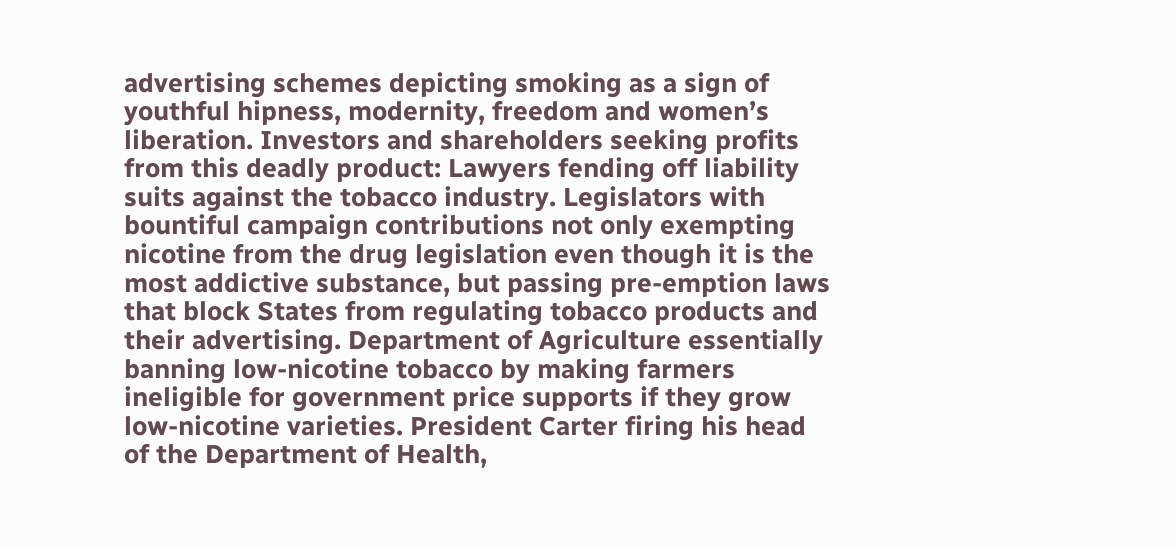advertising schemes depicting smoking as a sign of youthful hipness, modernity, freedom and women’s liberation. Investors and shareholders seeking profits from this deadly product: Lawyers fending off liability suits against the tobacco industry. Legislators with bountiful campaign contributions not only exempting nicotine from the drug legislation even though it is the most addictive substance, but passing pre-emption laws that block States from regulating tobacco products and their advertising. Department of Agriculture essentially banning low-nicotine tobacco by making farmers ineligible for government price supports if they grow low-nicotine varieties. President Carter firing his head of the Department of Health,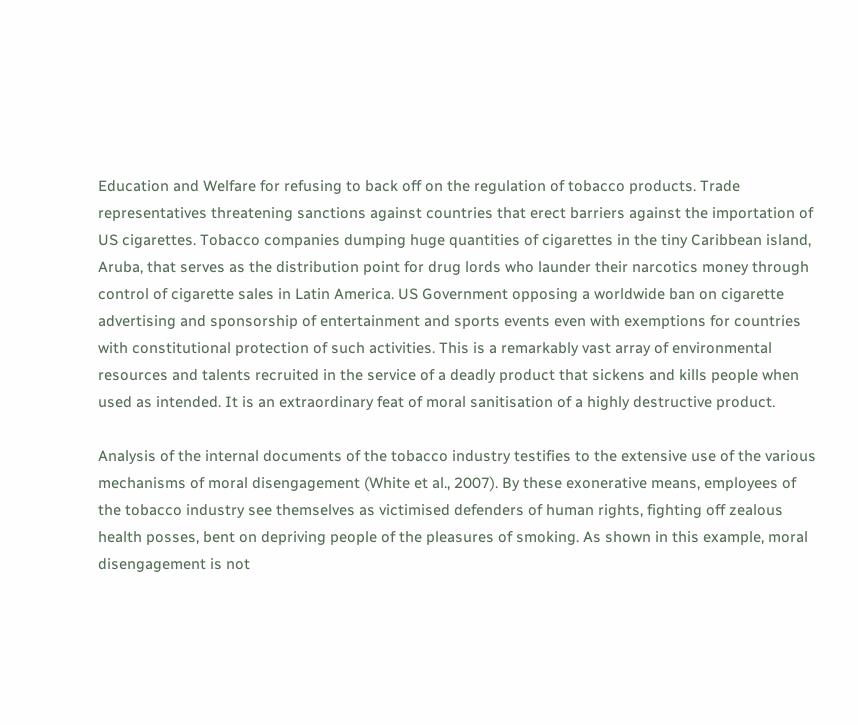Education and Welfare for refusing to back off on the regulation of tobacco products. Trade representatives threatening sanctions against countries that erect barriers against the importation of US cigarettes. Tobacco companies dumping huge quantities of cigarettes in the tiny Caribbean island, Aruba, that serves as the distribution point for drug lords who launder their narcotics money through control of cigarette sales in Latin America. US Government opposing a worldwide ban on cigarette advertising and sponsorship of entertainment and sports events even with exemptions for countries with constitutional protection of such activities. This is a remarkably vast array of environmental resources and talents recruited in the service of a deadly product that sickens and kills people when used as intended. It is an extraordinary feat of moral sanitisation of a highly destructive product.

Analysis of the internal documents of the tobacco industry testifies to the extensive use of the various mechanisms of moral disengagement (White et al., 2007). By these exonerative means, employees of the tobacco industry see themselves as victimised defenders of human rights, fighting off zealous health posses, bent on depriving people of the pleasures of smoking. As shown in this example, moral disengagement is not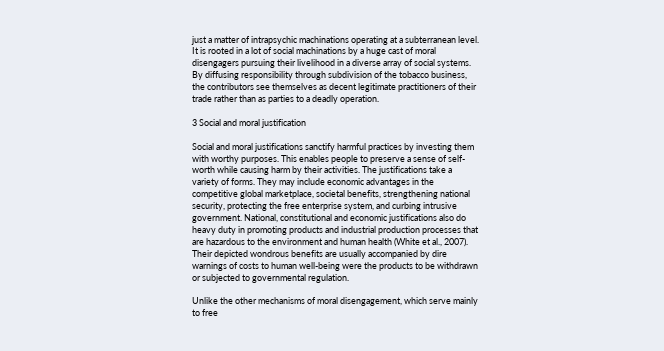just a matter of intrapsychic machinations operating at a subterranean level. It is rooted in a lot of social machinations by a huge cast of moral disengagers pursuing their livelihood in a diverse array of social systems. By diffusing responsibility through subdivision of the tobacco business, the contributors see themselves as decent legitimate practitioners of their trade rather than as parties to a deadly operation.

3 Social and moral justification

Social and moral justifications sanctify harmful practices by investing them with worthy purposes. This enables people to preserve a sense of self-worth while causing harm by their activities. The justifications take a variety of forms. They may include economic advantages in the competitive global marketplace, societal benefits, strengthening national security, protecting the free enterprise system, and curbing intrusive government. National, constitutional and economic justifications also do heavy duty in promoting products and industrial production processes that are hazardous to the environment and human health (White et al., 2007). Their depicted wondrous benefits are usually accompanied by dire warnings of costs to human well-being were the products to be withdrawn or subjected to governmental regulation.

Unlike the other mechanisms of moral disengagement, which serve mainly to free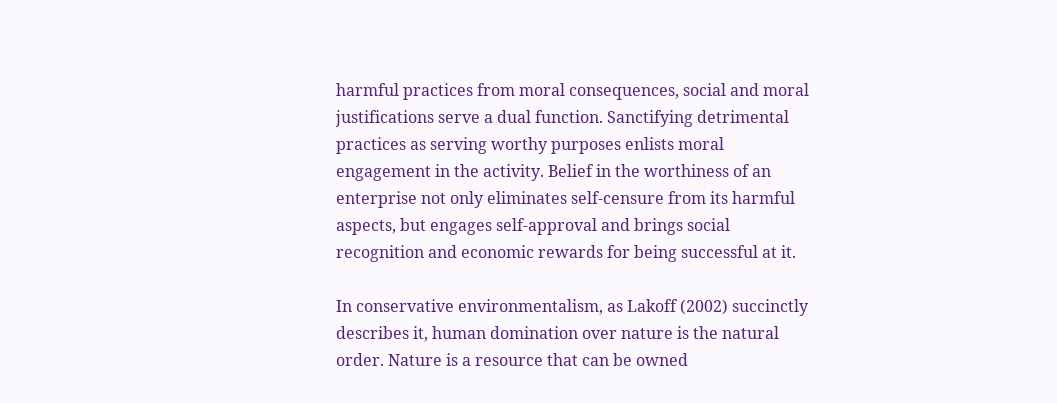harmful practices from moral consequences, social and moral justifications serve a dual function. Sanctifying detrimental practices as serving worthy purposes enlists moral engagement in the activity. Belief in the worthiness of an enterprise not only eliminates self-censure from its harmful aspects, but engages self-approval and brings social recognition and economic rewards for being successful at it.

In conservative environmentalism, as Lakoff (2002) succinctly describes it, human domination over nature is the natural order. Nature is a resource that can be owned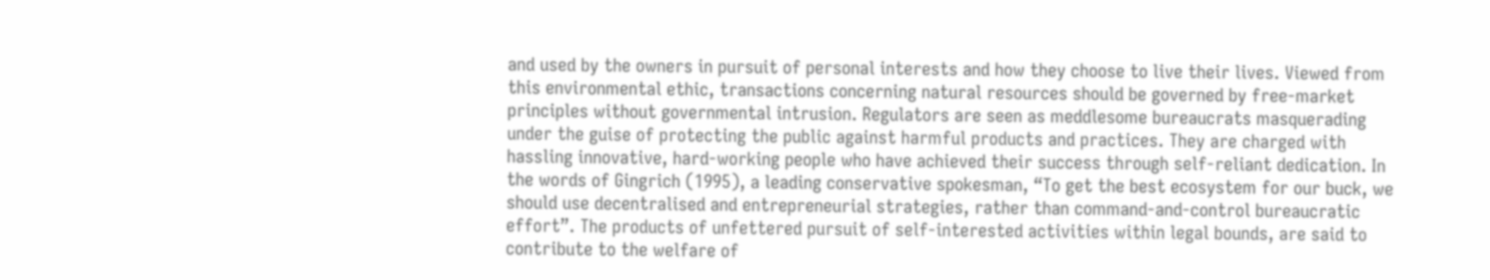and used by the owners in pursuit of personal interests and how they choose to live their lives. Viewed from this environmental ethic, transactions concerning natural resources should be governed by free-market principles without governmental intrusion. Regulators are seen as meddlesome bureaucrats masquerading under the guise of protecting the public against harmful products and practices. They are charged with hassling innovative, hard-working people who have achieved their success through self-reliant dedication. In the words of Gingrich (1995), a leading conservative spokesman, “To get the best ecosystem for our buck, we should use decentralised and entrepreneurial strategies, rather than command-and-control bureaucratic effort”. The products of unfettered pursuit of self-interested activities within legal bounds, are said to contribute to the welfare of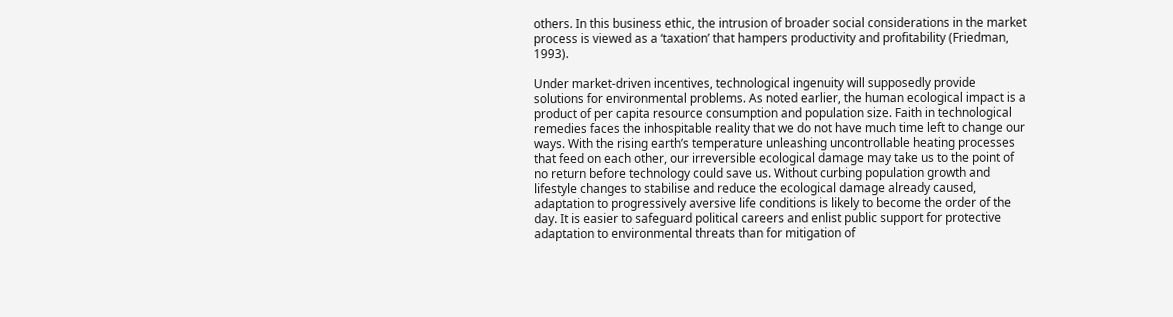others. In this business ethic, the intrusion of broader social considerations in the market process is viewed as a ‘taxation’ that hampers productivity and profitability (Friedman, 1993).

Under market-driven incentives, technological ingenuity will supposedly provide solutions for environmental problems. As noted earlier, the human ecological impact is a product of per capita resource consumption and population size. Faith in technological remedies faces the inhospitable reality that we do not have much time left to change our ways. With the rising earth’s temperature unleashing uncontrollable heating processes that feed on each other, our irreversible ecological damage may take us to the point of no return before technology could save us. Without curbing population growth and lifestyle changes to stabilise and reduce the ecological damage already caused, adaptation to progressively aversive life conditions is likely to become the order of the day. It is easier to safeguard political careers and enlist public support for protective adaptation to environmental threats than for mitigation of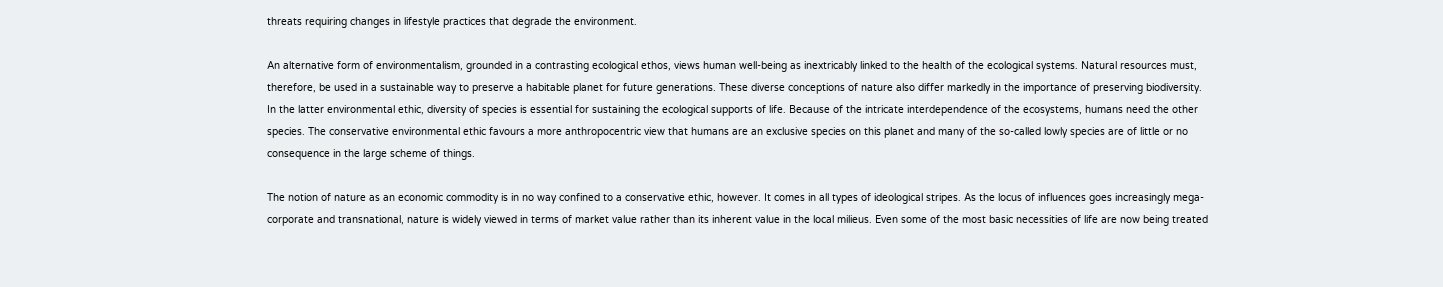threats requiring changes in lifestyle practices that degrade the environment.

An alternative form of environmentalism, grounded in a contrasting ecological ethos, views human well-being as inextricably linked to the health of the ecological systems. Natural resources must, therefore, be used in a sustainable way to preserve a habitable planet for future generations. These diverse conceptions of nature also differ markedly in the importance of preserving biodiversity. In the latter environmental ethic, diversity of species is essential for sustaining the ecological supports of life. Because of the intricate interdependence of the ecosystems, humans need the other species. The conservative environmental ethic favours a more anthropocentric view that humans are an exclusive species on this planet and many of the so-called lowly species are of little or no consequence in the large scheme of things.

The notion of nature as an economic commodity is in no way confined to a conservative ethic, however. It comes in all types of ideological stripes. As the locus of influences goes increasingly mega-corporate and transnational, nature is widely viewed in terms of market value rather than its inherent value in the local milieus. Even some of the most basic necessities of life are now being treated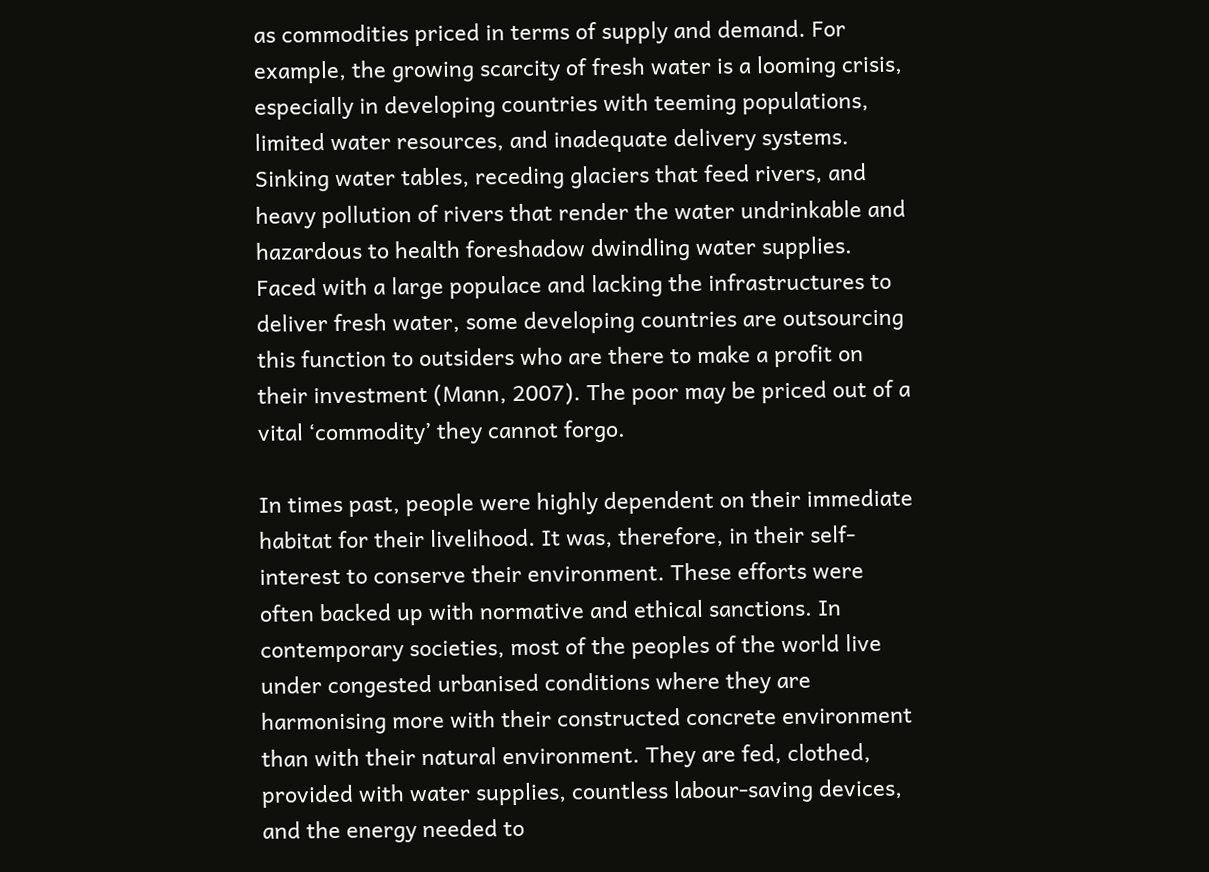as commodities priced in terms of supply and demand. For example, the growing scarcity of fresh water is a looming crisis, especially in developing countries with teeming populations, limited water resources, and inadequate delivery systems. Sinking water tables, receding glaciers that feed rivers, and heavy pollution of rivers that render the water undrinkable and hazardous to health foreshadow dwindling water supplies. Faced with a large populace and lacking the infrastructures to deliver fresh water, some developing countries are outsourcing this function to outsiders who are there to make a profit on their investment (Mann, 2007). The poor may be priced out of a vital ‘commodity’ they cannot forgo.

In times past, people were highly dependent on their immediate habitat for their livelihood. It was, therefore, in their self-interest to conserve their environment. These efforts were often backed up with normative and ethical sanctions. In contemporary societies, most of the peoples of the world live under congested urbanised conditions where they are harmonising more with their constructed concrete environment than with their natural environment. They are fed, clothed, provided with water supplies, countless labour-saving devices, and the energy needed to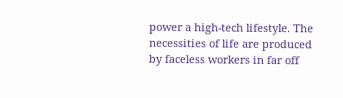power a high-tech lifestyle. The necessities of life are produced by faceless workers in far off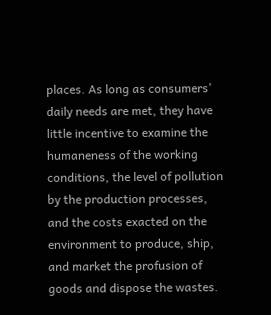places. As long as consumers’ daily needs are met, they have little incentive to examine the humaneness of the working conditions, the level of pollution by the production processes, and the costs exacted on the environment to produce, ship, and market the profusion of goods and dispose the wastes.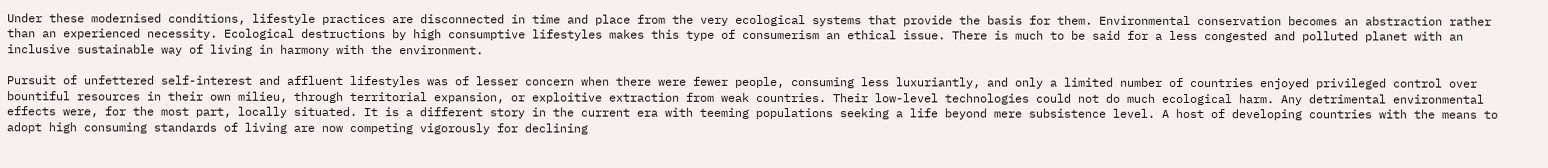Under these modernised conditions, lifestyle practices are disconnected in time and place from the very ecological systems that provide the basis for them. Environmental conservation becomes an abstraction rather than an experienced necessity. Ecological destructions by high consumptive lifestyles makes this type of consumerism an ethical issue. There is much to be said for a less congested and polluted planet with an inclusive sustainable way of living in harmony with the environment.

Pursuit of unfettered self-interest and affluent lifestyles was of lesser concern when there were fewer people, consuming less luxuriantly, and only a limited number of countries enjoyed privileged control over bountiful resources in their own milieu, through territorial expansion, or exploitive extraction from weak countries. Their low-level technologies could not do much ecological harm. Any detrimental environmental effects were, for the most part, locally situated. It is a different story in the current era with teeming populations seeking a life beyond mere subsistence level. A host of developing countries with the means to adopt high consuming standards of living are now competing vigorously for declining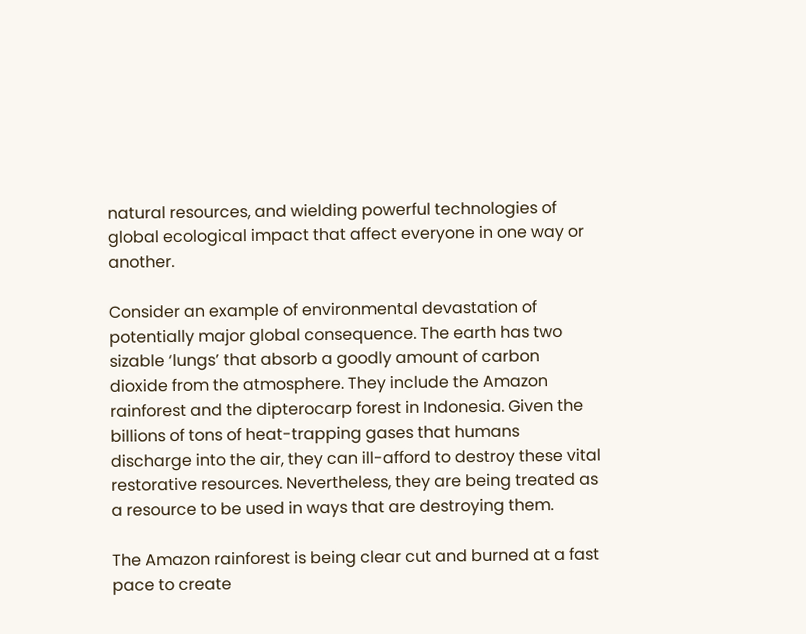natural resources, and wielding powerful technologies of global ecological impact that affect everyone in one way or another.

Consider an example of environmental devastation of potentially major global consequence. The earth has two sizable ‘lungs’ that absorb a goodly amount of carbon dioxide from the atmosphere. They include the Amazon rainforest and the dipterocarp forest in Indonesia. Given the billions of tons of heat-trapping gases that humans discharge into the air, they can ill-afford to destroy these vital restorative resources. Nevertheless, they are being treated as a resource to be used in ways that are destroying them.

The Amazon rainforest is being clear cut and burned at a fast pace to create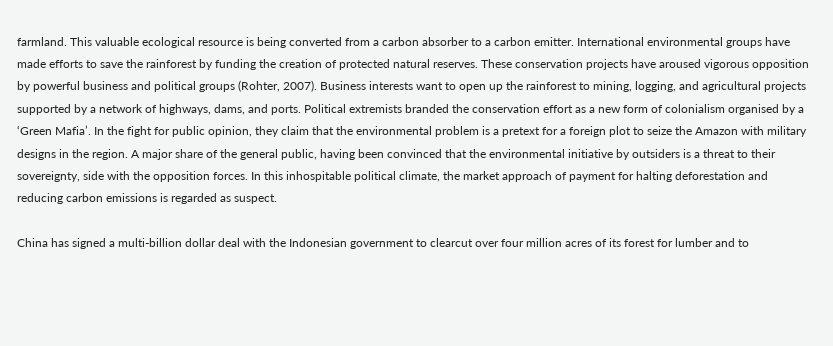farmland. This valuable ecological resource is being converted from a carbon absorber to a carbon emitter. International environmental groups have made efforts to save the rainforest by funding the creation of protected natural reserves. These conservation projects have aroused vigorous opposition by powerful business and political groups (Rohter, 2007). Business interests want to open up the rainforest to mining, logging, and agricultural projects supported by a network of highways, dams, and ports. Political extremists branded the conservation effort as a new form of colonialism organised by a ‘Green Mafia’. In the fight for public opinion, they claim that the environmental problem is a pretext for a foreign plot to seize the Amazon with military designs in the region. A major share of the general public, having been convinced that the environmental initiative by outsiders is a threat to their sovereignty, side with the opposition forces. In this inhospitable political climate, the market approach of payment for halting deforestation and reducing carbon emissions is regarded as suspect.

China has signed a multi-billion dollar deal with the Indonesian government to clearcut over four million acres of its forest for lumber and to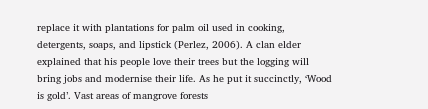replace it with plantations for palm oil used in cooking, detergents, soaps, and lipstick (Perlez, 2006). A clan elder explained that his people love their trees but the logging will bring jobs and modernise their life. As he put it succinctly, ‘Wood is gold’. Vast areas of mangrove forests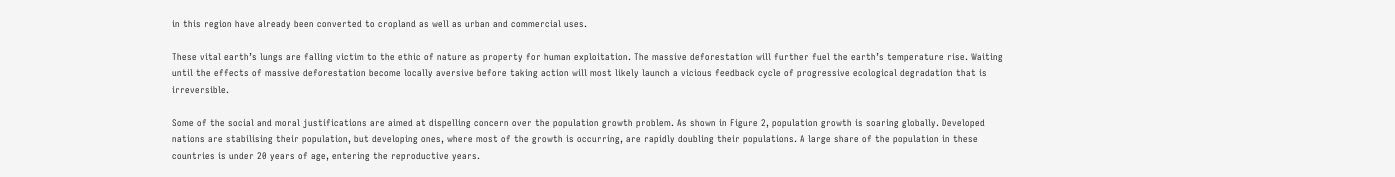in this region have already been converted to cropland as well as urban and commercial uses.

These vital earth’s lungs are falling victim to the ethic of nature as property for human exploitation. The massive deforestation will further fuel the earth’s temperature rise. Waiting until the effects of massive deforestation become locally aversive before taking action will most likely launch a vicious feedback cycle of progressive ecological degradation that is irreversible.

Some of the social and moral justifications are aimed at dispelling concern over the population growth problem. As shown in Figure 2, population growth is soaring globally. Developed nations are stabilising their population, but developing ones, where most of the growth is occurring, are rapidly doubling their populations. A large share of the population in these countries is under 20 years of age, entering the reproductive years.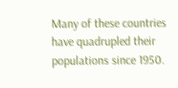Many of these countries have quadrupled their populations since 1950.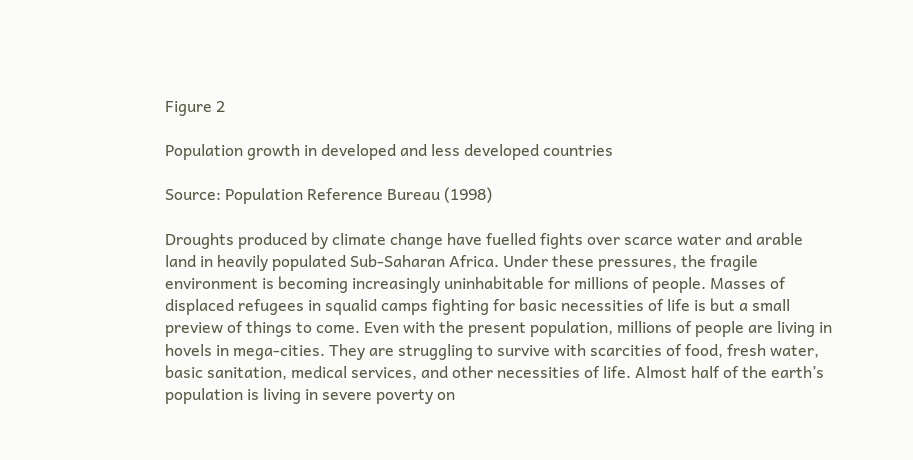Figure 2

Population growth in developed and less developed countries

Source: Population Reference Bureau (1998)

Droughts produced by climate change have fuelled fights over scarce water and arable land in heavily populated Sub-Saharan Africa. Under these pressures, the fragile environment is becoming increasingly uninhabitable for millions of people. Masses of displaced refugees in squalid camps fighting for basic necessities of life is but a small preview of things to come. Even with the present population, millions of people are living in hovels in mega-cities. They are struggling to survive with scarcities of food, fresh water, basic sanitation, medical services, and other necessities of life. Almost half of the earth’s population is living in severe poverty on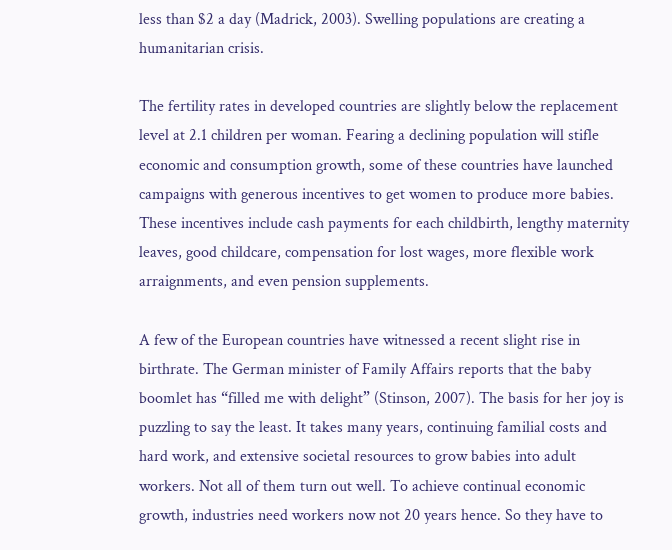less than $2 a day (Madrick, 2003). Swelling populations are creating a humanitarian crisis.

The fertility rates in developed countries are slightly below the replacement level at 2.1 children per woman. Fearing a declining population will stifle economic and consumption growth, some of these countries have launched campaigns with generous incentives to get women to produce more babies. These incentives include cash payments for each childbirth, lengthy maternity leaves, good childcare, compensation for lost wages, more flexible work arraignments, and even pension supplements.

A few of the European countries have witnessed a recent slight rise in birthrate. The German minister of Family Affairs reports that the baby boomlet has “filled me with delight” (Stinson, 2007). The basis for her joy is puzzling to say the least. It takes many years, continuing familial costs and hard work, and extensive societal resources to grow babies into adult workers. Not all of them turn out well. To achieve continual economic growth, industries need workers now not 20 years hence. So they have to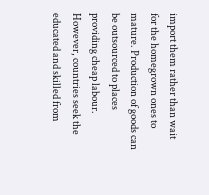import them rather than wait for the homegrown ones to mature. Production of goods can be outsourced to places providing cheap labour. However, countries seek the educated and skilled from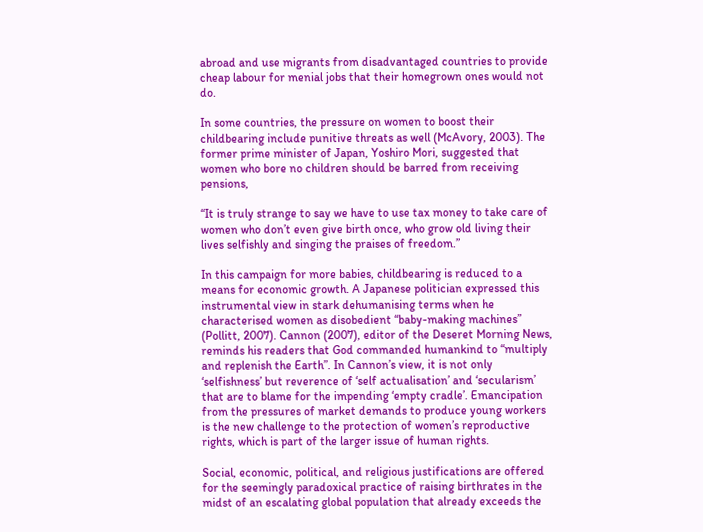abroad and use migrants from disadvantaged countries to provide cheap labour for menial jobs that their homegrown ones would not do.

In some countries, the pressure on women to boost their childbearing include punitive threats as well (McAvory, 2003). The former prime minister of Japan, Yoshiro Mori, suggested that women who bore no children should be barred from receiving pensions,

“It is truly strange to say we have to use tax money to take care of women who don’t even give birth once, who grow old living their lives selfishly and singing the praises of freedom.”

In this campaign for more babies, childbearing is reduced to a means for economic growth. A Japanese politician expressed this instrumental view in stark dehumanising terms when he characterised women as disobedient “baby-making machines” (Pollitt, 2007). Cannon (2007), editor of the Deseret Morning News, reminds his readers that God commanded humankind to “multiply and replenish the Earth”. In Cannon’s view, it is not only ‘selfishness’ but reverence of ‘self actualisation’ and ‘secularism’ that are to blame for the impending ‘empty cradle’. Emancipation from the pressures of market demands to produce young workers is the new challenge to the protection of women’s reproductive rights, which is part of the larger issue of human rights.

Social, economic, political, and religious justifications are offered for the seemingly paradoxical practice of raising birthrates in the midst of an escalating global population that already exceeds the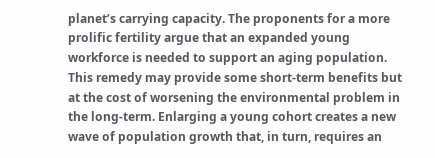planet’s carrying capacity. The proponents for a more prolific fertility argue that an expanded young workforce is needed to support an aging population. This remedy may provide some short-term benefits but at the cost of worsening the environmental problem in the long-term. Enlarging a young cohort creates a new wave of population growth that, in turn, requires an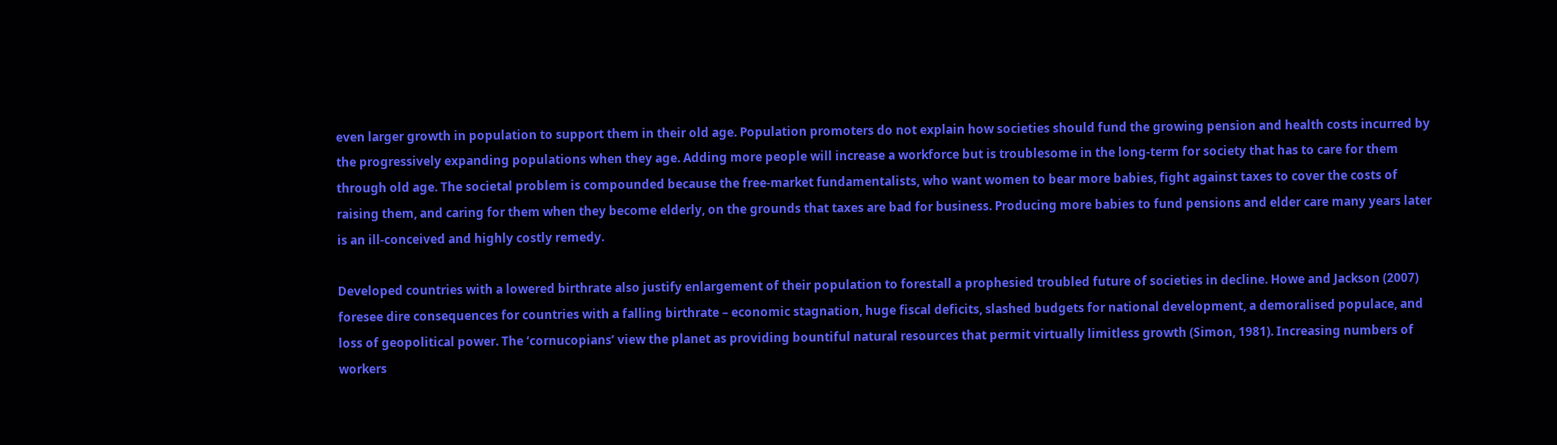even larger growth in population to support them in their old age. Population promoters do not explain how societies should fund the growing pension and health costs incurred by the progressively expanding populations when they age. Adding more people will increase a workforce but is troublesome in the long-term for society that has to care for them through old age. The societal problem is compounded because the free-market fundamentalists, who want women to bear more babies, fight against taxes to cover the costs of raising them, and caring for them when they become elderly, on the grounds that taxes are bad for business. Producing more babies to fund pensions and elder care many years later is an ill-conceived and highly costly remedy.

Developed countries with a lowered birthrate also justify enlargement of their population to forestall a prophesied troubled future of societies in decline. Howe and Jackson (2007) foresee dire consequences for countries with a falling birthrate – economic stagnation, huge fiscal deficits, slashed budgets for national development, a demoralised populace, and loss of geopolitical power. The ‘cornucopians’ view the planet as providing bountiful natural resources that permit virtually limitless growth (Simon, 1981). Increasing numbers of workers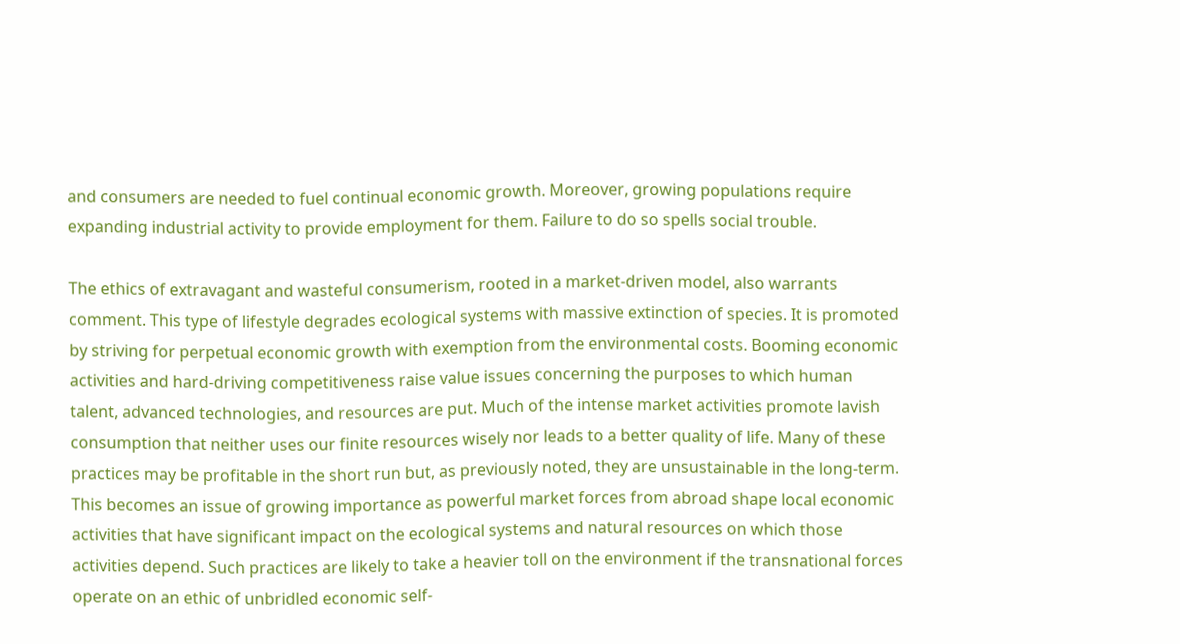and consumers are needed to fuel continual economic growth. Moreover, growing populations require expanding industrial activity to provide employment for them. Failure to do so spells social trouble.

The ethics of extravagant and wasteful consumerism, rooted in a market-driven model, also warrants comment. This type of lifestyle degrades ecological systems with massive extinction of species. It is promoted by striving for perpetual economic growth with exemption from the environmental costs. Booming economic activities and hard-driving competitiveness raise value issues concerning the purposes to which human talent, advanced technologies, and resources are put. Much of the intense market activities promote lavish consumption that neither uses our finite resources wisely nor leads to a better quality of life. Many of these practices may be profitable in the short run but, as previously noted, they are unsustainable in the long-term. This becomes an issue of growing importance as powerful market forces from abroad shape local economic activities that have significant impact on the ecological systems and natural resources on which those activities depend. Such practices are likely to take a heavier toll on the environment if the transnational forces operate on an ethic of unbridled economic self-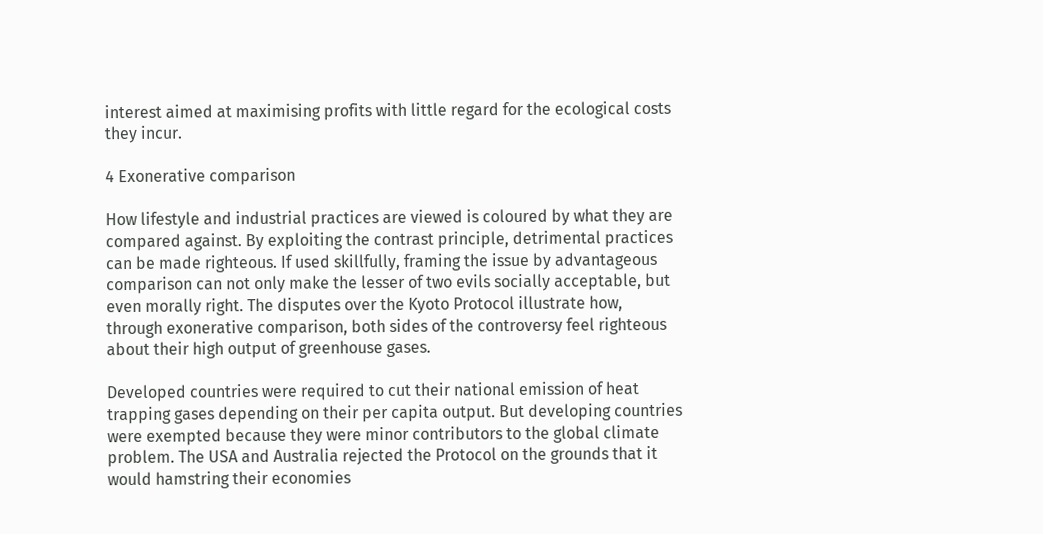interest aimed at maximising profits with little regard for the ecological costs they incur.

4 Exonerative comparison

How lifestyle and industrial practices are viewed is coloured by what they are compared against. By exploiting the contrast principle, detrimental practices can be made righteous. If used skillfully, framing the issue by advantageous comparison can not only make the lesser of two evils socially acceptable, but even morally right. The disputes over the Kyoto Protocol illustrate how, through exonerative comparison, both sides of the controversy feel righteous about their high output of greenhouse gases.

Developed countries were required to cut their national emission of heat trapping gases depending on their per capita output. But developing countries were exempted because they were minor contributors to the global climate problem. The USA and Australia rejected the Protocol on the grounds that it would hamstring their economies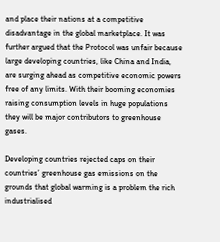and place their nations at a competitive disadvantage in the global marketplace. It was further argued that the Protocol was unfair because large developing countries, like China and India, are surging ahead as competitive economic powers free of any limits. With their booming economies raising consumption levels in huge populations they will be major contributors to greenhouse gases.

Developing countries rejected caps on their countries’ greenhouse gas emissions on the grounds that global warming is a problem the rich industrialised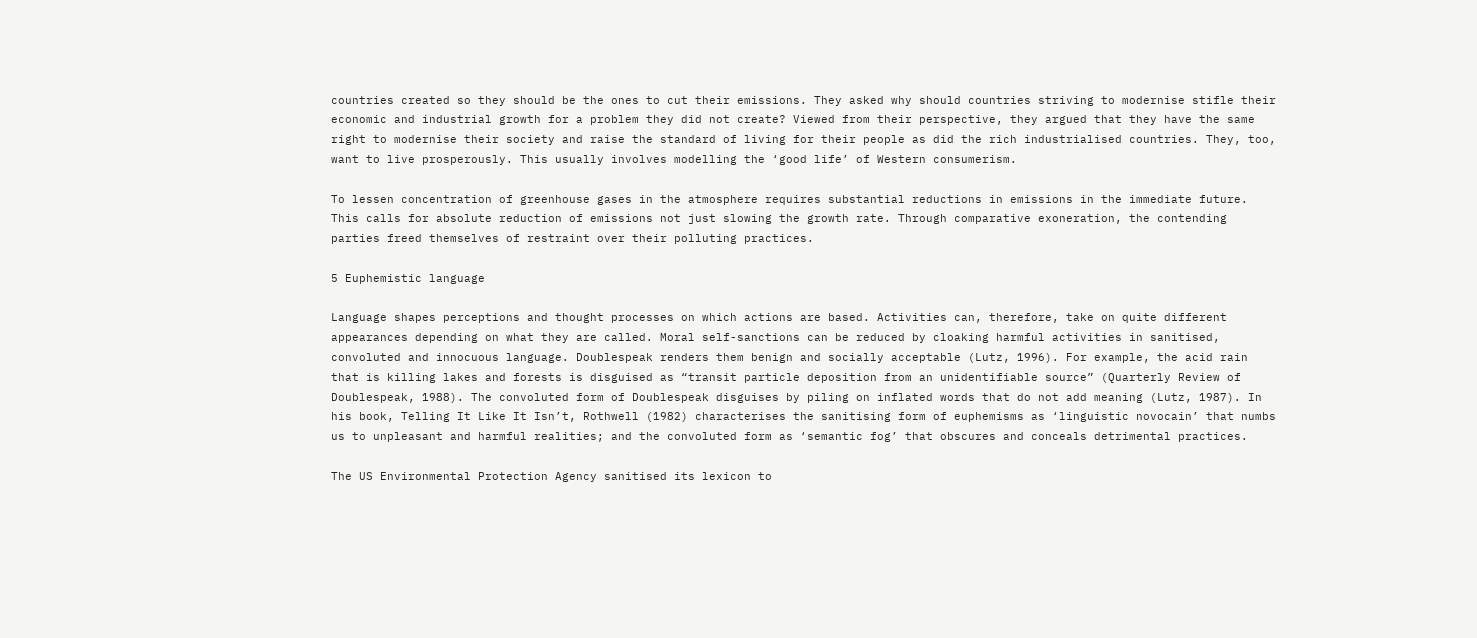countries created so they should be the ones to cut their emissions. They asked why should countries striving to modernise stifle their economic and industrial growth for a problem they did not create? Viewed from their perspective, they argued that they have the same right to modernise their society and raise the standard of living for their people as did the rich industrialised countries. They, too, want to live prosperously. This usually involves modelling the ‘good life’ of Western consumerism.

To lessen concentration of greenhouse gases in the atmosphere requires substantial reductions in emissions in the immediate future. This calls for absolute reduction of emissions not just slowing the growth rate. Through comparative exoneration, the contending parties freed themselves of restraint over their polluting practices.

5 Euphemistic language

Language shapes perceptions and thought processes on which actions are based. Activities can, therefore, take on quite different appearances depending on what they are called. Moral self-sanctions can be reduced by cloaking harmful activities in sanitised, convoluted and innocuous language. Doublespeak renders them benign and socially acceptable (Lutz, 1996). For example, the acid rain that is killing lakes and forests is disguised as “transit particle deposition from an unidentifiable source” (Quarterly Review of Doublespeak, 1988). The convoluted form of Doublespeak disguises by piling on inflated words that do not add meaning (Lutz, 1987). In his book, Telling It Like It Isn’t, Rothwell (1982) characterises the sanitising form of euphemisms as ‘linguistic novocain’ that numbs us to unpleasant and harmful realities; and the convoluted form as ‘semantic fog’ that obscures and conceals detrimental practices.

The US Environmental Protection Agency sanitised its lexicon to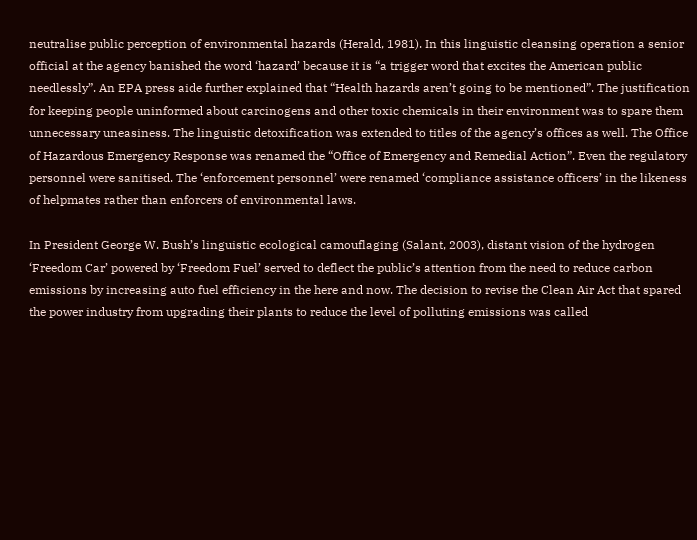neutralise public perception of environmental hazards (Herald, 1981). In this linguistic cleansing operation a senior official at the agency banished the word ‘hazard’ because it is “a trigger word that excites the American public needlessly”. An EPA press aide further explained that “Health hazards aren’t going to be mentioned”. The justification for keeping people uninformed about carcinogens and other toxic chemicals in their environment was to spare them unnecessary uneasiness. The linguistic detoxification was extended to titles of the agency’s offices as well. The Office of Hazardous Emergency Response was renamed the “Office of Emergency and Remedial Action”. Even the regulatory personnel were sanitised. The ‘enforcement personnel’ were renamed ‘compliance assistance officers’ in the likeness of helpmates rather than enforcers of environmental laws.

In President George W. Bush’s linguistic ecological camouflaging (Salant, 2003), distant vision of the hydrogen ‘Freedom Car’ powered by ‘Freedom Fuel’ served to deflect the public’s attention from the need to reduce carbon emissions by increasing auto fuel efficiency in the here and now. The decision to revise the Clean Air Act that spared the power industry from upgrading their plants to reduce the level of polluting emissions was called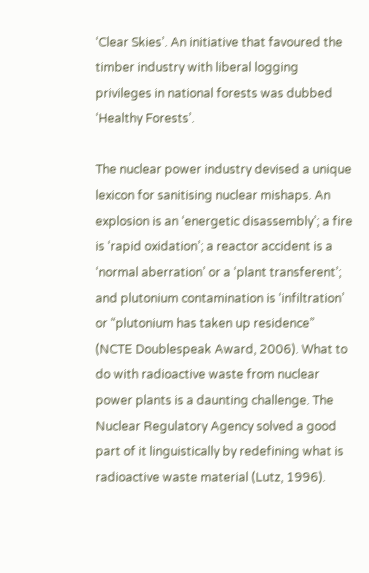‘Clear Skies’. An initiative that favoured the timber industry with liberal logging privileges in national forests was dubbed ‘Healthy Forests’.

The nuclear power industry devised a unique lexicon for sanitising nuclear mishaps. An explosion is an ‘energetic disassembly’; a fire is ‘rapid oxidation’; a reactor accident is a ‘normal aberration’ or a ‘plant transferent’; and plutonium contamination is ‘infiltration’ or “plutonium has taken up residence” (NCTE Doublespeak Award, 2006). What to do with radioactive waste from nuclear power plants is a daunting challenge. The Nuclear Regulatory Agency solved a good part of it linguistically by redefining what is radioactive waste material (Lutz, 1996).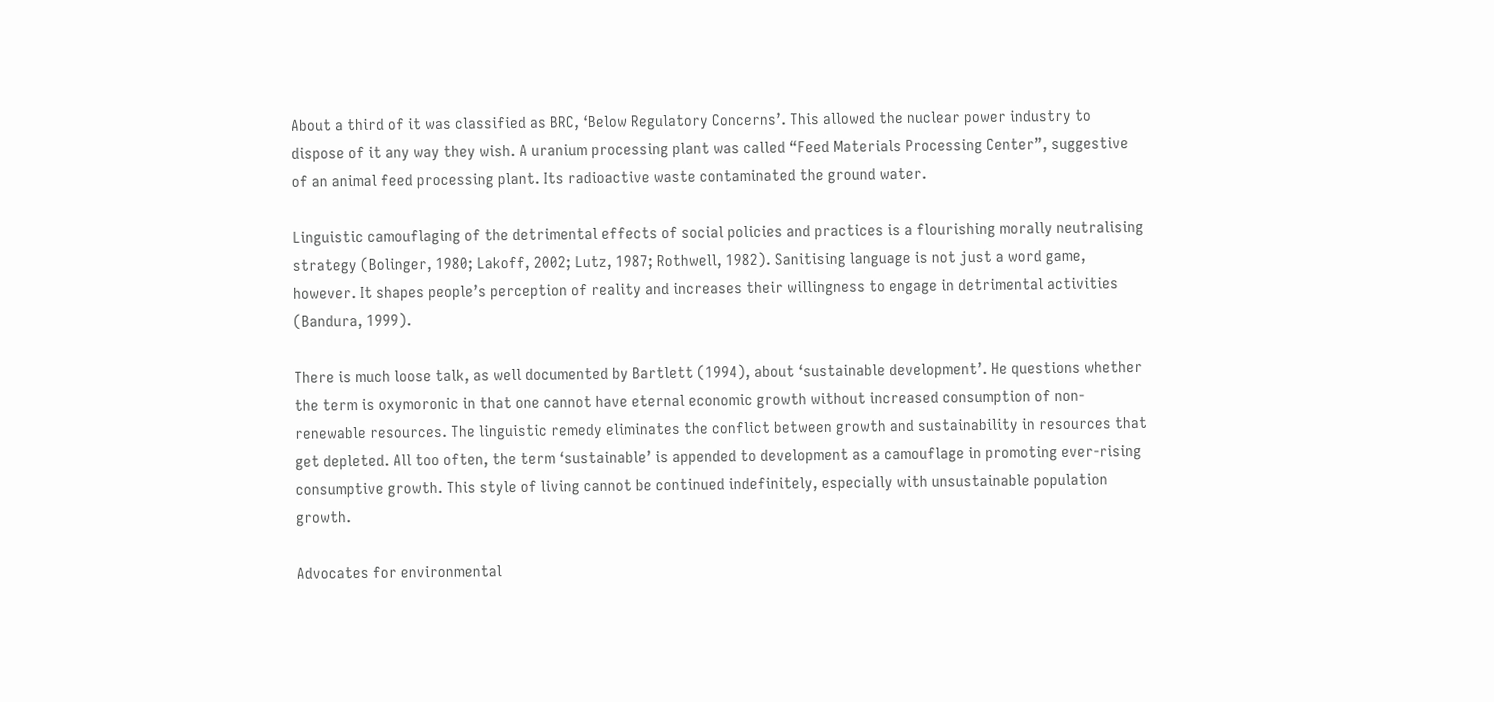About a third of it was classified as BRC, ‘Below Regulatory Concerns’. This allowed the nuclear power industry to dispose of it any way they wish. A uranium processing plant was called “Feed Materials Processing Center”, suggestive of an animal feed processing plant. Its radioactive waste contaminated the ground water.

Linguistic camouflaging of the detrimental effects of social policies and practices is a flourishing morally neutralising strategy (Bolinger, 1980; Lakoff, 2002; Lutz, 1987; Rothwell, 1982). Sanitising language is not just a word game, however. It shapes people’s perception of reality and increases their willingness to engage in detrimental activities (Bandura, 1999).

There is much loose talk, as well documented by Bartlett (1994), about ‘sustainable development’. He questions whether the term is oxymoronic in that one cannot have eternal economic growth without increased consumption of non-renewable resources. The linguistic remedy eliminates the conflict between growth and sustainability in resources that get depleted. All too often, the term ‘sustainable’ is appended to development as a camouflage in promoting ever-rising consumptive growth. This style of living cannot be continued indefinitely, especially with unsustainable population growth.

Advocates for environmental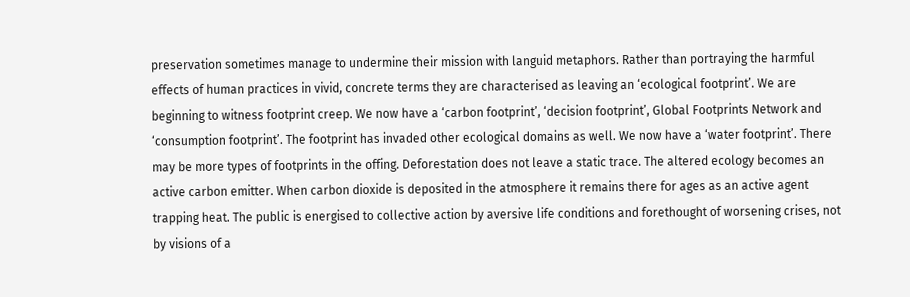preservation sometimes manage to undermine their mission with languid metaphors. Rather than portraying the harmful effects of human practices in vivid, concrete terms they are characterised as leaving an ‘ecological footprint’. We are beginning to witness footprint creep. We now have a ‘carbon footprint’, ‘decision footprint’, Global Footprints Network and ‘consumption footprint’. The footprint has invaded other ecological domains as well. We now have a ‘water footprint’. There may be more types of footprints in the offing. Deforestation does not leave a static trace. The altered ecology becomes an active carbon emitter. When carbon dioxide is deposited in the atmosphere it remains there for ages as an active agent trapping heat. The public is energised to collective action by aversive life conditions and forethought of worsening crises, not by visions of a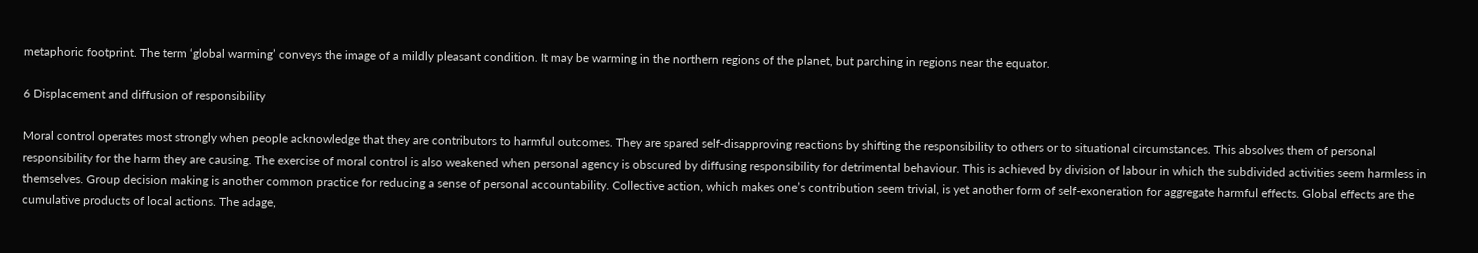metaphoric footprint. The term ‘global warming’ conveys the image of a mildly pleasant condition. It may be warming in the northern regions of the planet, but parching in regions near the equator.

6 Displacement and diffusion of responsibility

Moral control operates most strongly when people acknowledge that they are contributors to harmful outcomes. They are spared self-disapproving reactions by shifting the responsibility to others or to situational circumstances. This absolves them of personal responsibility for the harm they are causing. The exercise of moral control is also weakened when personal agency is obscured by diffusing responsibility for detrimental behaviour. This is achieved by division of labour in which the subdivided activities seem harmless in themselves. Group decision making is another common practice for reducing a sense of personal accountability. Collective action, which makes one’s contribution seem trivial, is yet another form of self-exoneration for aggregate harmful effects. Global effects are the cumulative products of local actions. The adage,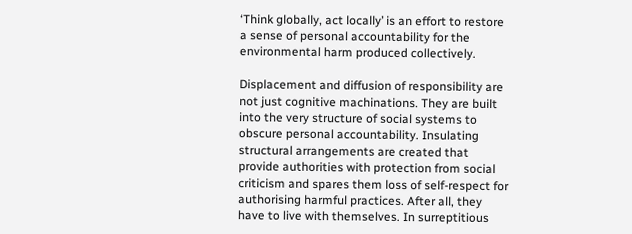‘Think globally, act locally’ is an effort to restore a sense of personal accountability for the environmental harm produced collectively.

Displacement and diffusion of responsibility are not just cognitive machinations. They are built into the very structure of social systems to obscure personal accountability. Insulating structural arrangements are created that provide authorities with protection from social criticism and spares them loss of self-respect for authorising harmful practices. After all, they have to live with themselves. In surreptitious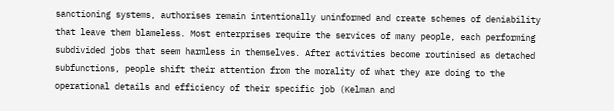sanctioning systems, authorises remain intentionally uninformed and create schemes of deniability that leave them blameless. Most enterprises require the services of many people, each performing subdivided jobs that seem harmless in themselves. After activities become routinised as detached subfunctions, people shift their attention from the morality of what they are doing to the operational details and efficiency of their specific job (Kelman and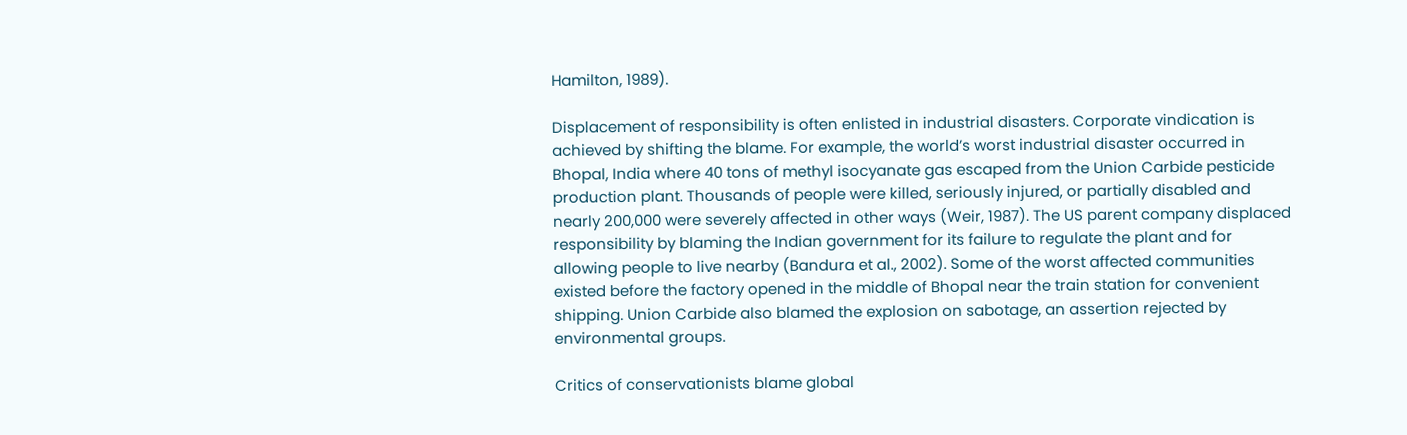Hamilton, 1989).

Displacement of responsibility is often enlisted in industrial disasters. Corporate vindication is achieved by shifting the blame. For example, the world’s worst industrial disaster occurred in Bhopal, India where 40 tons of methyl isocyanate gas escaped from the Union Carbide pesticide production plant. Thousands of people were killed, seriously injured, or partially disabled and nearly 200,000 were severely affected in other ways (Weir, 1987). The US parent company displaced responsibility by blaming the Indian government for its failure to regulate the plant and for allowing people to live nearby (Bandura et al., 2002). Some of the worst affected communities existed before the factory opened in the middle of Bhopal near the train station for convenient shipping. Union Carbide also blamed the explosion on sabotage, an assertion rejected by environmental groups.

Critics of conservationists blame global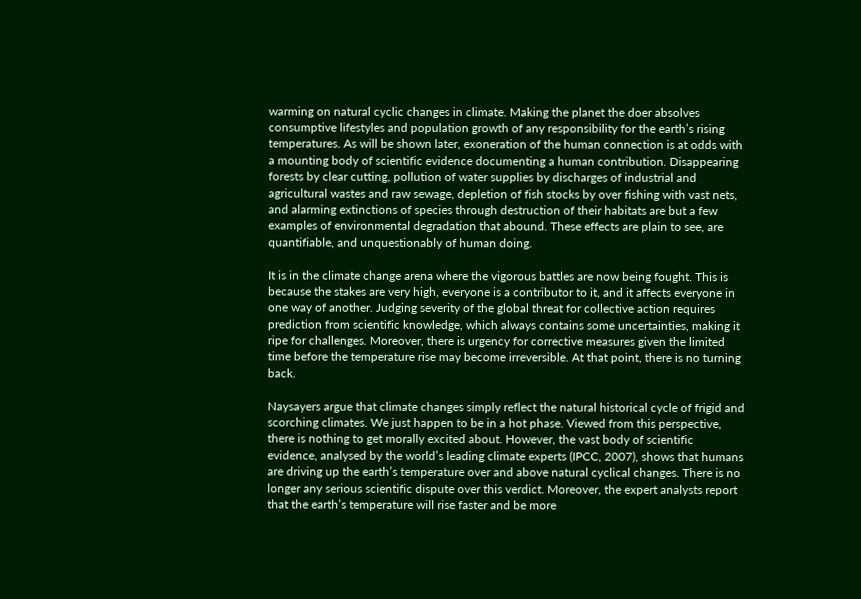warming on natural cyclic changes in climate. Making the planet the doer absolves consumptive lifestyles and population growth of any responsibility for the earth’s rising temperatures. As will be shown later, exoneration of the human connection is at odds with a mounting body of scientific evidence documenting a human contribution. Disappearing forests by clear cutting, pollution of water supplies by discharges of industrial and agricultural wastes and raw sewage, depletion of fish stocks by over fishing with vast nets, and alarming extinctions of species through destruction of their habitats are but a few examples of environmental degradation that abound. These effects are plain to see, are quantifiable, and unquestionably of human doing.

It is in the climate change arena where the vigorous battles are now being fought. This is because the stakes are very high, everyone is a contributor to it, and it affects everyone in one way of another. Judging severity of the global threat for collective action requires prediction from scientific knowledge, which always contains some uncertainties, making it ripe for challenges. Moreover, there is urgency for corrective measures given the limited time before the temperature rise may become irreversible. At that point, there is no turning back.

Naysayers argue that climate changes simply reflect the natural historical cycle of frigid and scorching climates. We just happen to be in a hot phase. Viewed from this perspective, there is nothing to get morally excited about. However, the vast body of scientific evidence, analysed by the world’s leading climate experts (IPCC, 2007), shows that humans are driving up the earth’s temperature over and above natural cyclical changes. There is no longer any serious scientific dispute over this verdict. Moreover, the expert analysts report that the earth’s temperature will rise faster and be more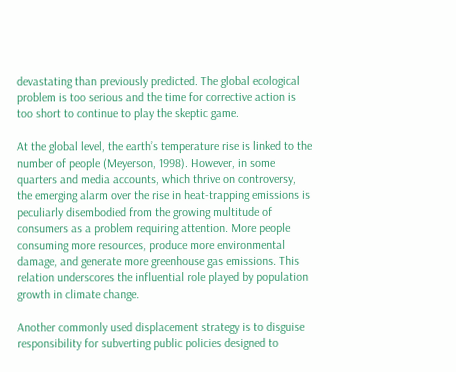devastating than previously predicted. The global ecological problem is too serious and the time for corrective action is too short to continue to play the skeptic game.

At the global level, the earth’s temperature rise is linked to the number of people (Meyerson, 1998). However, in some quarters and media accounts, which thrive on controversy, the emerging alarm over the rise in heat-trapping emissions is peculiarly disembodied from the growing multitude of consumers as a problem requiring attention. More people consuming more resources, produce more environmental damage, and generate more greenhouse gas emissions. This relation underscores the influential role played by population growth in climate change.

Another commonly used displacement strategy is to disguise responsibility for subverting public policies designed to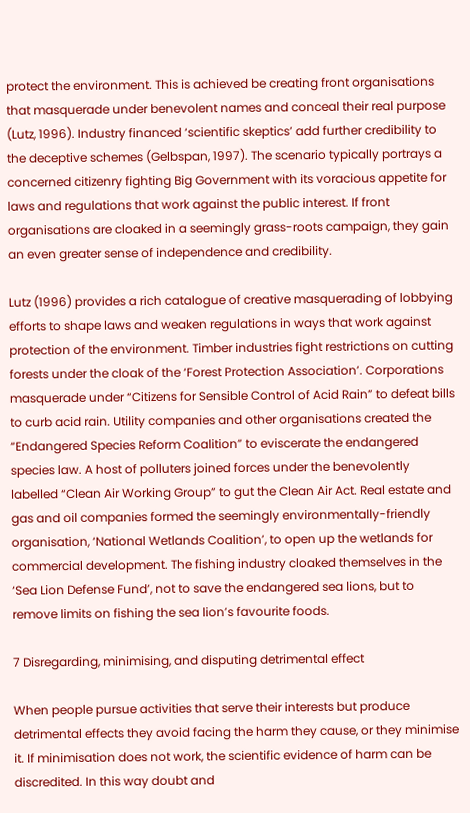protect the environment. This is achieved be creating front organisations that masquerade under benevolent names and conceal their real purpose (Lutz, 1996). Industry financed ‘scientific skeptics’ add further credibility to the deceptive schemes (Gelbspan, 1997). The scenario typically portrays a concerned citizenry fighting Big Government with its voracious appetite for laws and regulations that work against the public interest. If front organisations are cloaked in a seemingly grass-roots campaign, they gain an even greater sense of independence and credibility.

Lutz (1996) provides a rich catalogue of creative masquerading of lobbying efforts to shape laws and weaken regulations in ways that work against protection of the environment. Timber industries fight restrictions on cutting forests under the cloak of the ‘Forest Protection Association’. Corporations masquerade under “Citizens for Sensible Control of Acid Rain” to defeat bills to curb acid rain. Utility companies and other organisations created the “Endangered Species Reform Coalition” to eviscerate the endangered species law. A host of polluters joined forces under the benevolently labelled “Clean Air Working Group” to gut the Clean Air Act. Real estate and gas and oil companies formed the seemingly environmentally-friendly organisation, ‘National Wetlands Coalition’, to open up the wetlands for commercial development. The fishing industry cloaked themselves in the ‘Sea Lion Defense Fund’, not to save the endangered sea lions, but to remove limits on fishing the sea lion’s favourite foods.

7 Disregarding, minimising, and disputing detrimental effect

When people pursue activities that serve their interests but produce detrimental effects they avoid facing the harm they cause, or they minimise it. If minimisation does not work, the scientific evidence of harm can be discredited. In this way doubt and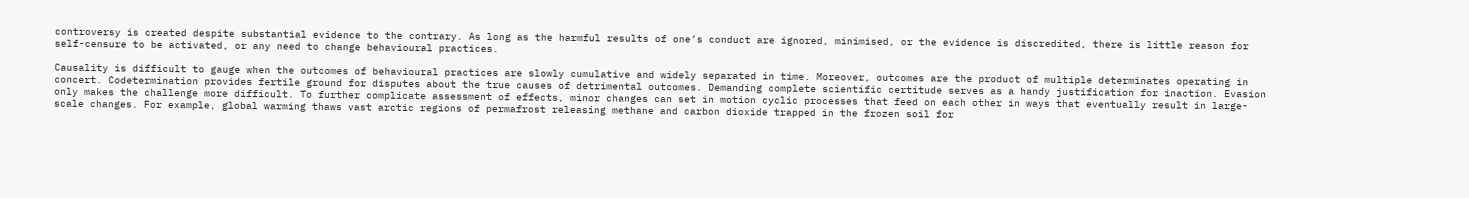controversy is created despite substantial evidence to the contrary. As long as the harmful results of one’s conduct are ignored, minimised, or the evidence is discredited, there is little reason for self-censure to be activated, or any need to change behavioural practices.

Causality is difficult to gauge when the outcomes of behavioural practices are slowly cumulative and widely separated in time. Moreover, outcomes are the product of multiple determinates operating in concert. Codetermination provides fertile ground for disputes about the true causes of detrimental outcomes. Demanding complete scientific certitude serves as a handy justification for inaction. Evasion only makes the challenge more difficult. To further complicate assessment of effects, minor changes can set in motion cyclic processes that feed on each other in ways that eventually result in large-scale changes. For example, global warming thaws vast arctic regions of permafrost releasing methane and carbon dioxide trapped in the frozen soil for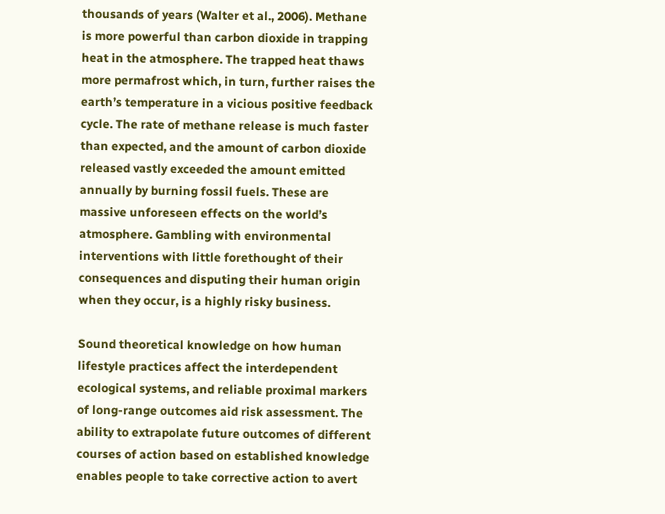thousands of years (Walter et al., 2006). Methane is more powerful than carbon dioxide in trapping heat in the atmosphere. The trapped heat thaws more permafrost which, in turn, further raises the earth’s temperature in a vicious positive feedback cycle. The rate of methane release is much faster than expected, and the amount of carbon dioxide released vastly exceeded the amount emitted annually by burning fossil fuels. These are massive unforeseen effects on the world’s atmosphere. Gambling with environmental interventions with little forethought of their consequences and disputing their human origin when they occur, is a highly risky business.

Sound theoretical knowledge on how human lifestyle practices affect the interdependent ecological systems, and reliable proximal markers of long-range outcomes aid risk assessment. The ability to extrapolate future outcomes of different courses of action based on established knowledge enables people to take corrective action to avert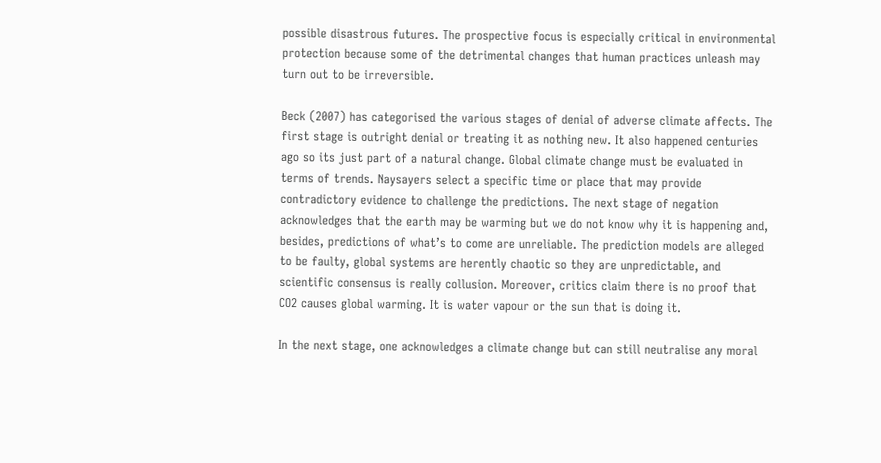possible disastrous futures. The prospective focus is especially critical in environmental protection because some of the detrimental changes that human practices unleash may turn out to be irreversible.

Beck (2007) has categorised the various stages of denial of adverse climate affects. The first stage is outright denial or treating it as nothing new. It also happened centuries ago so its just part of a natural change. Global climate change must be evaluated in terms of trends. Naysayers select a specific time or place that may provide contradictory evidence to challenge the predictions. The next stage of negation acknowledges that the earth may be warming but we do not know why it is happening and, besides, predictions of what’s to come are unreliable. The prediction models are alleged to be faulty, global systems are herently chaotic so they are unpredictable, and scientific consensus is really collusion. Moreover, critics claim there is no proof that CO2 causes global warming. It is water vapour or the sun that is doing it.

In the next stage, one acknowledges a climate change but can still neutralise any moral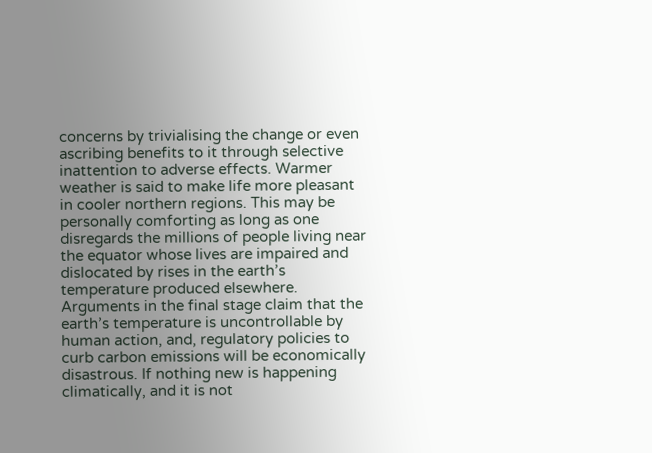concerns by trivialising the change or even ascribing benefits to it through selective inattention to adverse effects. Warmer weather is said to make life more pleasant in cooler northern regions. This may be personally comforting as long as one disregards the millions of people living near the equator whose lives are impaired and dislocated by rises in the earth’s temperature produced elsewhere. Arguments in the final stage claim that the earth’s temperature is uncontrollable by human action, and, regulatory policies to curb carbon emissions will be economically disastrous. If nothing new is happening climatically, and it is not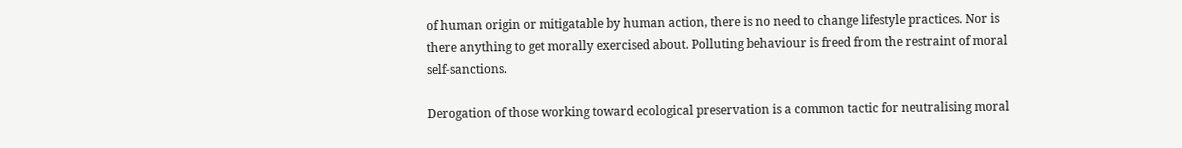of human origin or mitigatable by human action, there is no need to change lifestyle practices. Nor is there anything to get morally exercised about. Polluting behaviour is freed from the restraint of moral self-sanctions.

Derogation of those working toward ecological preservation is a common tactic for neutralising moral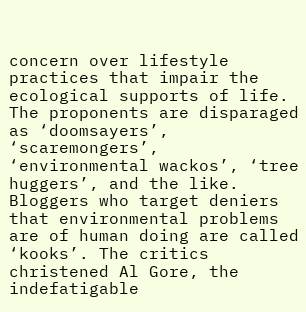concern over lifestyle practices that impair the ecological supports of life. The proponents are disparaged as ‘doomsayers’, ‘scaremongers’, ‘environmental wackos’, ‘tree huggers’, and the like. Bloggers who target deniers that environmental problems are of human doing are called ‘kooks’. The critics christened Al Gore, the indefatigable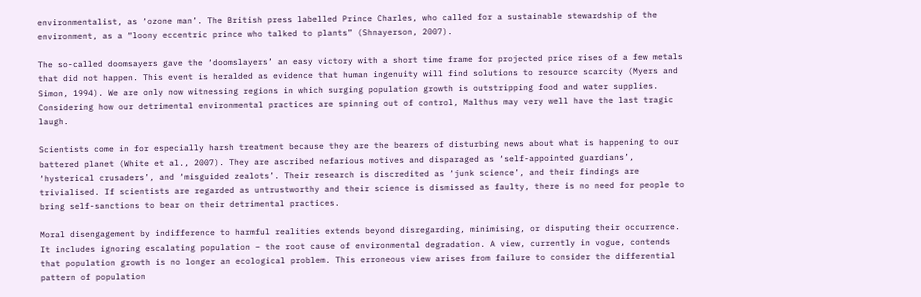environmentalist, as ‘ozone man’. The British press labelled Prince Charles, who called for a sustainable stewardship of the environment, as a “loony eccentric prince who talked to plants” (Shnayerson, 2007).

The so-called doomsayers gave the ‘doomslayers’ an easy victory with a short time frame for projected price rises of a few metals that did not happen. This event is heralded as evidence that human ingenuity will find solutions to resource scarcity (Myers and Simon, 1994). We are only now witnessing regions in which surging population growth is outstripping food and water supplies. Considering how our detrimental environmental practices are spinning out of control, Malthus may very well have the last tragic laugh.

Scientists come in for especially harsh treatment because they are the bearers of disturbing news about what is happening to our battered planet (White et al., 2007). They are ascribed nefarious motives and disparaged as ‘self-appointed guardians’, ‘hysterical crusaders’, and ‘misguided zealots’. Their research is discredited as ‘junk science’, and their findings are trivialised. If scientists are regarded as untrustworthy and their science is dismissed as faulty, there is no need for people to bring self-sanctions to bear on their detrimental practices.

Moral disengagement by indifference to harmful realities extends beyond disregarding, minimising, or disputing their occurrence. It includes ignoring escalating population – the root cause of environmental degradation. A view, currently in vogue, contends that population growth is no longer an ecological problem. This erroneous view arises from failure to consider the differential pattern of population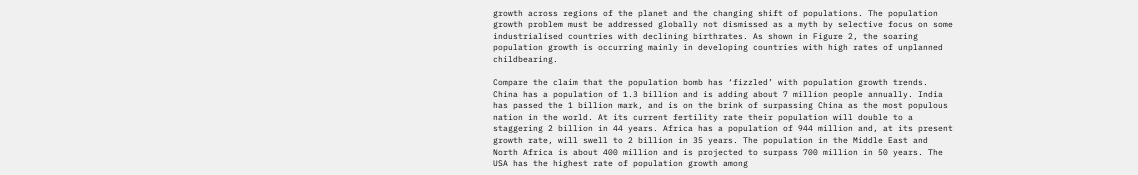growth across regions of the planet and the changing shift of populations. The population growth problem must be addressed globally not dismissed as a myth by selective focus on some industrialised countries with declining birthrates. As shown in Figure 2, the soaring population growth is occurring mainly in developing countries with high rates of unplanned childbearing.

Compare the claim that the population bomb has ‘fizzled’ with population growth trends. China has a population of 1.3 billion and is adding about 7 million people annually. India has passed the 1 billion mark, and is on the brink of surpassing China as the most populous nation in the world. At its current fertility rate their population will double to a staggering 2 billion in 44 years. Africa has a population of 944 million and, at its present growth rate, will swell to 2 billion in 35 years. The population in the Middle East and North Africa is about 400 million and is projected to surpass 700 million in 50 years. The USA has the highest rate of population growth among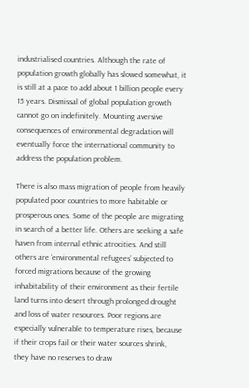industrialised countries. Although the rate of population growth globally has slowed somewhat, it is still at a pace to add about 1 billion people every 15 years. Dismissal of global population growth cannot go on indefinitely. Mounting aversive consequences of environmental degradation will eventually force the international community to address the population problem.

There is also mass migration of people from heavily populated poor countries to more habitable or prosperous ones. Some of the people are migrating in search of a better life. Others are seeking a safe haven from internal ethnic atrocities. And still others are ‘environmental refugees’ subjected to forced migrations because of the growing inhabitability of their environment as their fertile land turns into desert through prolonged drought and loss of water resources. Poor regions are especially vulnerable to temperature rises, because if their crops fail or their water sources shrink, they have no reserves to draw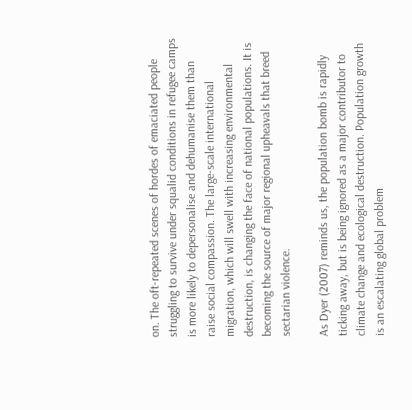on. The oft-repeated scenes of hordes of emaciated people struggling to survive under squalid conditions in refugee camps is more likely to depersonalise and dehumanise them than raise social compassion. The large-scale international migration, which will swell with increasing environmental destruction, is changing the face of national populations. It is becoming the source of major regional upheavals that breed sectarian violence.

As Dyer (2007) reminds us, the population bomb is rapidly ticking away, but is being ignored as a major contributor to climate change and ecological destruction. Population growth is an escalating global problem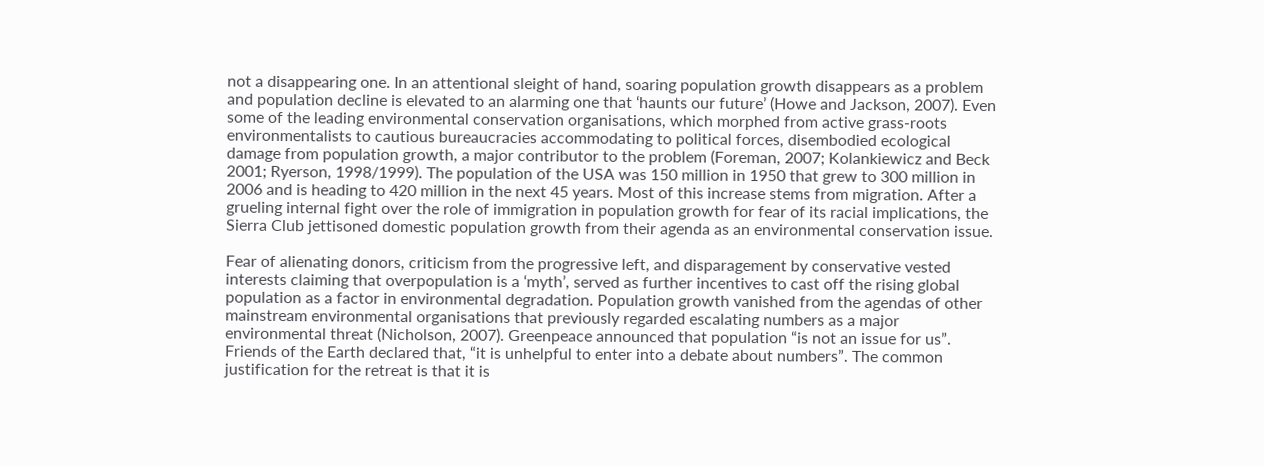not a disappearing one. In an attentional sleight of hand, soaring population growth disappears as a problem and population decline is elevated to an alarming one that ‘haunts our future’ (Howe and Jackson, 2007). Even some of the leading environmental conservation organisations, which morphed from active grass-roots environmentalists to cautious bureaucracies accommodating to political forces, disembodied ecological damage from population growth, a major contributor to the problem (Foreman, 2007; Kolankiewicz and Beck 2001; Ryerson, 1998/1999). The population of the USA was 150 million in 1950 that grew to 300 million in 2006 and is heading to 420 million in the next 45 years. Most of this increase stems from migration. After a grueling internal fight over the role of immigration in population growth for fear of its racial implications, the Sierra Club jettisoned domestic population growth from their agenda as an environmental conservation issue.

Fear of alienating donors, criticism from the progressive left, and disparagement by conservative vested interests claiming that overpopulation is a ‘myth’, served as further incentives to cast off the rising global population as a factor in environmental degradation. Population growth vanished from the agendas of other mainstream environmental organisations that previously regarded escalating numbers as a major environmental threat (Nicholson, 2007). Greenpeace announced that population “is not an issue for us”. Friends of the Earth declared that, “it is unhelpful to enter into a debate about numbers”. The common justification for the retreat is that it is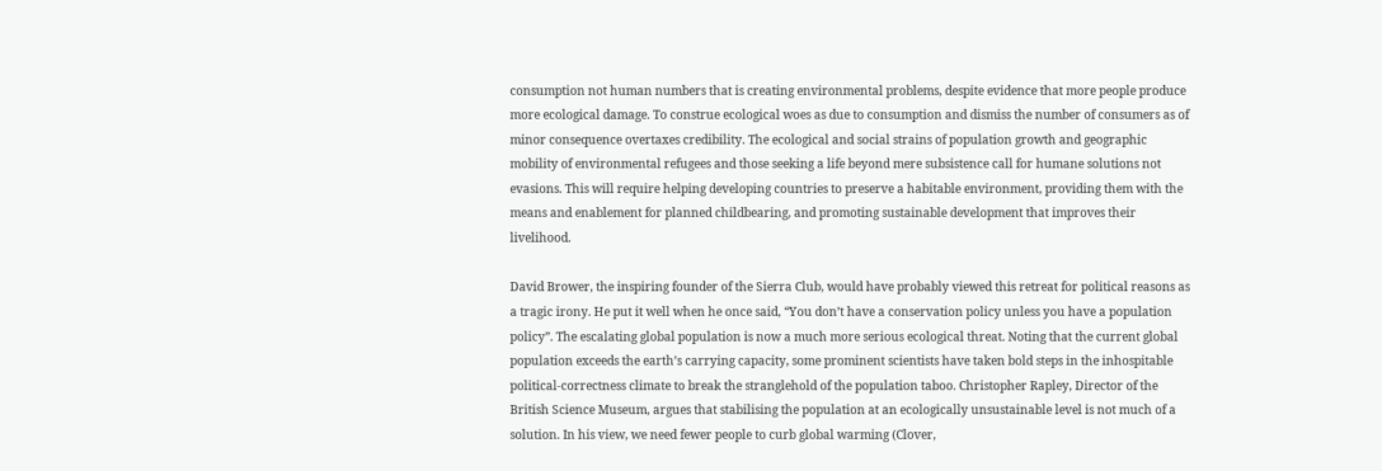consumption not human numbers that is creating environmental problems, despite evidence that more people produce more ecological damage. To construe ecological woes as due to consumption and dismiss the number of consumers as of minor consequence overtaxes credibility. The ecological and social strains of population growth and geographic mobility of environmental refugees and those seeking a life beyond mere subsistence call for humane solutions not evasions. This will require helping developing countries to preserve a habitable environment, providing them with the means and enablement for planned childbearing, and promoting sustainable development that improves their livelihood.

David Brower, the inspiring founder of the Sierra Club, would have probably viewed this retreat for political reasons as a tragic irony. He put it well when he once said, “You don’t have a conservation policy unless you have a population policy”. The escalating global population is now a much more serious ecological threat. Noting that the current global population exceeds the earth’s carrying capacity, some prominent scientists have taken bold steps in the inhospitable political-correctness climate to break the stranglehold of the population taboo. Christopher Rapley, Director of the British Science Museum, argues that stabilising the population at an ecologically unsustainable level is not much of a solution. In his view, we need fewer people to curb global warming (Clover,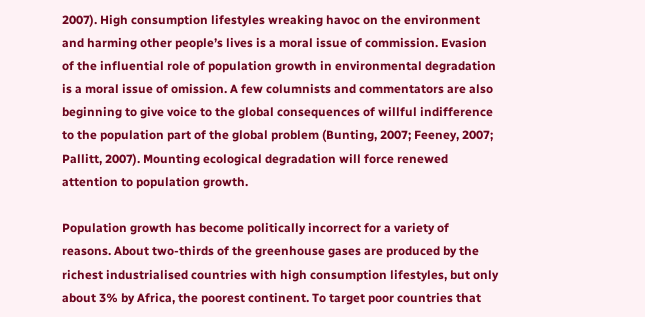2007). High consumption lifestyles wreaking havoc on the environment and harming other people’s lives is a moral issue of commission. Evasion of the influential role of population growth in environmental degradation is a moral issue of omission. A few columnists and commentators are also beginning to give voice to the global consequences of willful indifference to the population part of the global problem (Bunting, 2007; Feeney, 2007; Pallitt, 2007). Mounting ecological degradation will force renewed attention to population growth.

Population growth has become politically incorrect for a variety of reasons. About two-thirds of the greenhouse gases are produced by the richest industrialised countries with high consumption lifestyles, but only about 3% by Africa, the poorest continent. To target poor countries that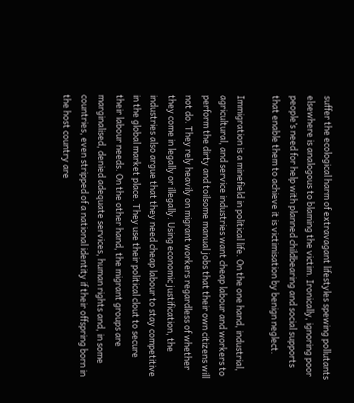suffer the ecological harm of extravagant lifestyles spewing pollutants elsewhere is analogous to blaming the victim. Ironically, ignoring poor people’s need for help with planned childbearing and social supports that enable them to achieve it is victimisation by benign neglect.

Immigration is a minefield in political life. On the one hand, industrial, agricultural, and service industries want cheap labour and workers to perform the dirty and toilsome manual jobs that their own citizens will not do. They rely heavily on migrant workers regardless of whether they come in legally or illegally. Using economic justification, the industries also argue that they need cheap labour to stay competitive in the global market place. They use their political clout to secure their labour needs. On the other hand, the migrant groups are marginalised, denied adequate services, human rights and, in some countries, even stripped of a national identity if their offspring born in the host country are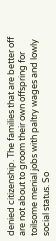denied citizenship. The families that are better off are not about to groom their own offspring for toilsome menial jobs with paltry wages and lowly social status. So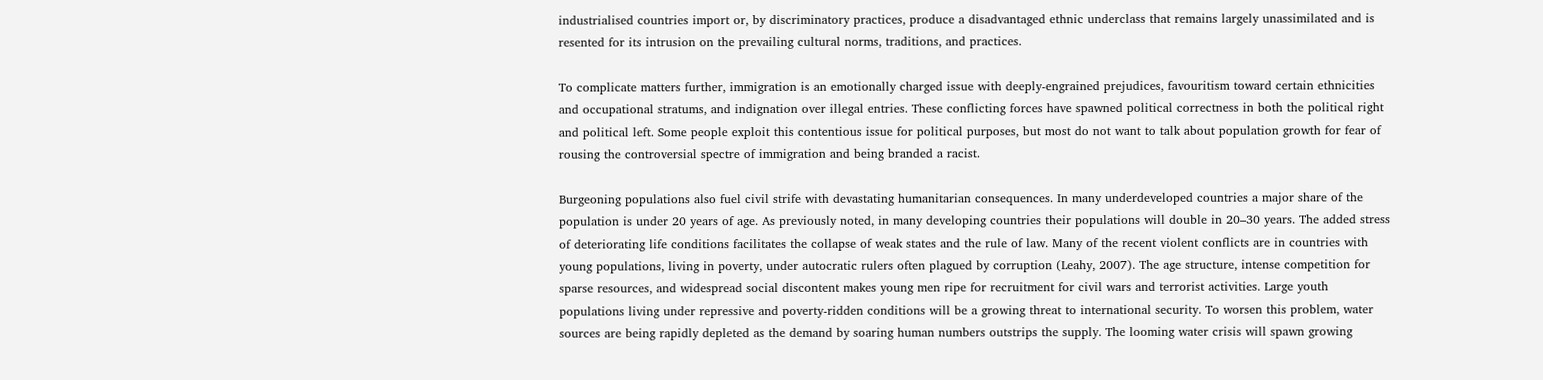industrialised countries import or, by discriminatory practices, produce a disadvantaged ethnic underclass that remains largely unassimilated and is resented for its intrusion on the prevailing cultural norms, traditions, and practices.

To complicate matters further, immigration is an emotionally charged issue with deeply-engrained prejudices, favouritism toward certain ethnicities and occupational stratums, and indignation over illegal entries. These conflicting forces have spawned political correctness in both the political right and political left. Some people exploit this contentious issue for political purposes, but most do not want to talk about population growth for fear of rousing the controversial spectre of immigration and being branded a racist.

Burgeoning populations also fuel civil strife with devastating humanitarian consequences. In many underdeveloped countries a major share of the population is under 20 years of age. As previously noted, in many developing countries their populations will double in 20–30 years. The added stress of deteriorating life conditions facilitates the collapse of weak states and the rule of law. Many of the recent violent conflicts are in countries with young populations, living in poverty, under autocratic rulers often plagued by corruption (Leahy, 2007). The age structure, intense competition for sparse resources, and widespread social discontent makes young men ripe for recruitment for civil wars and terrorist activities. Large youth populations living under repressive and poverty-ridden conditions will be a growing threat to international security. To worsen this problem, water sources are being rapidly depleted as the demand by soaring human numbers outstrips the supply. The looming water crisis will spawn growing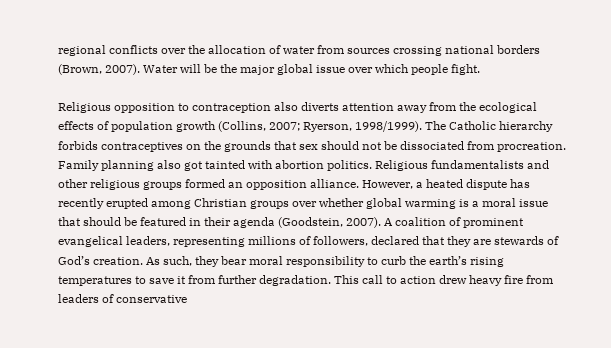regional conflicts over the allocation of water from sources crossing national borders (Brown, 2007). Water will be the major global issue over which people fight.

Religious opposition to contraception also diverts attention away from the ecological effects of population growth (Collins, 2007; Ryerson, 1998/1999). The Catholic hierarchy forbids contraceptives on the grounds that sex should not be dissociated from procreation. Family planning also got tainted with abortion politics. Religious fundamentalists and other religious groups formed an opposition alliance. However, a heated dispute has recently erupted among Christian groups over whether global warming is a moral issue that should be featured in their agenda (Goodstein, 2007). A coalition of prominent evangelical leaders, representing millions of followers, declared that they are stewards of God’s creation. As such, they bear moral responsibility to curb the earth’s rising temperatures to save it from further degradation. This call to action drew heavy fire from leaders of conservative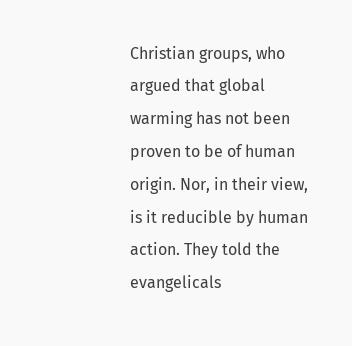Christian groups, who argued that global warming has not been proven to be of human origin. Nor, in their view, is it reducible by human action. They told the evangelicals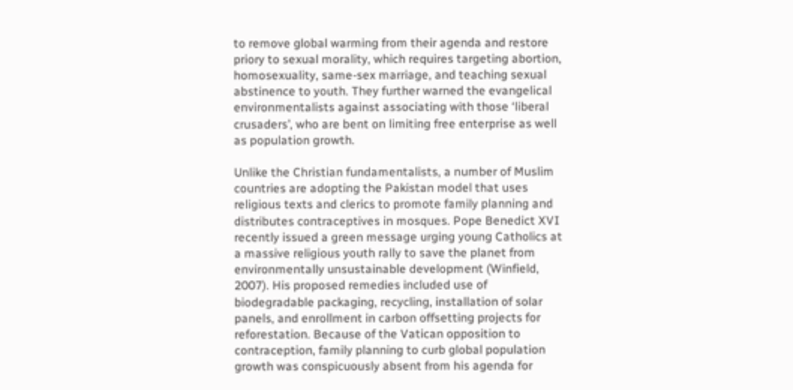to remove global warming from their agenda and restore priory to sexual morality, which requires targeting abortion, homosexuality, same-sex marriage, and teaching sexual abstinence to youth. They further warned the evangelical environmentalists against associating with those ‘liberal crusaders’, who are bent on limiting free enterprise as well as population growth.

Unlike the Christian fundamentalists, a number of Muslim countries are adopting the Pakistan model that uses religious texts and clerics to promote family planning and distributes contraceptives in mosques. Pope Benedict XVI recently issued a green message urging young Catholics at a massive religious youth rally to save the planet from environmentally unsustainable development (Winfield, 2007). His proposed remedies included use of biodegradable packaging, recycling, installation of solar panels, and enrollment in carbon offsetting projects for reforestation. Because of the Vatican opposition to contraception, family planning to curb global population growth was conspicuously absent from his agenda for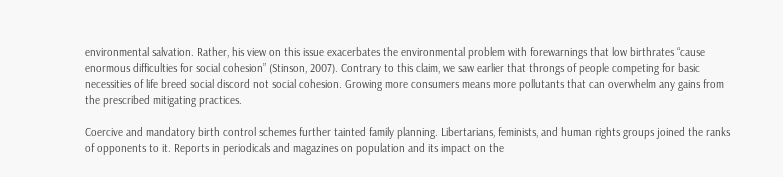environmental salvation. Rather, his view on this issue exacerbates the environmental problem with forewarnings that low birthrates “cause enormous difficulties for social cohesion” (Stinson, 2007). Contrary to this claim, we saw earlier that throngs of people competing for basic necessities of life breed social discord not social cohesion. Growing more consumers means more pollutants that can overwhelm any gains from the prescribed mitigating practices.

Coercive and mandatory birth control schemes further tainted family planning. Libertarians, feminists, and human rights groups joined the ranks of opponents to it. Reports in periodicals and magazines on population and its impact on the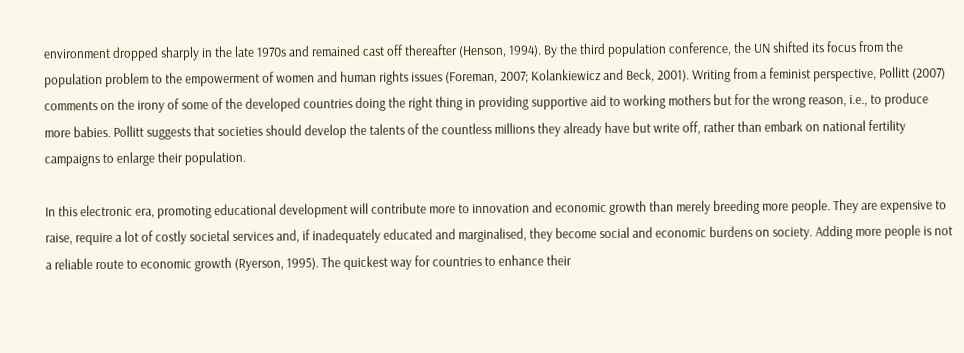environment dropped sharply in the late 1970s and remained cast off thereafter (Henson, 1994). By the third population conference, the UN shifted its focus from the population problem to the empowerment of women and human rights issues (Foreman, 2007; Kolankiewicz and Beck, 2001). Writing from a feminist perspective, Pollitt (2007) comments on the irony of some of the developed countries doing the right thing in providing supportive aid to working mothers but for the wrong reason, i.e., to produce more babies. Pollitt suggests that societies should develop the talents of the countless millions they already have but write off, rather than embark on national fertility campaigns to enlarge their population.

In this electronic era, promoting educational development will contribute more to innovation and economic growth than merely breeding more people. They are expensive to raise, require a lot of costly societal services and, if inadequately educated and marginalised, they become social and economic burdens on society. Adding more people is not a reliable route to economic growth (Ryerson, 1995). The quickest way for countries to enhance their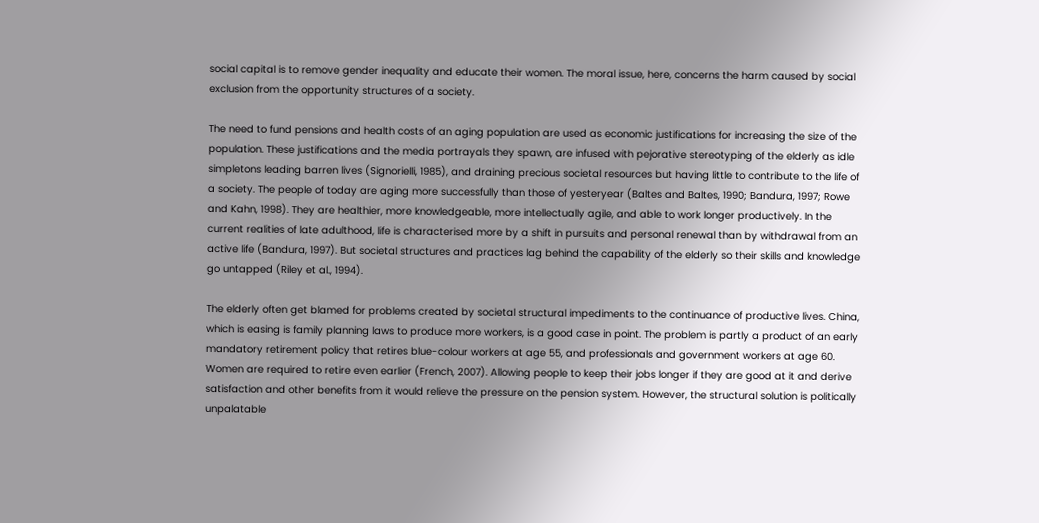social capital is to remove gender inequality and educate their women. The moral issue, here, concerns the harm caused by social exclusion from the opportunity structures of a society.

The need to fund pensions and health costs of an aging population are used as economic justifications for increasing the size of the population. These justifications and the media portrayals they spawn, are infused with pejorative stereotyping of the elderly as idle simpletons leading barren lives (Signorielli, 1985), and draining precious societal resources but having little to contribute to the life of a society. The people of today are aging more successfully than those of yesteryear (Baltes and Baltes, 1990; Bandura, 1997; Rowe and Kahn, 1998). They are healthier, more knowledgeable, more intellectually agile, and able to work longer productively. In the current realities of late adulthood, life is characterised more by a shift in pursuits and personal renewal than by withdrawal from an active life (Bandura, 1997). But societal structures and practices lag behind the capability of the elderly so their skills and knowledge go untapped (Riley et al., 1994).

The elderly often get blamed for problems created by societal structural impediments to the continuance of productive lives. China, which is easing is family planning laws to produce more workers, is a good case in point. The problem is partly a product of an early mandatory retirement policy that retires blue-colour workers at age 55, and professionals and government workers at age 60. Women are required to retire even earlier (French, 2007). Allowing people to keep their jobs longer if they are good at it and derive satisfaction and other benefits from it would relieve the pressure on the pension system. However, the structural solution is politically unpalatable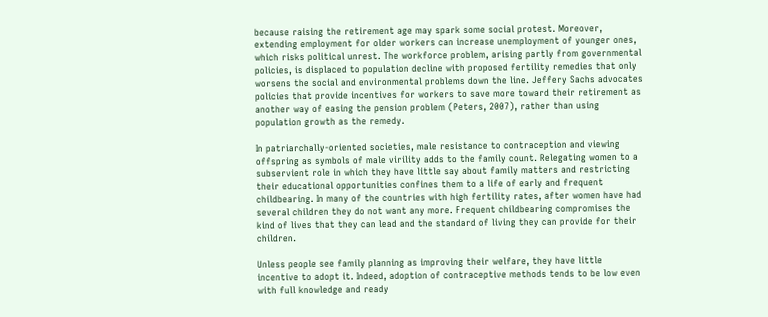because raising the retirement age may spark some social protest. Moreover, extending employment for older workers can increase unemployment of younger ones, which risks political unrest. The workforce problem, arising partly from governmental policies, is displaced to population decline with proposed fertility remedies that only worsens the social and environmental problems down the line. Jeffery Sachs advocates policies that provide incentives for workers to save more toward their retirement as another way of easing the pension problem (Peters, 2007), rather than using population growth as the remedy.

In patriarchally-oriented societies, male resistance to contraception and viewing offspring as symbols of male virility adds to the family count. Relegating women to a subservient role in which they have little say about family matters and restricting their educational opportunities confines them to a life of early and frequent childbearing. In many of the countries with high fertility rates, after women have had several children they do not want any more. Frequent childbearing compromises the kind of lives that they can lead and the standard of living they can provide for their children.

Unless people see family planning as improving their welfare, they have little incentive to adopt it. Indeed, adoption of contraceptive methods tends to be low even with full knowledge and ready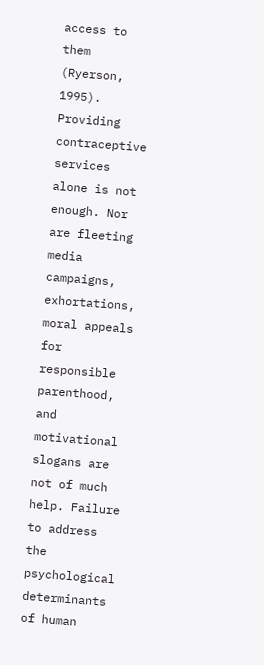access to them (Ryerson, 1995). Providing contraceptive services alone is not enough. Nor are fleeting media campaigns, exhortations, moral appeals for responsible parenthood, and motivational slogans are not of much help. Failure to address the psychological determinants of human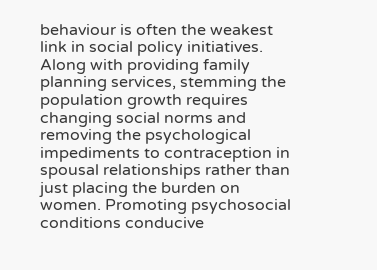behaviour is often the weakest link in social policy initiatives. Along with providing family planning services, stemming the population growth requires changing social norms and removing the psychological impediments to contraception in spousal relationships rather than just placing the burden on women. Promoting psychosocial conditions conducive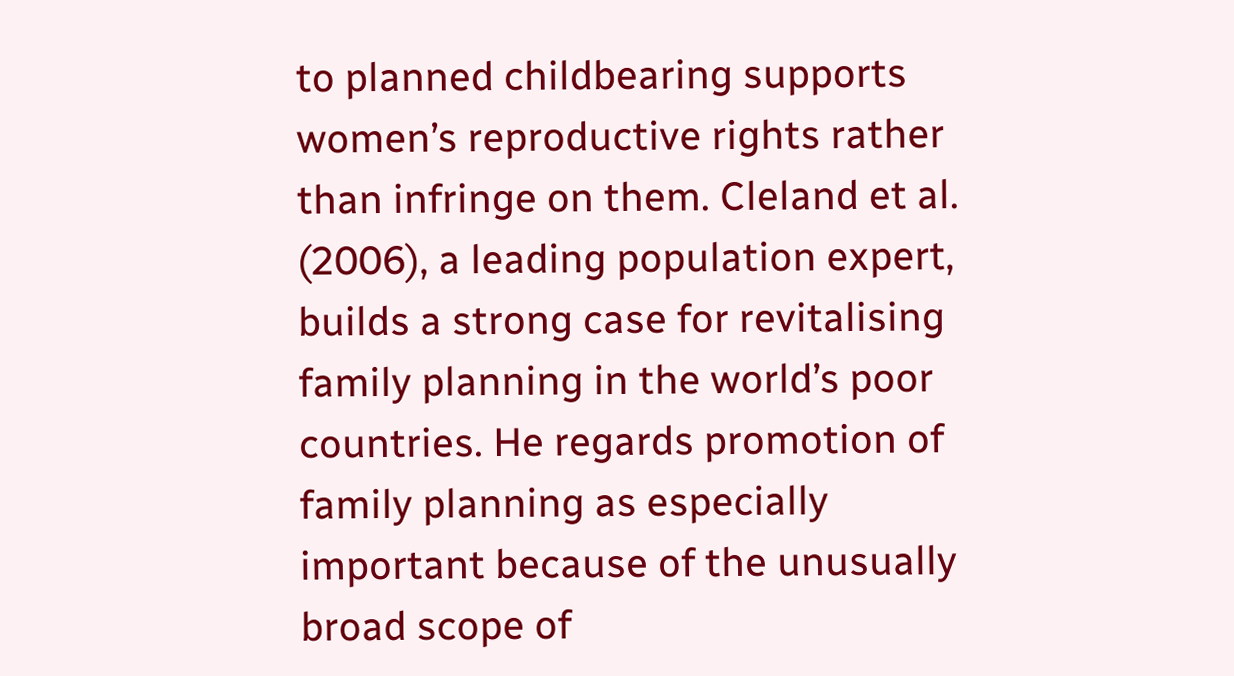to planned childbearing supports women’s reproductive rights rather than infringe on them. Cleland et al. (2006), a leading population expert, builds a strong case for revitalising family planning in the world’s poor countries. He regards promotion of family planning as especially important because of the unusually broad scope of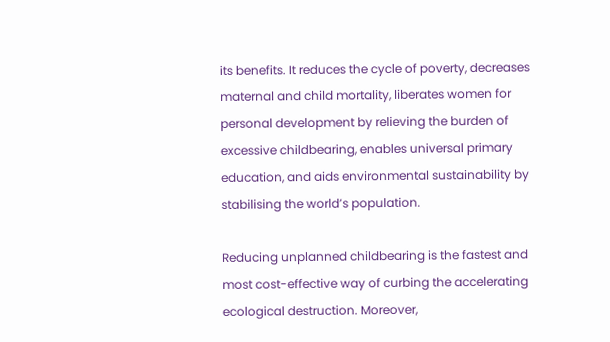its benefits. It reduces the cycle of poverty, decreases maternal and child mortality, liberates women for personal development by relieving the burden of excessive childbearing, enables universal primary education, and aids environmental sustainability by stabilising the world’s population.

Reducing unplanned childbearing is the fastest and most cost-effective way of curbing the accelerating ecological destruction. Moreover,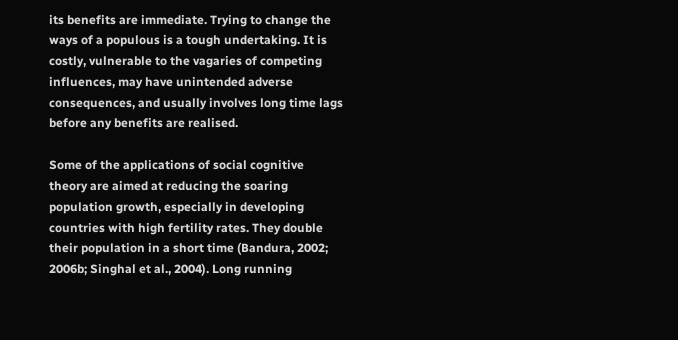its benefits are immediate. Trying to change the ways of a populous is a tough undertaking. It is costly, vulnerable to the vagaries of competing influences, may have unintended adverse consequences, and usually involves long time lags before any benefits are realised.

Some of the applications of social cognitive theory are aimed at reducing the soaring population growth, especially in developing countries with high fertility rates. They double their population in a short time (Bandura, 2002; 2006b; Singhal et al., 2004). Long running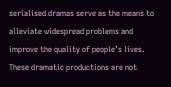serialised dramas serve as the means to alleviate widespread problems and improve the quality of people’s lives. These dramatic productions are not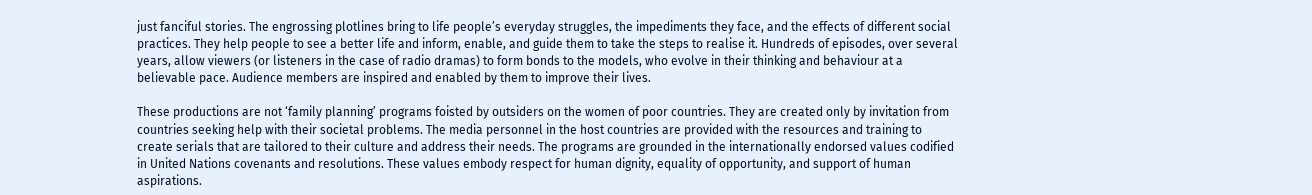just fanciful stories. The engrossing plotlines bring to life people’s everyday struggles, the impediments they face, and the effects of different social practices. They help people to see a better life and inform, enable, and guide them to take the steps to realise it. Hundreds of episodes, over several years, allow viewers (or listeners in the case of radio dramas) to form bonds to the models, who evolve in their thinking and behaviour at a believable pace. Audience members are inspired and enabled by them to improve their lives.

These productions are not ‘family planning’ programs foisted by outsiders on the women of poor countries. They are created only by invitation from countries seeking help with their societal problems. The media personnel in the host countries are provided with the resources and training to create serials that are tailored to their culture and address their needs. The programs are grounded in the internationally endorsed values codified in United Nations covenants and resolutions. These values embody respect for human dignity, equality of opportunity, and support of human aspirations.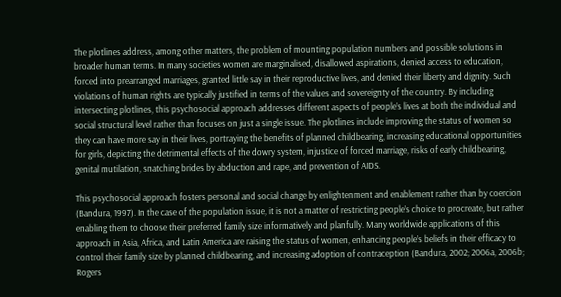The plotlines address, among other matters, the problem of mounting population numbers and possible solutions in broader human terms. In many societies women are marginalised, disallowed aspirations, denied access to education, forced into prearranged marriages, granted little say in their reproductive lives, and denied their liberty and dignity. Such violations of human rights are typically justified in terms of the values and sovereignty of the country. By including intersecting plotlines, this psychosocial approach addresses different aspects of people’s lives at both the individual and social structural level rather than focuses on just a single issue. The plotlines include improving the status of women so they can have more say in their lives, portraying the benefits of planned childbearing, increasing educational opportunities for girls, depicting the detrimental effects of the dowry system, injustice of forced marriage, risks of early childbearing, genital mutilation, snatching brides by abduction and rape, and prevention of AIDS.

This psychosocial approach fosters personal and social change by enlightenment and enablement rather than by coercion (Bandura, 1997). In the case of the population issue, it is not a matter of restricting people’s choice to procreate, but rather enabling them to choose their preferred family size informatively and planfully. Many worldwide applications of this approach in Asia, Africa, and Latin America are raising the status of women, enhancing people’s beliefs in their efficacy to control their family size by planned childbearing, and increasing adoption of contraception (Bandura, 2002; 2006a, 2006b; Rogers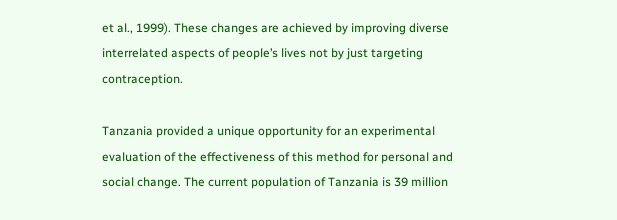et al., 1999). These changes are achieved by improving diverse interrelated aspects of people’s lives not by just targeting contraception.

Tanzania provided a unique opportunity for an experimental evaluation of the effectiveness of this method for personal and social change. The current population of Tanzania is 39 million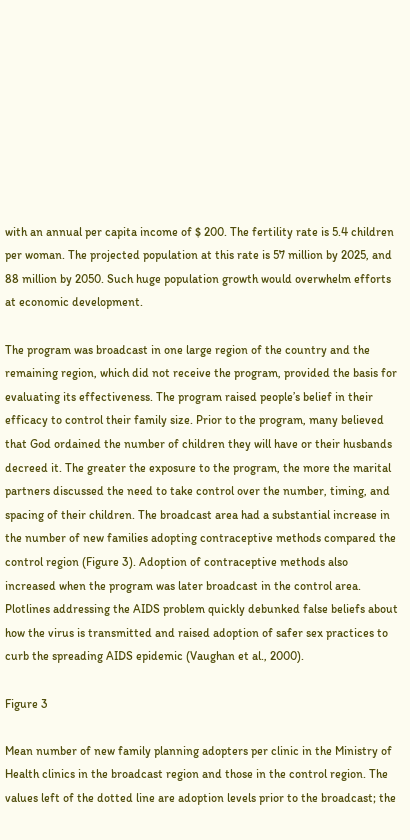with an annual per capita income of $ 200. The fertility rate is 5.4 children per woman. The projected population at this rate is 57 million by 2025, and 88 million by 2050. Such huge population growth would overwhelm efforts at economic development.

The program was broadcast in one large region of the country and the remaining region, which did not receive the program, provided the basis for evaluating its effectiveness. The program raised people’s belief in their efficacy to control their family size. Prior to the program, many believed that God ordained the number of children they will have or their husbands decreed it. The greater the exposure to the program, the more the marital partners discussed the need to take control over the number, timing, and spacing of their children. The broadcast area had a substantial increase in the number of new families adopting contraceptive methods compared the control region (Figure 3). Adoption of contraceptive methods also increased when the program was later broadcast in the control area. Plotlines addressing the AIDS problem quickly debunked false beliefs about how the virus is transmitted and raised adoption of safer sex practices to curb the spreading AIDS epidemic (Vaughan et al., 2000).

Figure 3

Mean number of new family planning adopters per clinic in the Ministry of Health clinics in the broadcast region and those in the control region. The values left of the dotted line are adoption levels prior to the broadcast; the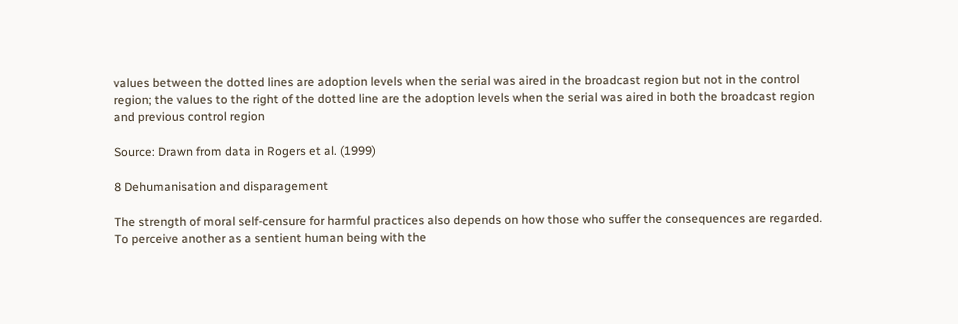values between the dotted lines are adoption levels when the serial was aired in the broadcast region but not in the control region; the values to the right of the dotted line are the adoption levels when the serial was aired in both the broadcast region and previous control region

Source: Drawn from data in Rogers et al. (1999)

8 Dehumanisation and disparagement

The strength of moral self-censure for harmful practices also depends on how those who suffer the consequences are regarded. To perceive another as a sentient human being with the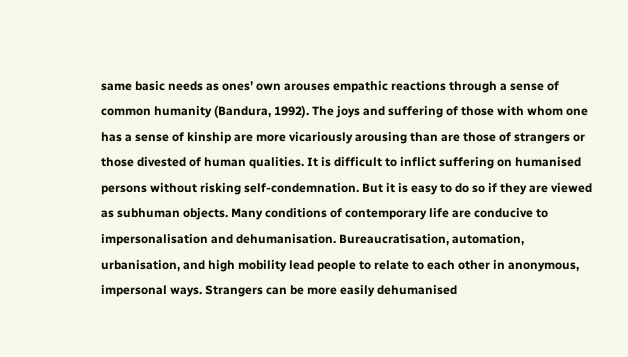same basic needs as ones’ own arouses empathic reactions through a sense of common humanity (Bandura, 1992). The joys and suffering of those with whom one has a sense of kinship are more vicariously arousing than are those of strangers or those divested of human qualities. It is difficult to inflict suffering on humanised persons without risking self-condemnation. But it is easy to do so if they are viewed as subhuman objects. Many conditions of contemporary life are conducive to impersonalisation and dehumanisation. Bureaucratisation, automation, urbanisation, and high mobility lead people to relate to each other in anonymous, impersonal ways. Strangers can be more easily dehumanised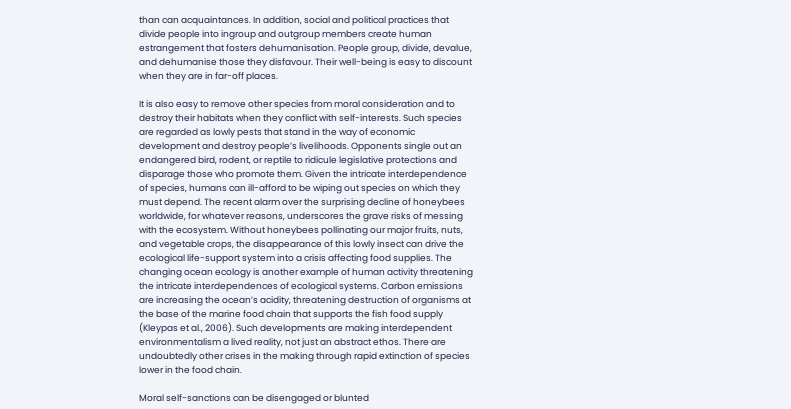than can acquaintances. In addition, social and political practices that divide people into ingroup and outgroup members create human estrangement that fosters dehumanisation. People group, divide, devalue, and dehumanise those they disfavour. Their well-being is easy to discount when they are in far-off places.

It is also easy to remove other species from moral consideration and to destroy their habitats when they conflict with self-interests. Such species are regarded as lowly pests that stand in the way of economic development and destroy people’s livelihoods. Opponents single out an endangered bird, rodent, or reptile to ridicule legislative protections and disparage those who promote them. Given the intricate interdependence of species, humans can ill-afford to be wiping out species on which they must depend. The recent alarm over the surprising decline of honeybees worldwide, for whatever reasons, underscores the grave risks of messing with the ecosystem. Without honeybees pollinating our major fruits, nuts, and vegetable crops, the disappearance of this lowly insect can drive the ecological life-support system into a crisis affecting food supplies. The changing ocean ecology is another example of human activity threatening the intricate interdependences of ecological systems. Carbon emissions are increasing the ocean’s acidity, threatening destruction of organisms at the base of the marine food chain that supports the fish food supply (Kleypas et al., 2006). Such developments are making interdependent environmentalism a lived reality, not just an abstract ethos. There are undoubtedly other crises in the making through rapid extinction of species lower in the food chain.

Moral self-sanctions can be disengaged or blunted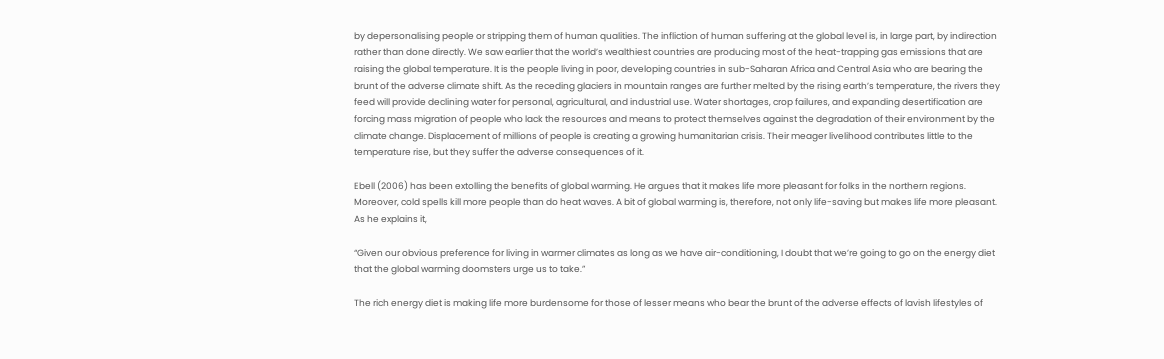by depersonalising people or stripping them of human qualities. The infliction of human suffering at the global level is, in large part, by indirection rather than done directly. We saw earlier that the world’s wealthiest countries are producing most of the heat-trapping gas emissions that are raising the global temperature. It is the people living in poor, developing countries in sub-Saharan Africa and Central Asia who are bearing the brunt of the adverse climate shift. As the receding glaciers in mountain ranges are further melted by the rising earth’s temperature, the rivers they feed will provide declining water for personal, agricultural, and industrial use. Water shortages, crop failures, and expanding desertification are forcing mass migration of people who lack the resources and means to protect themselves against the degradation of their environment by the climate change. Displacement of millions of people is creating a growing humanitarian crisis. Their meager livelihood contributes little to the temperature rise, but they suffer the adverse consequences of it.

Ebell (2006) has been extolling the benefits of global warming. He argues that it makes life more pleasant for folks in the northern regions. Moreover, cold spells kill more people than do heat waves. A bit of global warming is, therefore, not only life-saving but makes life more pleasant. As he explains it,

“Given our obvious preference for living in warmer climates as long as we have air-conditioning, I doubt that we’re going to go on the energy diet that the global warming doomsters urge us to take.”

The rich energy diet is making life more burdensome for those of lesser means who bear the brunt of the adverse effects of lavish lifestyles of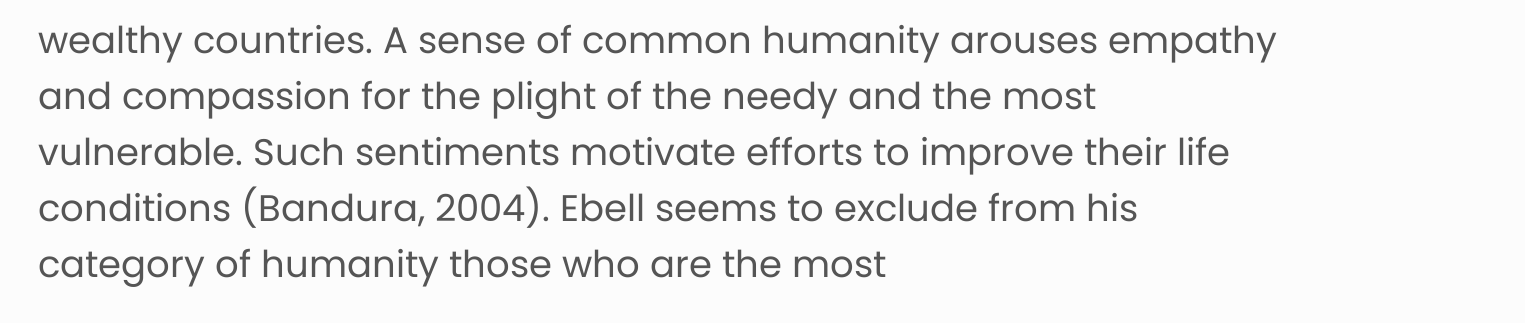wealthy countries. A sense of common humanity arouses empathy and compassion for the plight of the needy and the most vulnerable. Such sentiments motivate efforts to improve their life conditions (Bandura, 2004). Ebell seems to exclude from his category of humanity those who are the most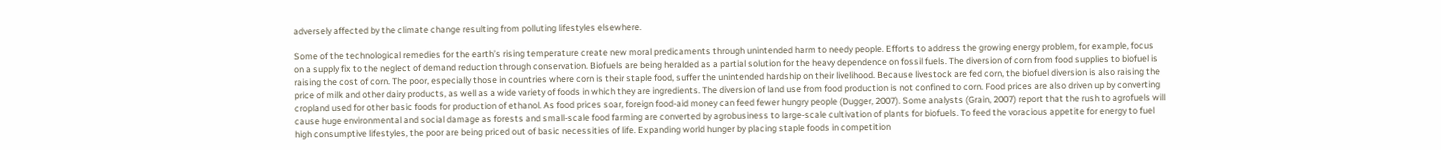adversely affected by the climate change resulting from polluting lifestyles elsewhere.

Some of the technological remedies for the earth’s rising temperature create new moral predicaments through unintended harm to needy people. Efforts to address the growing energy problem, for example, focus on a supply fix to the neglect of demand reduction through conservation. Biofuels are being heralded as a partial solution for the heavy dependence on fossil fuels. The diversion of corn from food supplies to biofuel is raising the cost of corn. The poor, especially those in countries where corn is their staple food, suffer the unintended hardship on their livelihood. Because livestock are fed corn, the biofuel diversion is also raising the price of milk and other dairy products, as well as a wide variety of foods in which they are ingredients. The diversion of land use from food production is not confined to corn. Food prices are also driven up by converting cropland used for other basic foods for production of ethanol. As food prices soar, foreign food-aid money can feed fewer hungry people (Dugger, 2007). Some analysts (Grain, 2007) report that the rush to agrofuels will cause huge environmental and social damage as forests and small-scale food farming are converted by agrobusiness to large-scale cultivation of plants for biofuels. To feed the voracious appetite for energy to fuel high consumptive lifestyles, the poor are being priced out of basic necessities of life. Expanding world hunger by placing staple foods in competition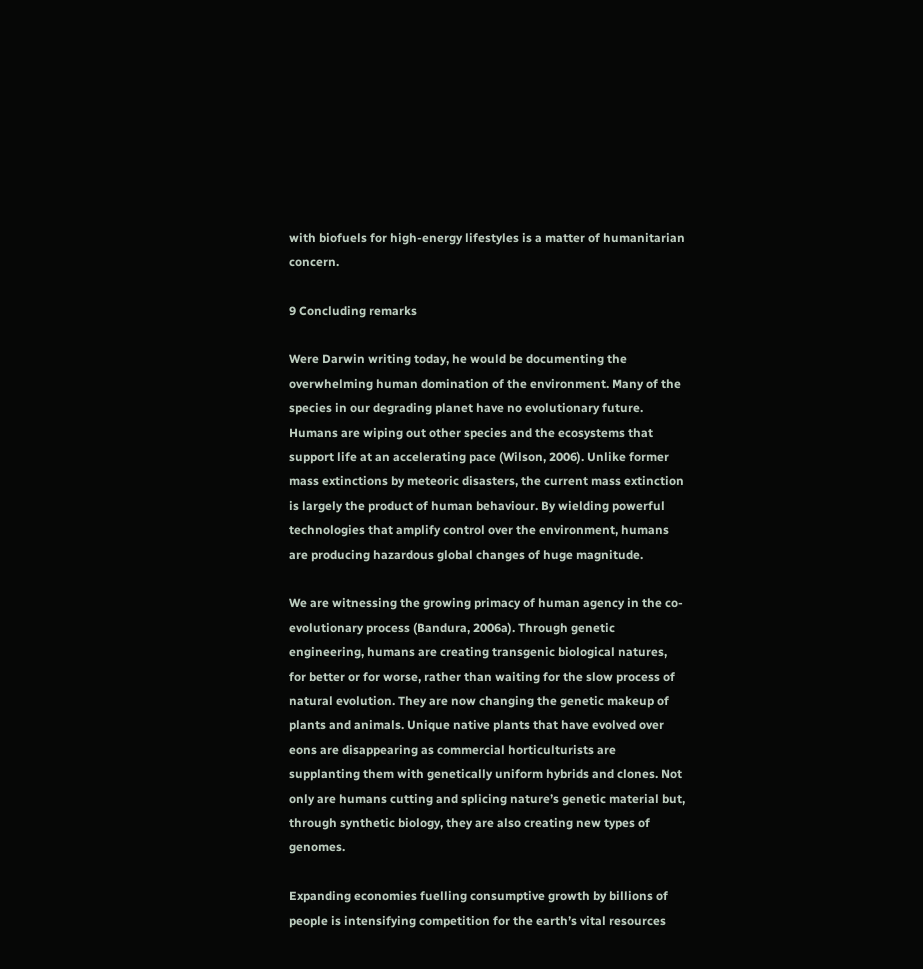with biofuels for high-energy lifestyles is a matter of humanitarian concern.

9 Concluding remarks

Were Darwin writing today, he would be documenting the overwhelming human domination of the environment. Many of the species in our degrading planet have no evolutionary future. Humans are wiping out other species and the ecosystems that support life at an accelerating pace (Wilson, 2006). Unlike former mass extinctions by meteoric disasters, the current mass extinction is largely the product of human behaviour. By wielding powerful technologies that amplify control over the environment, humans are producing hazardous global changes of huge magnitude.

We are witnessing the growing primacy of human agency in the co-evolutionary process (Bandura, 2006a). Through genetic engineering, humans are creating transgenic biological natures, for better or for worse, rather than waiting for the slow process of natural evolution. They are now changing the genetic makeup of plants and animals. Unique native plants that have evolved over eons are disappearing as commercial horticulturists are supplanting them with genetically uniform hybrids and clones. Not only are humans cutting and splicing nature’s genetic material but, through synthetic biology, they are also creating new types of genomes.

Expanding economies fuelling consumptive growth by billions of people is intensifying competition for the earth’s vital resources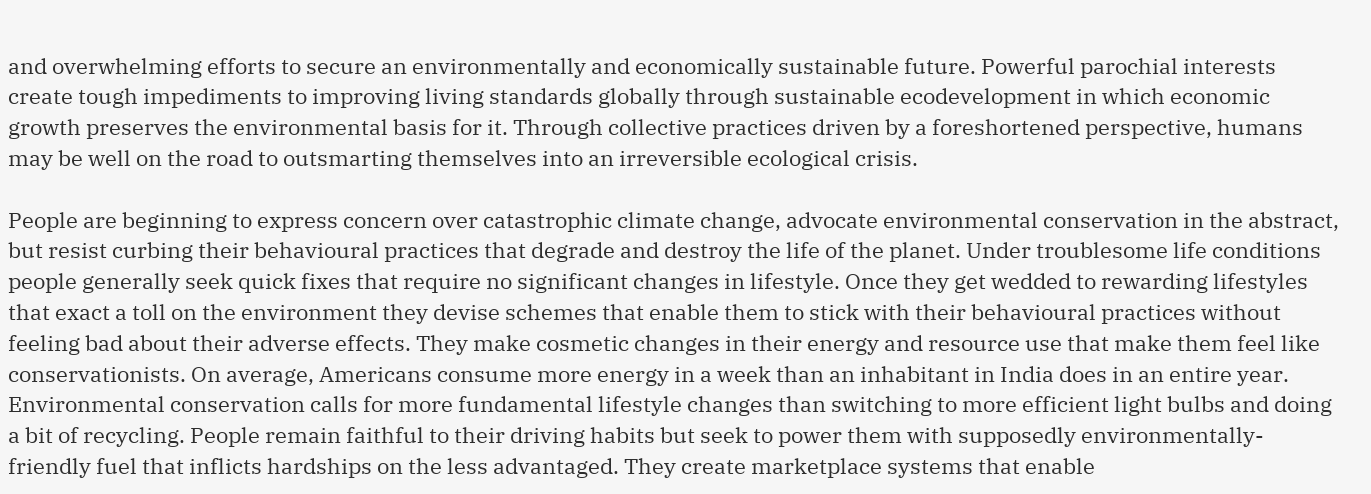and overwhelming efforts to secure an environmentally and economically sustainable future. Powerful parochial interests create tough impediments to improving living standards globally through sustainable ecodevelopment in which economic growth preserves the environmental basis for it. Through collective practices driven by a foreshortened perspective, humans may be well on the road to outsmarting themselves into an irreversible ecological crisis.

People are beginning to express concern over catastrophic climate change, advocate environmental conservation in the abstract, but resist curbing their behavioural practices that degrade and destroy the life of the planet. Under troublesome life conditions people generally seek quick fixes that require no significant changes in lifestyle. Once they get wedded to rewarding lifestyles that exact a toll on the environment they devise schemes that enable them to stick with their behavioural practices without feeling bad about their adverse effects. They make cosmetic changes in their energy and resource use that make them feel like conservationists. On average, Americans consume more energy in a week than an inhabitant in India does in an entire year. Environmental conservation calls for more fundamental lifestyle changes than switching to more efficient light bulbs and doing a bit of recycling. People remain faithful to their driving habits but seek to power them with supposedly environmentally-friendly fuel that inflicts hardships on the less advantaged. They create marketplace systems that enable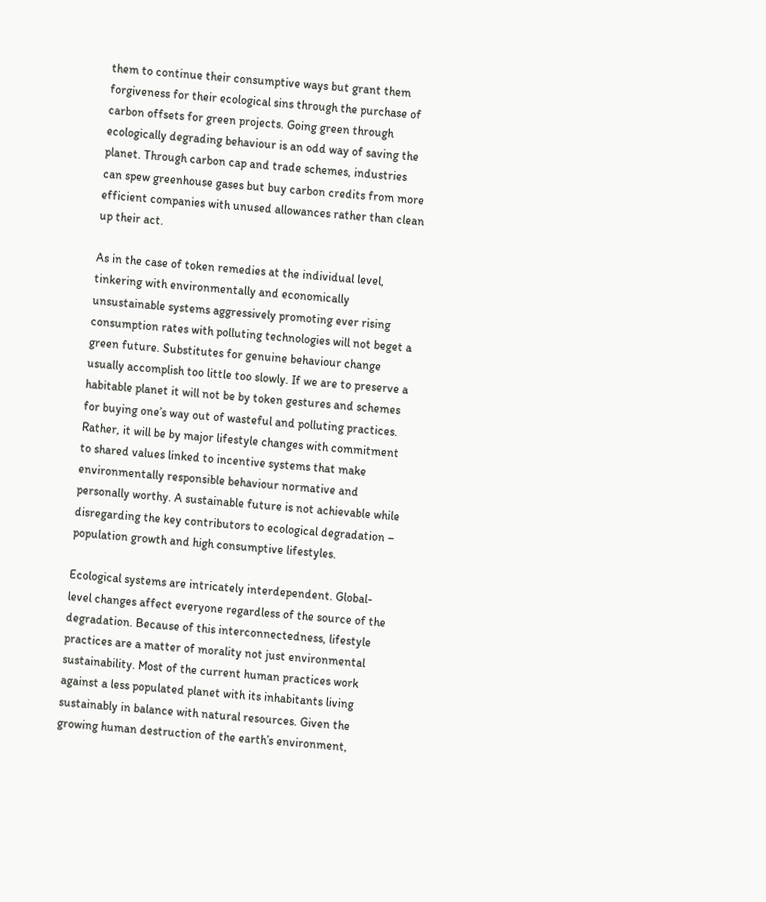them to continue their consumptive ways but grant them forgiveness for their ecological sins through the purchase of carbon offsets for green projects. Going green through ecologically degrading behaviour is an odd way of saving the planet. Through carbon cap and trade schemes, industries can spew greenhouse gases but buy carbon credits from more efficient companies with unused allowances rather than clean up their act.

As in the case of token remedies at the individual level, tinkering with environmentally and economically unsustainable systems aggressively promoting ever rising consumption rates with polluting technologies will not beget a green future. Substitutes for genuine behaviour change usually accomplish too little too slowly. If we are to preserve a habitable planet it will not be by token gestures and schemes for buying one’s way out of wasteful and polluting practices. Rather, it will be by major lifestyle changes with commitment to shared values linked to incentive systems that make environmentally responsible behaviour normative and personally worthy. A sustainable future is not achievable while disregarding the key contributors to ecological degradation – population growth and high consumptive lifestyles.

Ecological systems are intricately interdependent. Global-level changes affect everyone regardless of the source of the degradation. Because of this interconnectedness, lifestyle practices are a matter of morality not just environmental sustainability. Most of the current human practices work against a less populated planet with its inhabitants living sustainably in balance with natural resources. Given the growing human destruction of the earth’s environment,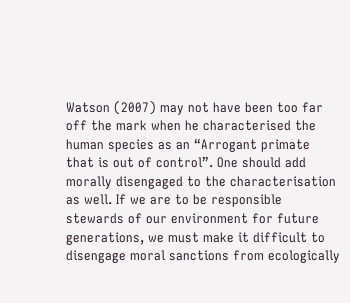Watson (2007) may not have been too far off the mark when he characterised the human species as an “Arrogant primate that is out of control”. One should add morally disengaged to the characterisation as well. If we are to be responsible stewards of our environment for future generations, we must make it difficult to disengage moral sanctions from ecologically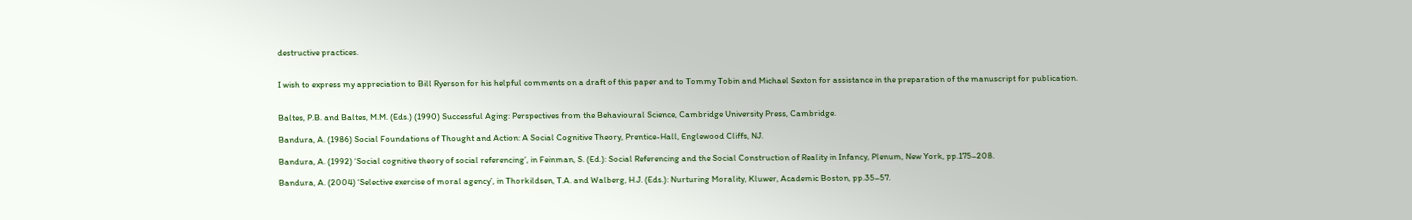destructive practices.


I wish to express my appreciation to Bill Ryerson for his helpful comments on a draft of this paper and to Tommy Tobin and Michael Sexton for assistance in the preparation of the manuscript for publication.


Baltes, P.B. and Baltes, M.M. (Eds.) (1990) Successful Aging: Perspectives from the Behavioural Science, Cambridge University Press, Cambridge.

Bandura, A. (1986) Social Foundations of Thought and Action: A Social Cognitive Theory, Prentice-Hall, Englewood Cliffs, NJ.

Bandura, A. (1992) ‘Social cognitive theory of social referencing’, in Feinman, S. (Ed.): Social Referencing and the Social Construction of Reality in Infancy, Plenum, New York, pp.175–208.

Bandura, A. (2004) ‘Selective exercise of moral agency’, in Thorkildsen, T.A. and Walberg, H.J. (Eds.): Nurturing Morality, Kluwer, Academic Boston, pp.35–57.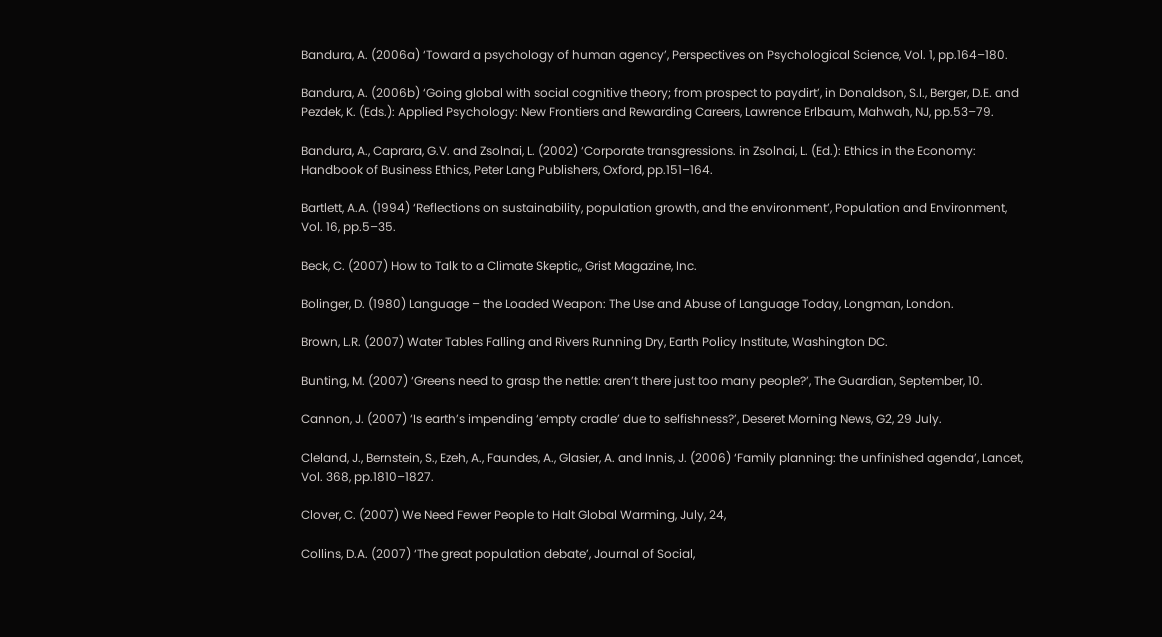Bandura, A. (2006a) ‘Toward a psychology of human agency’, Perspectives on Psychological Science, Vol. 1, pp.164–180.

Bandura, A. (2006b) ‘Going global with social cognitive theory; from prospect to paydirt’, in Donaldson, S.I., Berger, D.E. and Pezdek, K. (Eds.): Applied Psychology: New Frontiers and Rewarding Careers, Lawrence Erlbaum, Mahwah, NJ, pp.53–79.

Bandura, A., Caprara, G.V. and Zsolnai, L. (2002) ‘Corporate transgressions. in Zsolnai, L. (Ed.): Ethics in the Economy: Handbook of Business Ethics, Peter Lang Publishers, Oxford, pp.151–164.

Bartlett, A.A. (1994) ‘Reflections on sustainability, population growth, and the environment’, Population and Environment, Vol. 16, pp.5–35.

Beck, C. (2007) How to Talk to a Climate Skeptic,, Grist Magazine, Inc.

Bolinger, D. (1980) Language – the Loaded Weapon: The Use and Abuse of Language Today, Longman, London.

Brown, L.R. (2007) Water Tables Falling and Rivers Running Dry, Earth Policy Institute, Washington DC.

Bunting, M. (2007) ‘Greens need to grasp the nettle: aren’t there just too many people?’, The Guardian, September, 10.

Cannon, J. (2007) ‘Is earth’s impending ‘empty cradle’ due to selfishness?’, Deseret Morning News, G2, 29 July.

Cleland, J., Bernstein, S., Ezeh, A., Faundes, A., Glasier, A. and Innis, J. (2006) ‘Family planning: the unfinished agenda’, Lancet, Vol. 368, pp.1810–1827.

Clover, C. (2007) We Need Fewer People to Halt Global Warming, July, 24,

Collins, D.A. (2007) ‘The great population debate’, Journal of Social,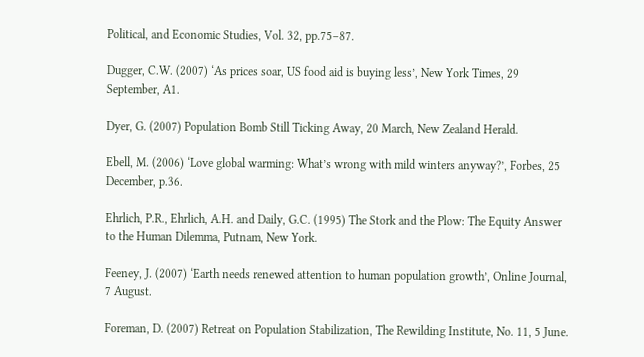Political, and Economic Studies, Vol. 32, pp.75–87.

Dugger, C.W. (2007) ‘As prices soar, US food aid is buying less’, New York Times, 29 September, A1.

Dyer, G. (2007) Population Bomb Still Ticking Away, 20 March, New Zealand Herald.

Ebell, M. (2006) ‘Love global warming: What’s wrong with mild winters anyway?’, Forbes, 25 December, p.36.

Ehrlich, P.R., Ehrlich, A.H. and Daily, G.C. (1995) The Stork and the Plow: The Equity Answer to the Human Dilemma, Putnam, New York.

Feeney, J. (2007) ‘Earth needs renewed attention to human population growth’, Online Journal, 7 August.

Foreman, D. (2007) Retreat on Population Stabilization, The Rewilding Institute, No. 11, 5 June.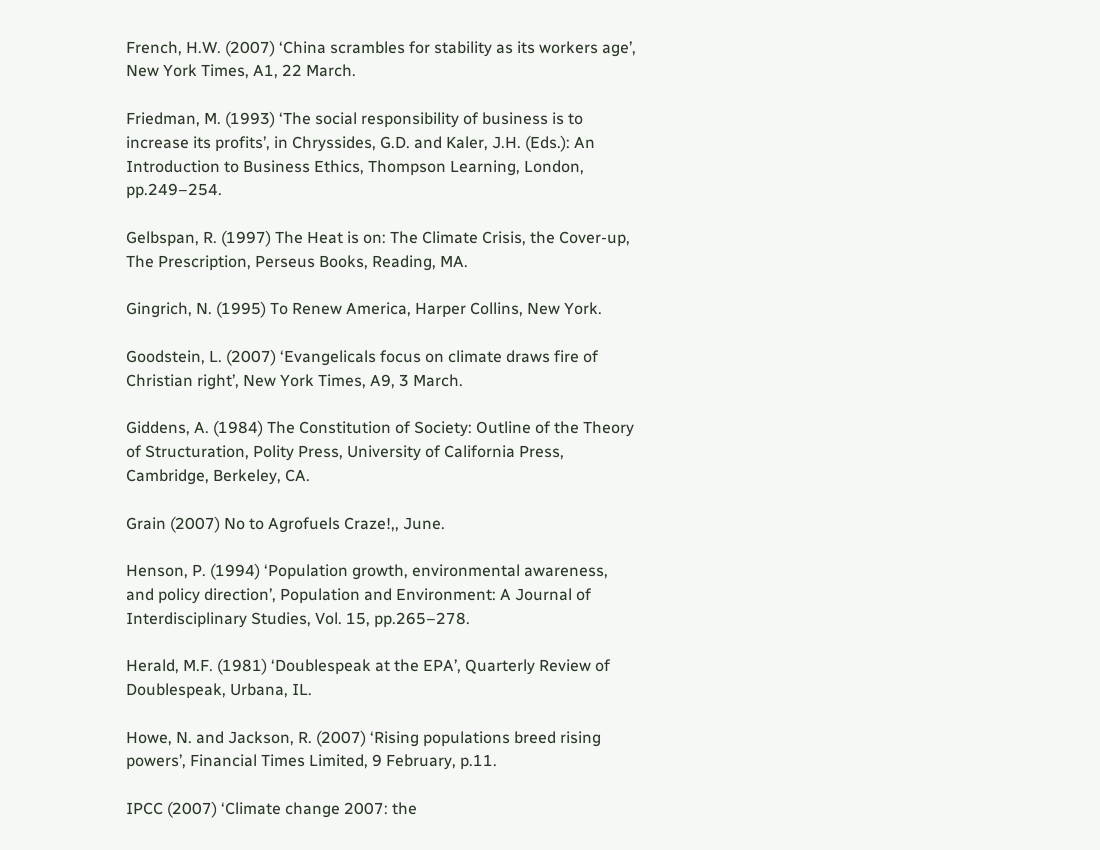French, H.W. (2007) ‘China scrambles for stability as its workers age’, New York Times, A1, 22 March.

Friedman, M. (1993) ‘The social responsibility of business is to increase its profits’, in Chryssides, G.D. and Kaler, J.H. (Eds.): An Introduction to Business Ethics, Thompson Learning, London, pp.249–254.

Gelbspan, R. (1997) The Heat is on: The Climate Crisis, the Cover-up, The Prescription, Perseus Books, Reading, MA.

Gingrich, N. (1995) To Renew America, Harper Collins, New York.

Goodstein, L. (2007) ‘Evangelicals focus on climate draws fire of Christian right’, New York Times, A9, 3 March.

Giddens, A. (1984) The Constitution of Society: Outline of the Theory of Structuration, Polity Press, University of California Press, Cambridge, Berkeley, CA.

Grain (2007) No to Agrofuels Craze!,, June.

Henson, P. (1994) ‘Population growth, environmental awareness, and policy direction’, Population and Environment: A Journal of Interdisciplinary Studies, Vol. 15, pp.265–278.

Herald, M.F. (1981) ‘Doublespeak at the EPA’, Quarterly Review of Doublespeak, Urbana, IL.

Howe, N. and Jackson, R. (2007) ‘Rising populations breed rising powers’, Financial Times Limited, 9 February, p.11.

IPCC (2007) ‘Climate change 2007: the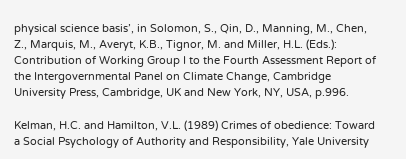physical science basis’, in Solomon, S., Qin, D., Manning, M., Chen, Z., Marquis, M., Averyt, K.B., Tignor, M. and Miller, H.L. (Eds.): Contribution of Working Group I to the Fourth Assessment Report of the Intergovernmental Panel on Climate Change, Cambridge University Press, Cambridge, UK and New York, NY, USA, p.996.

Kelman, H.C. and Hamilton, V.L. (1989) Crimes of obedience: Toward a Social Psychology of Authority and Responsibility, Yale University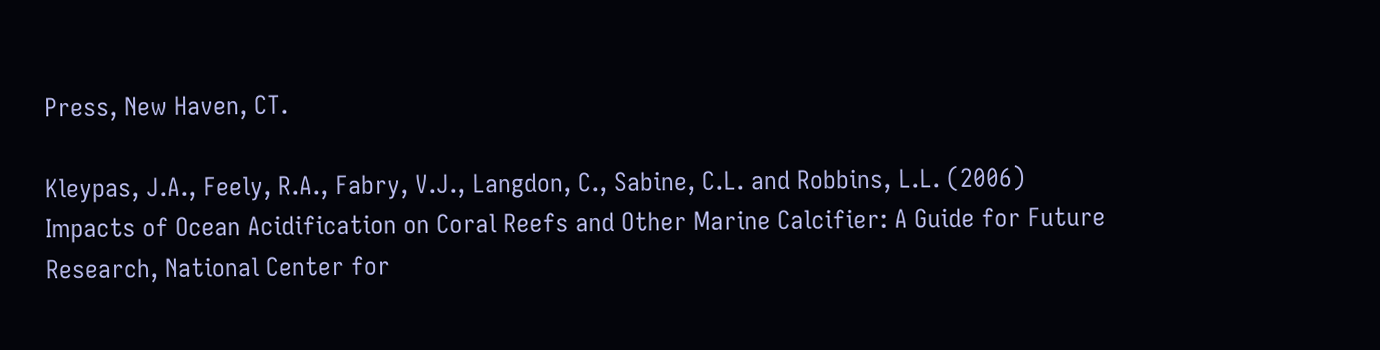Press, New Haven, CT.

Kleypas, J.A., Feely, R.A., Fabry, V.J., Langdon, C., Sabine, C.L. and Robbins, L.L. (2006) Impacts of Ocean Acidification on Coral Reefs and Other Marine Calcifier: A Guide for Future Research, National Center for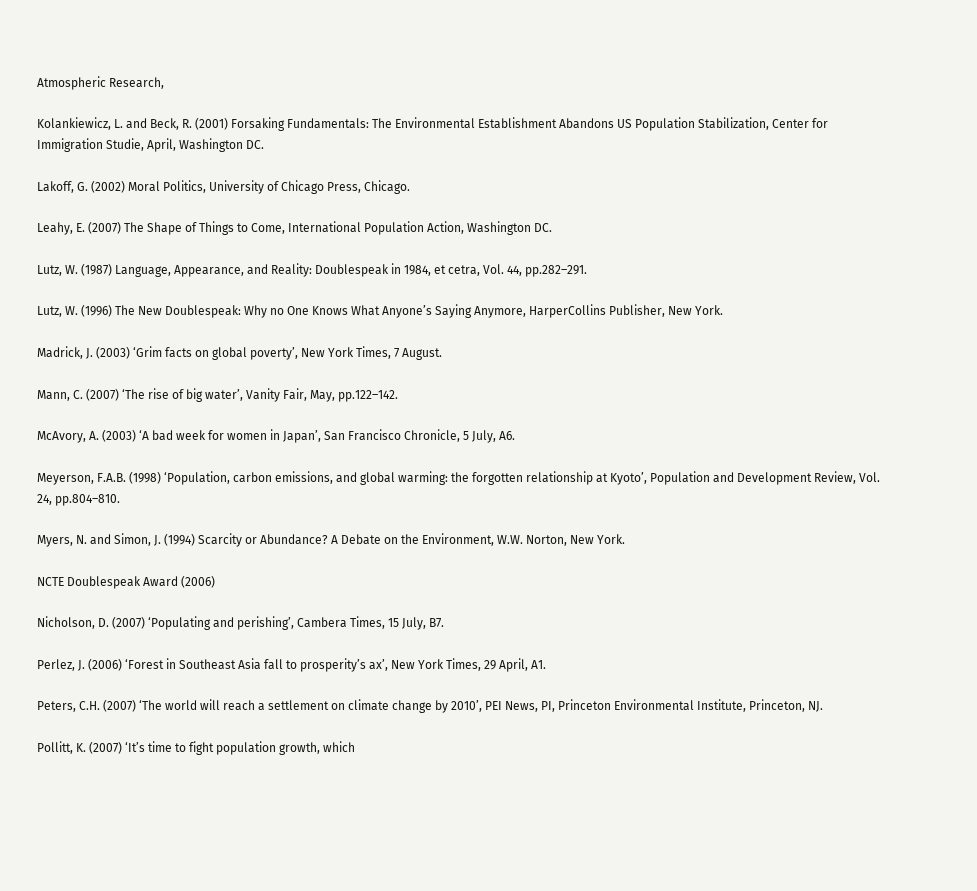Atmospheric Research,

Kolankiewicz, L. and Beck, R. (2001) Forsaking Fundamentals: The Environmental Establishment Abandons US Population Stabilization, Center for Immigration Studie, April, Washington DC.

Lakoff, G. (2002) Moral Politics, University of Chicago Press, Chicago.

Leahy, E. (2007) The Shape of Things to Come, International Population Action, Washington DC.

Lutz, W. (1987) Language, Appearance, and Reality: Doublespeak in 1984, et cetra, Vol. 44, pp.282–291.

Lutz, W. (1996) The New Doublespeak: Why no One Knows What Anyone’s Saying Anymore, HarperCollins Publisher, New York.

Madrick, J. (2003) ‘Grim facts on global poverty’, New York Times, 7 August.

Mann, C. (2007) ‘The rise of big water’, Vanity Fair, May, pp.122–142.

McAvory, A. (2003) ‘A bad week for women in Japan’, San Francisco Chronicle, 5 July, A6.

Meyerson, F.A.B. (1998) ‘Population, carbon emissions, and global warming: the forgotten relationship at Kyoto’, Population and Development Review, Vol. 24, pp.804–810.

Myers, N. and Simon, J. (1994) Scarcity or Abundance? A Debate on the Environment, W.W. Norton, New York.

NCTE Doublespeak Award (2006)

Nicholson, D. (2007) ‘Populating and perishing’, Cambera Times, 15 July, B7.

Perlez, J. (2006) ‘Forest in Southeast Asia fall to prosperity’s ax’, New York Times, 29 April, A1.

Peters, C.H. (2007) ‘The world will reach a settlement on climate change by 2010’, PEI News, PI, Princeton Environmental Institute, Princeton, NJ.

Pollitt, K. (2007) ‘It’s time to fight population growth, which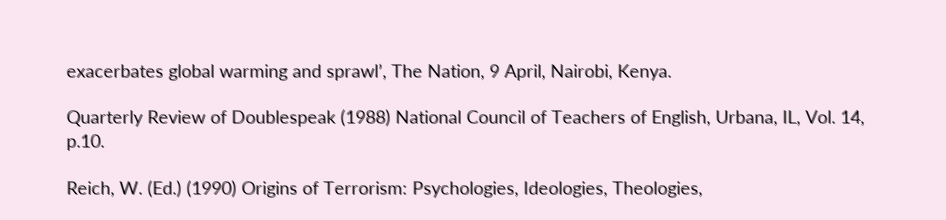exacerbates global warming and sprawl’, The Nation, 9 April, Nairobi, Kenya.

Quarterly Review of Doublespeak (1988) National Council of Teachers of English, Urbana, IL, Vol. 14, p.10.

Reich, W. (Ed.) (1990) Origins of Terrorism: Psychologies, Ideologies, Theologies,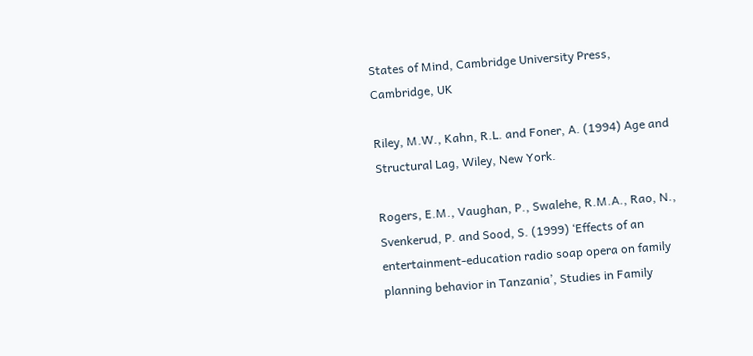States of Mind, Cambridge University Press, Cambridge, UK

Riley, M.W., Kahn, R.L. and Foner, A. (1994) Age and Structural Lag, Wiley, New York.

Rogers, E.M., Vaughan, P., Swalehe, R.M.A., Rao, N., Svenkerud, P. and Sood, S. (1999) ‘Effects of an entertainment-education radio soap opera on family planning behavior in Tanzania’, Studies in Family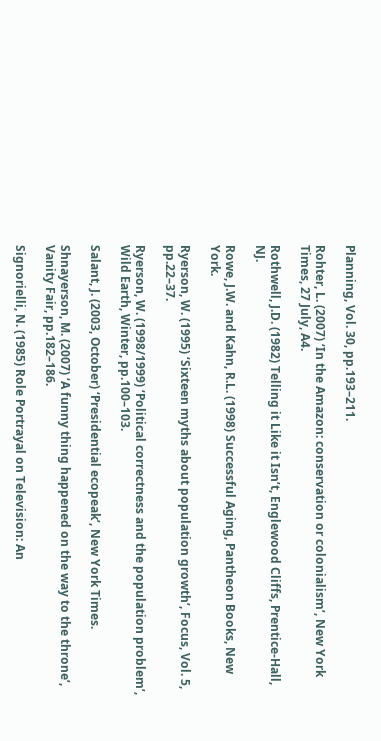Planning, Vol. 30, pp.193–211.

Rohter, L. (2007) ‘In the Amazon: conservation or colonialism’, New York Times, 27 July, A4.

Rothwell, J.D. (1982) Telling it Like it Isn’t, Englewood Cliffs, Prentice-Hall, NJ.

Rowe, J.W. and Kahn, R.L. (1998) Successful Aging, Pantheon Books, New York.

Ryerson, W. (1995) ‘Sixteen myths about population growth’, Focus, Vol. 5, pp.22–37.

Ryerson, W. (1998/1999) ‘Political correctness and the population problem’, Wild Earth, Winter, pp.100–103.

Salant, J. (2003, October) ‘Presidential ecopeak’, New York Times.

Shnayerson, M. (2007) ‘A funny thing happened on the way to the throne’, Vanity Fair, pp.182–186.

Signorielli, N. (1985) Role Portrayal on Television: An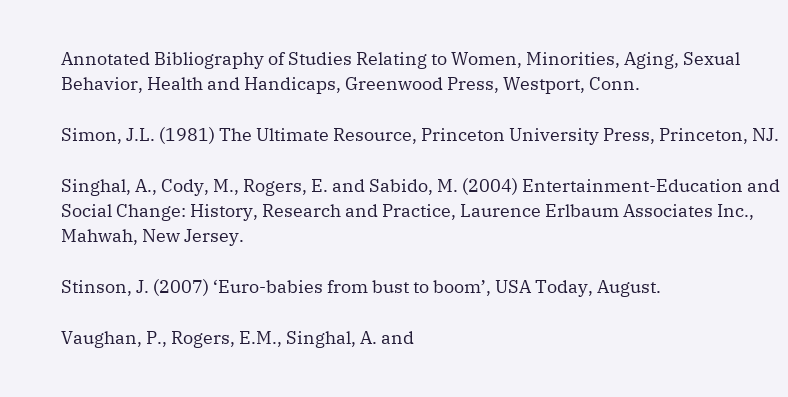Annotated Bibliography of Studies Relating to Women, Minorities, Aging, Sexual Behavior, Health and Handicaps, Greenwood Press, Westport, Conn.

Simon, J.L. (1981) The Ultimate Resource, Princeton University Press, Princeton, NJ.

Singhal, A., Cody, M., Rogers, E. and Sabido, M. (2004) Entertainment-Education and Social Change: History, Research and Practice, Laurence Erlbaum Associates Inc., Mahwah, New Jersey.

Stinson, J. (2007) ‘Euro-babies from bust to boom’, USA Today, August.

Vaughan, P., Rogers, E.M., Singhal, A. and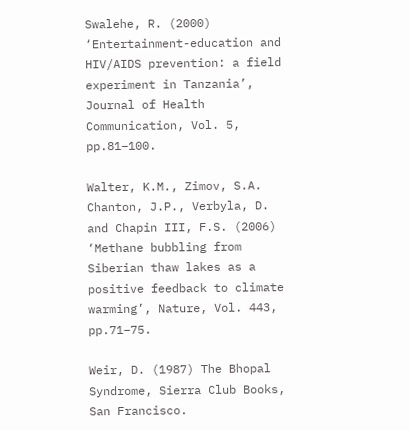Swalehe, R. (2000) ‘Entertainment-education and HIV/AIDS prevention: a field experiment in Tanzania’, Journal of Health Communication, Vol. 5, pp.81–100.

Walter, K.M., Zimov, S.A. Chanton, J.P., Verbyla, D. and Chapin III, F.S. (2006) ‘Methane bubbling from Siberian thaw lakes as a positive feedback to climate warming’, Nature, Vol. 443, pp.71–75.

Weir, D. (1987) The Bhopal Syndrome, Sierra Club Books, San Francisco.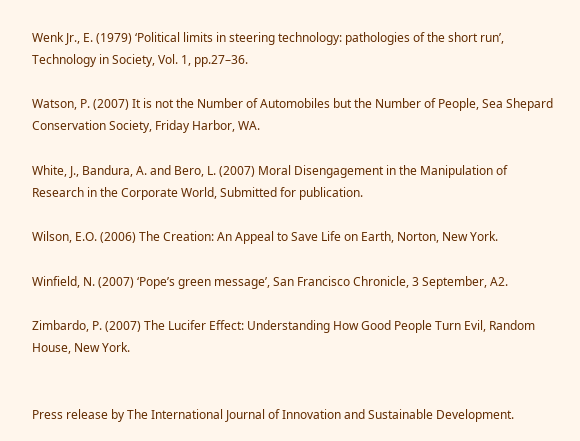Wenk Jr., E. (1979) ‘Political limits in steering technology: pathologies of the short run’, Technology in Society, Vol. 1, pp.27–36.

Watson, P. (2007) It is not the Number of Automobiles but the Number of People, Sea Shepard Conservation Society, Friday Harbor, WA.

White, J., Bandura, A. and Bero, L. (2007) Moral Disengagement in the Manipulation of Research in the Corporate World, Submitted for publication.

Wilson, E.O. (2006) The Creation: An Appeal to Save Life on Earth, Norton, New York.

Winfield, N. (2007) ‘Pope’s green message’, San Francisco Chronicle, 3 September, A2.

Zimbardo, P. (2007) The Lucifer Effect: Understanding How Good People Turn Evil, Random House, New York.


Press release by The International Journal of Innovation and Sustainable Development.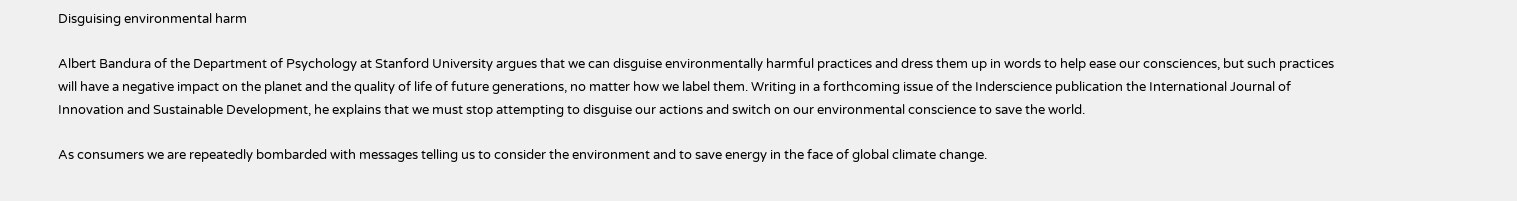Disguising environmental harm

Albert Bandura of the Department of Psychology at Stanford University argues that we can disguise environmentally harmful practices and dress them up in words to help ease our consciences, but such practices will have a negative impact on the planet and the quality of life of future generations, no matter how we label them. Writing in a forthcoming issue of the Inderscience publication the International Journal of Innovation and Sustainable Development, he explains that we must stop attempting to disguise our actions and switch on our environmental conscience to save the world.

As consumers we are repeatedly bombarded with messages telling us to consider the environment and to save energy in the face of global climate change.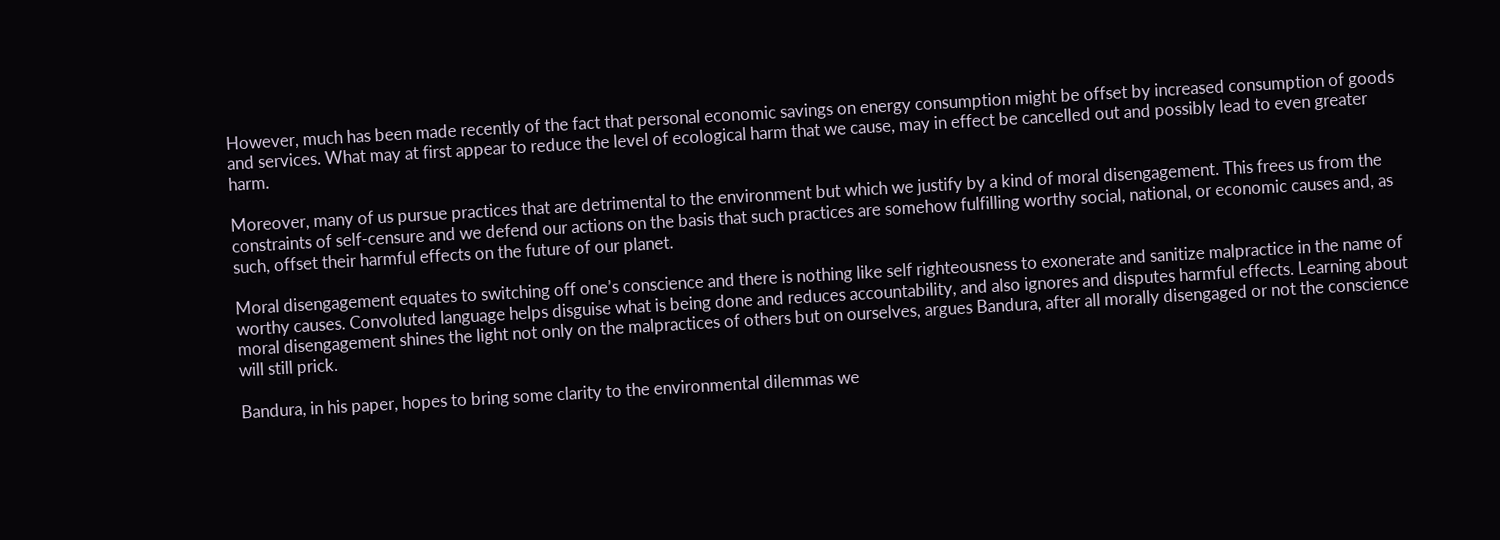However, much has been made recently of the fact that personal economic savings on energy consumption might be offset by increased consumption of goods and services. What may at first appear to reduce the level of ecological harm that we cause, may in effect be cancelled out and possibly lead to even greater harm.

Moreover, many of us pursue practices that are detrimental to the environment but which we justify by a kind of moral disengagement. This frees us from the constraints of self-censure and we defend our actions on the basis that such practices are somehow fulfilling worthy social, national, or economic causes and, as such, offset their harmful effects on the future of our planet.

Moral disengagement equates to switching off one’s conscience and there is nothing like self righteousness to exonerate and sanitize malpractice in the name of worthy causes. Convoluted language helps disguise what is being done and reduces accountability, and also ignores and disputes harmful effects. Learning about moral disengagement shines the light not only on the malpractices of others but on ourselves, argues Bandura, after all morally disengaged or not the conscience will still prick.

Bandura, in his paper, hopes to bring some clarity to the environmental dilemmas we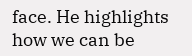face. He highlights how we can be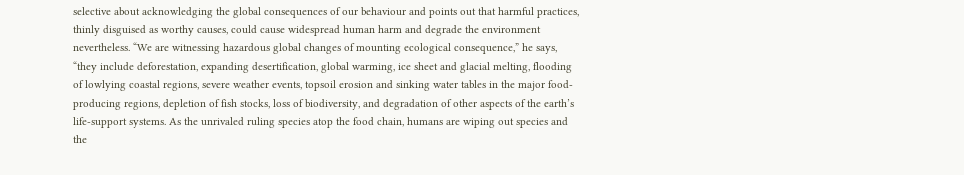selective about acknowledging the global consequences of our behaviour and points out that harmful practices, thinly disguised as worthy causes, could cause widespread human harm and degrade the environment nevertheless. “We are witnessing hazardous global changes of mounting ecological consequence,” he says, “they include deforestation, expanding desertification, global warming, ice sheet and glacial melting, flooding of lowlying coastal regions, severe weather events, topsoil erosion and sinking water tables in the major food-producing regions, depletion of fish stocks, loss of biodiversity, and degradation of other aspects of the earth’s life-support systems. As the unrivaled ruling species atop the food chain, humans are wiping out species and the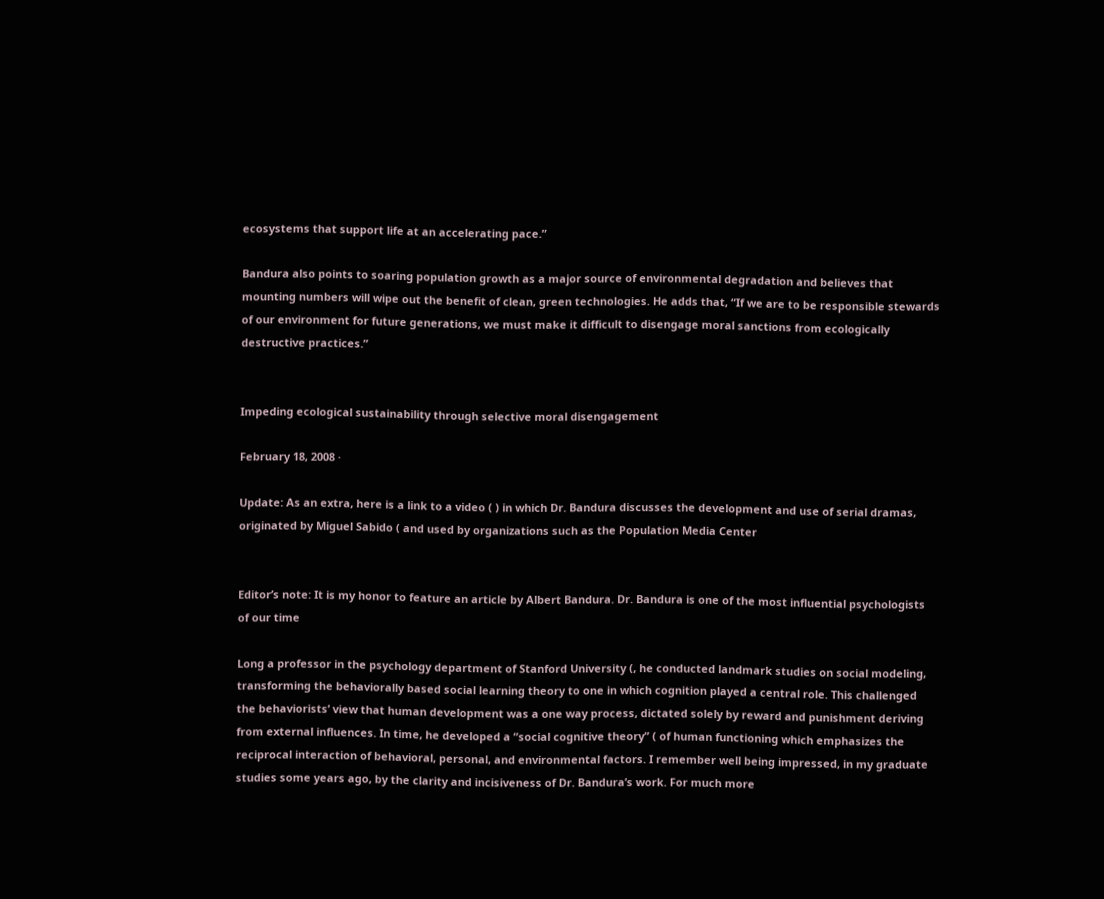ecosystems that support life at an accelerating pace.”

Bandura also points to soaring population growth as a major source of environmental degradation and believes that mounting numbers will wipe out the benefit of clean, green technologies. He adds that, “If we are to be responsible stewards of our environment for future generations, we must make it difficult to disengage moral sanctions from ecologically destructive practices.”


Impeding ecological sustainability through selective moral disengagement

February 18, 2008 ·

Update: As an extra, here is a link to a video ( ) in which Dr. Bandura discusses the development and use of serial dramas, originated by Miguel Sabido ( and used by organizations such as the Population Media Center


Editor’s note: It is my honor to feature an article by Albert Bandura. Dr. Bandura is one of the most influential psychologists of our time

Long a professor in the psychology department of Stanford University (, he conducted landmark studies on social modeling, transforming the behaviorally based social learning theory to one in which cognition played a central role. This challenged the behaviorists’ view that human development was a one way process, dictated solely by reward and punishment deriving from external influences. In time, he developed a “social cognitive theory” ( of human functioning which emphasizes the reciprocal interaction of behavioral, personal, and environmental factors. I remember well being impressed, in my graduate studies some years ago, by the clarity and incisiveness of Dr. Bandura’s work. For much more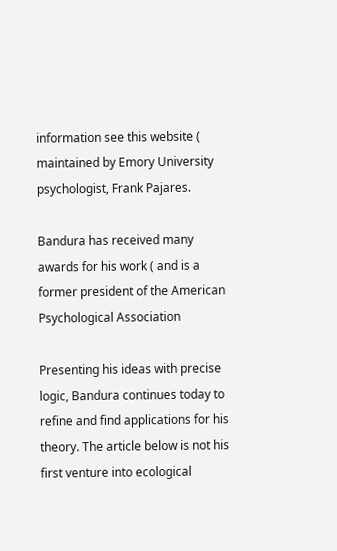information see this website ( maintained by Emory University psychologist, Frank Pajares.

Bandura has received many awards for his work ( and is a former president of the American Psychological Association

Presenting his ideas with precise logic, Bandura continues today to refine and find applications for his theory. The article below is not his first venture into ecological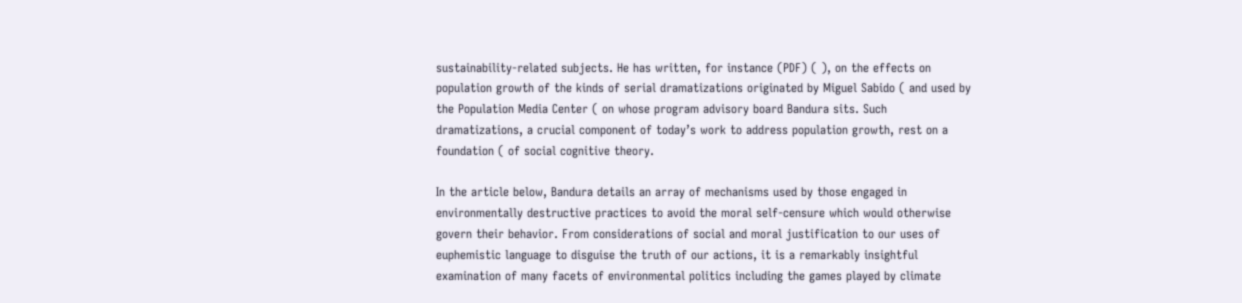sustainability-related subjects. He has written, for instance (PDF) ( ), on the effects on population growth of the kinds of serial dramatizations originated by Miguel Sabido ( and used by the Population Media Center ( on whose program advisory board Bandura sits. Such dramatizations, a crucial component of today’s work to address population growth, rest on a foundation ( of social cognitive theory.

In the article below, Bandura details an array of mechanisms used by those engaged in environmentally destructive practices to avoid the moral self-censure which would otherwise govern their behavior. From considerations of social and moral justification to our uses of euphemistic language to disguise the truth of our actions, it is a remarkably insightful examination of many facets of environmental politics including the games played by climate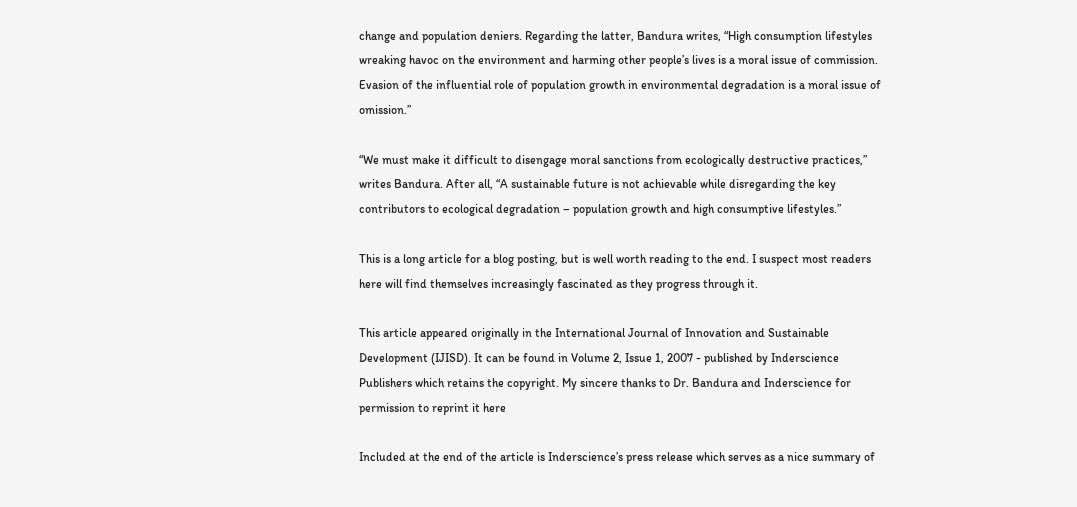change and population deniers. Regarding the latter, Bandura writes, “High consumption lifestyles wreaking havoc on the environment and harming other people’s lives is a moral issue of commission. Evasion of the influential role of population growth in environmental degradation is a moral issue of omission.”

“We must make it difficult to disengage moral sanctions from ecologically destructive practices,” writes Bandura. After all, “A sustainable future is not achievable while disregarding the key contributors to ecological degradation – population growth and high consumptive lifestyles.”

This is a long article for a blog posting, but is well worth reading to the end. I suspect most readers here will find themselves increasingly fascinated as they progress through it.

This article appeared originally in the International Journal of Innovation and Sustainable Development (IJISD). It can be found in Volume 2, Issue 1, 2007 - published by Inderscience Publishers which retains the copyright. My sincere thanks to Dr. Bandura and Inderscience for permission to reprint it here

Included at the end of the article is Inderscience’s press release which serves as a nice summary of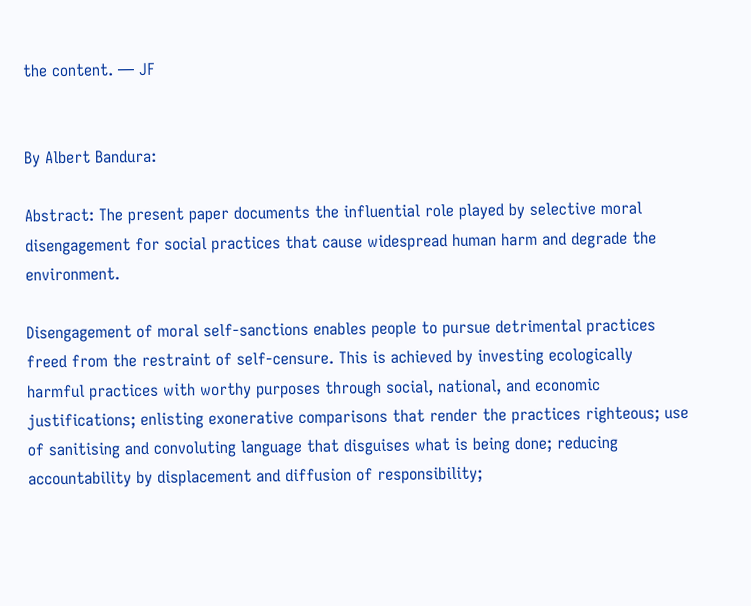the content. — JF


By Albert Bandura:

Abstract: The present paper documents the influential role played by selective moral disengagement for social practices that cause widespread human harm and degrade the environment.

Disengagement of moral self-sanctions enables people to pursue detrimental practices freed from the restraint of self-censure. This is achieved by investing ecologically harmful practices with worthy purposes through social, national, and economic justifications; enlisting exonerative comparisons that render the practices righteous; use of sanitising and convoluting language that disguises what is being done; reducing accountability by displacement and diffusion of responsibility;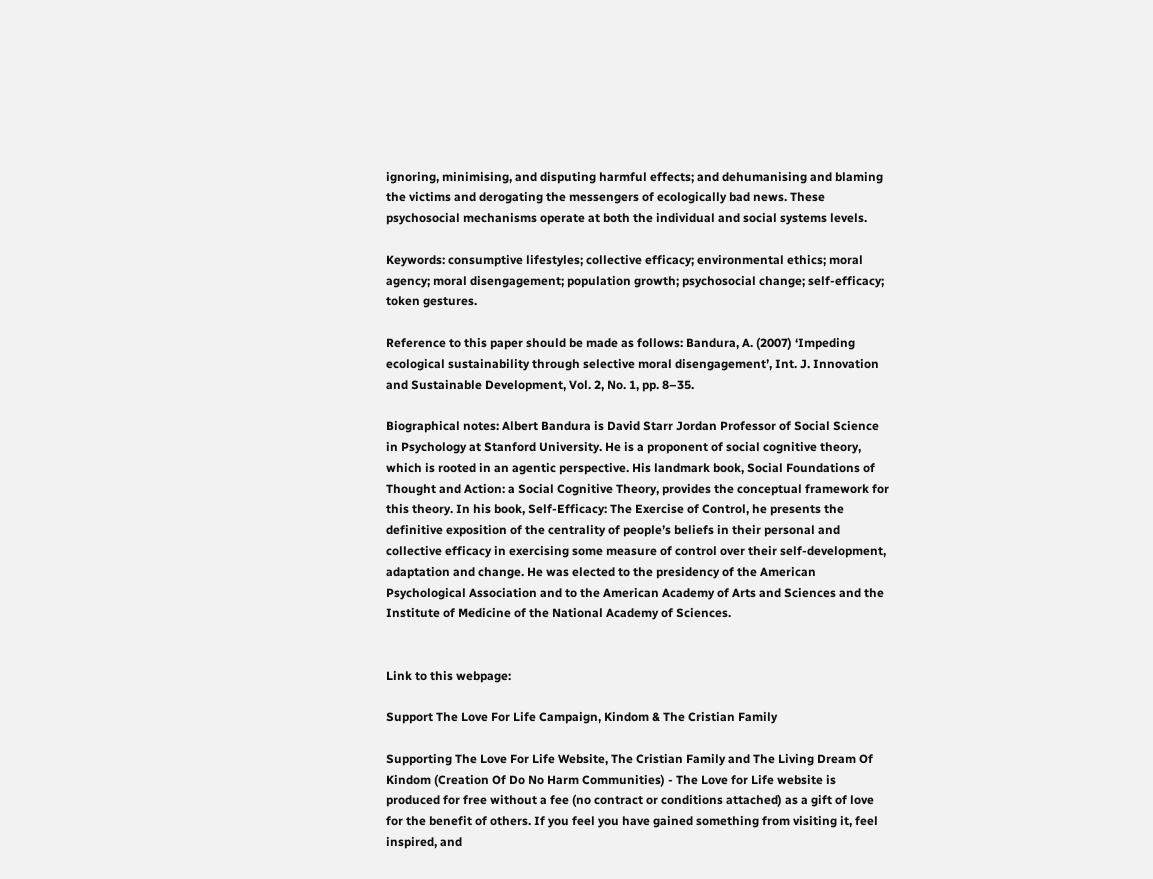ignoring, minimising, and disputing harmful effects; and dehumanising and blaming the victims and derogating the messengers of ecologically bad news. These psychosocial mechanisms operate at both the individual and social systems levels.

Keywords: consumptive lifestyles; collective efficacy; environmental ethics; moral agency; moral disengagement; population growth; psychosocial change; self-efficacy; token gestures.

Reference to this paper should be made as follows: Bandura, A. (2007) ‘Impeding ecological sustainability through selective moral disengagement’, Int. J. Innovation and Sustainable Development, Vol. 2, No. 1, pp. 8–35.

Biographical notes: Albert Bandura is David Starr Jordan Professor of Social Science in Psychology at Stanford University. He is a proponent of social cognitive theory, which is rooted in an agentic perspective. His landmark book, Social Foundations of Thought and Action: a Social Cognitive Theory, provides the conceptual framework for this theory. In his book, Self-Efficacy: The Exercise of Control, he presents the definitive exposition of the centrality of people’s beliefs in their personal and collective efficacy in exercising some measure of control over their self-development, adaptation and change. He was elected to the presidency of the American Psychological Association and to the American Academy of Arts and Sciences and the Institute of Medicine of the National Academy of Sciences.


Link to this webpage:

Support The Love For Life Campaign, Kindom & The Cristian Family

Supporting The Love For Life Website, The Cristian Family and The Living Dream Of Kindom (Creation Of Do No Harm Communities) - The Love for Life website is produced for free without a fee (no contract or conditions attached) as a gift of love for the benefit of others. If you feel you have gained something from visiting it, feel inspired, and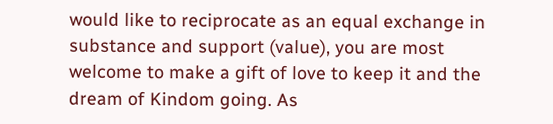would like to reciprocate as an equal exchange in substance and support (value), you are most welcome to make a gift of love to keep it and the dream of Kindom going. As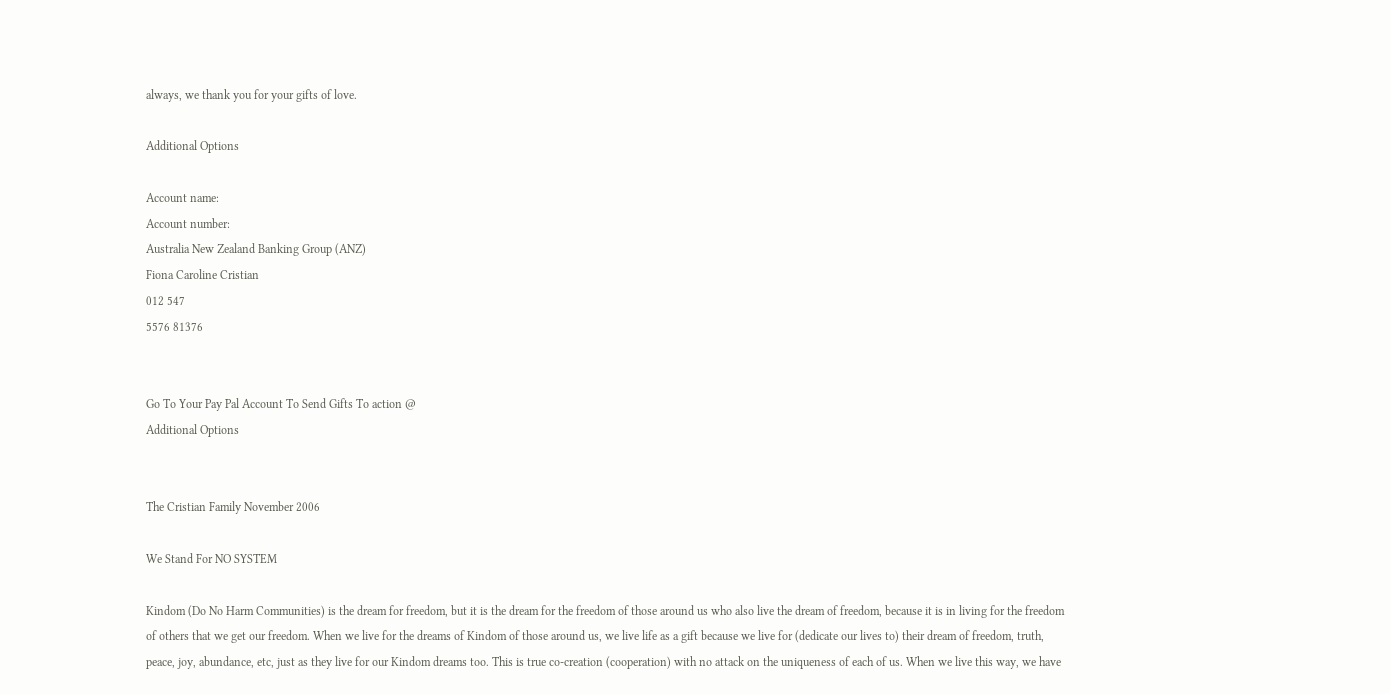always, we thank you for your gifts of love.

Additional Options

Account name:
Account number:
Australia New Zealand Banking Group (ANZ)
Fiona Caroline Cristian
012 547
5576 81376


Go To Your Pay Pal Account To Send Gifts To action @
Additional Options


The Cristian Family November 2006

We Stand For NO SYSTEM

Kindom (Do No Harm Communities) is the dream for freedom, but it is the dream for the freedom of those around us who also live the dream of freedom, because it is in living for the freedom of others that we get our freedom. When we live for the dreams of Kindom of those around us, we live life as a gift because we live for (dedicate our lives to) their dream of freedom, truth, peace, joy, abundance, etc, just as they live for our Kindom dreams too. This is true co-creation (cooperation) with no attack on the uniqueness of each of us. When we live this way, we have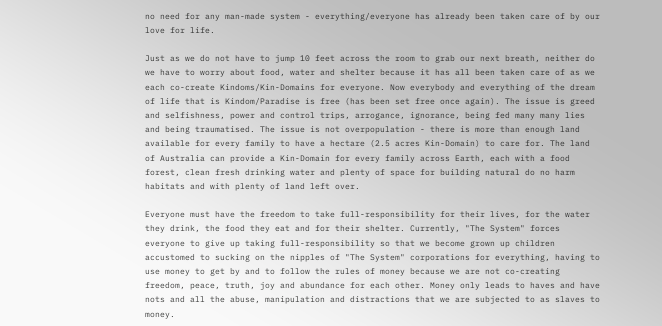no need for any man-made system - everything/everyone has already been taken care of by our love for life.

Just as we do not have to jump 10 feet across the room to grab our next breath, neither do we have to worry about food, water and shelter because it has all been taken care of as we each co-create Kindoms/Kin-Domains for everyone. Now everybody and everything of the dream of life that is Kindom/Paradise is free (has been set free once again). The issue is greed and selfishness, power and control trips, arrogance, ignorance, being fed many many lies and being traumatised. The issue is not overpopulation - there is more than enough land available for every family to have a hectare (2.5 acres Kin-Domain) to care for. The land of Australia can provide a Kin-Domain for every family across Earth, each with a food forest, clean fresh drinking water and plenty of space for building natural do no harm habitats and with plenty of land left over.

Everyone must have the freedom to take full-responsibility for their lives, for the water they drink, the food they eat and for their shelter. Currently, "The System" forces everyone to give up taking full-responsibility so that we become grown up children accustomed to sucking on the nipples of "The System" corporations for everything, having to use money to get by and to follow the rules of money because we are not co-creating freedom, peace, truth, joy and abundance for each other. Money only leads to haves and have nots and all the abuse, manipulation and distractions that we are subjected to as slaves to money.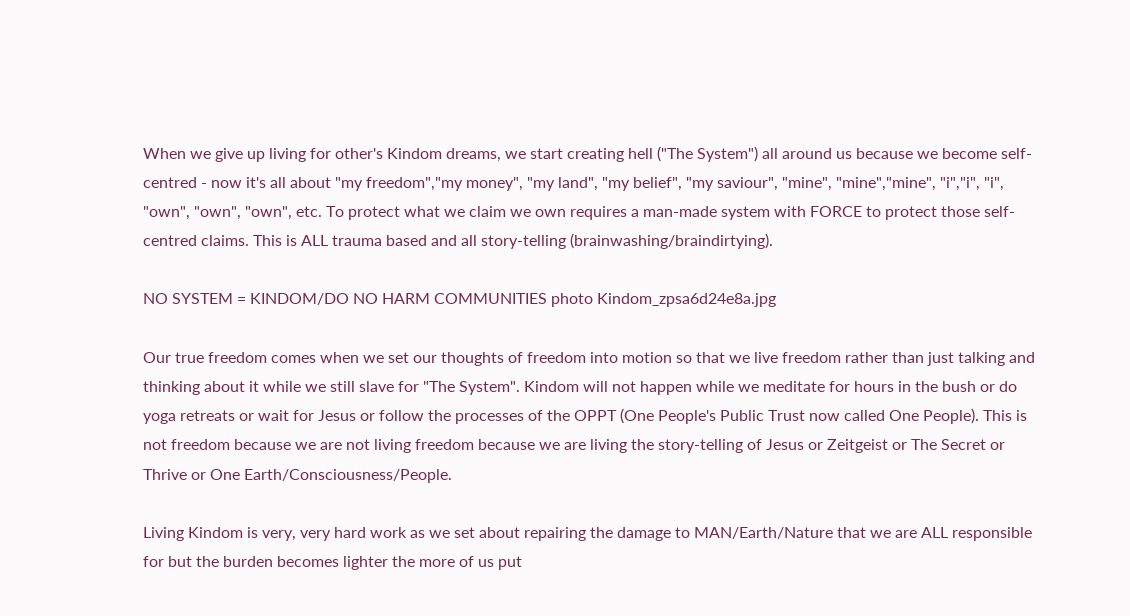When we give up living for other's Kindom dreams, we start creating hell ("The System") all around us because we become self-centred - now it's all about "my freedom","my money", "my land", "my belief", "my saviour", "mine", "mine","mine", "i","i", "i", "own", "own", "own", etc. To protect what we claim we own requires a man-made system with FORCE to protect those self-centred claims. This is ALL trauma based and all story-telling (brainwashing/braindirtying).

NO SYSTEM = KINDOM/DO NO HARM COMMUNITIES photo Kindom_zpsa6d24e8a.jpg

Our true freedom comes when we set our thoughts of freedom into motion so that we live freedom rather than just talking and thinking about it while we still slave for "The System". Kindom will not happen while we meditate for hours in the bush or do yoga retreats or wait for Jesus or follow the processes of the OPPT (One People's Public Trust now called One People). This is not freedom because we are not living freedom because we are living the story-telling of Jesus or Zeitgeist or The Secret or Thrive or One Earth/Consciousness/People.

Living Kindom is very, very hard work as we set about repairing the damage to MAN/Earth/Nature that we are ALL responsible for but the burden becomes lighter the more of us put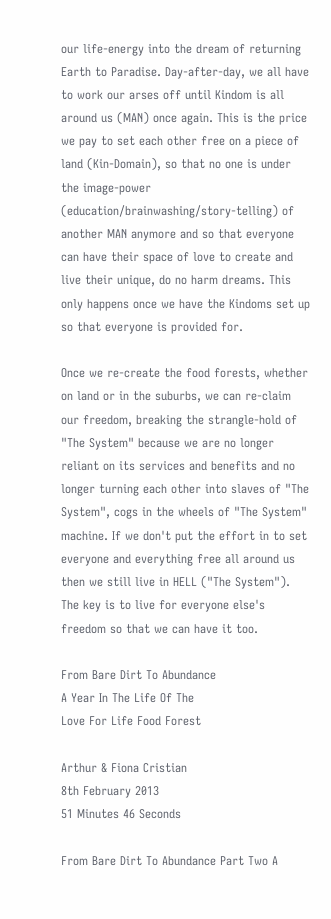our life-energy into the dream of returning Earth to Paradise. Day-after-day, we all have to work our arses off until Kindom is all around us (MAN) once again. This is the price we pay to set each other free on a piece of land (Kin-Domain), so that no one is under the image-power (education/brainwashing/story-telling) of another MAN anymore and so that everyone can have their space of love to create and live their unique, do no harm dreams. This only happens once we have the Kindoms set up so that everyone is provided for.

Once we re-create the food forests, whether on land or in the suburbs, we can re-claim our freedom, breaking the strangle-hold of "The System" because we are no longer reliant on its services and benefits and no longer turning each other into slaves of "The System", cogs in the wheels of "The System" machine. If we don't put the effort in to set everyone and everything free all around us then we still live in HELL ("The System"). The key is to live for everyone else's freedom so that we can have it too.

From Bare Dirt To Abundance
A Year In The Life Of The
Love For Life Food Forest

Arthur & Fiona Cristian
8th February 2013
51 Minutes 46 Seconds

From Bare Dirt To Abundance Part Two A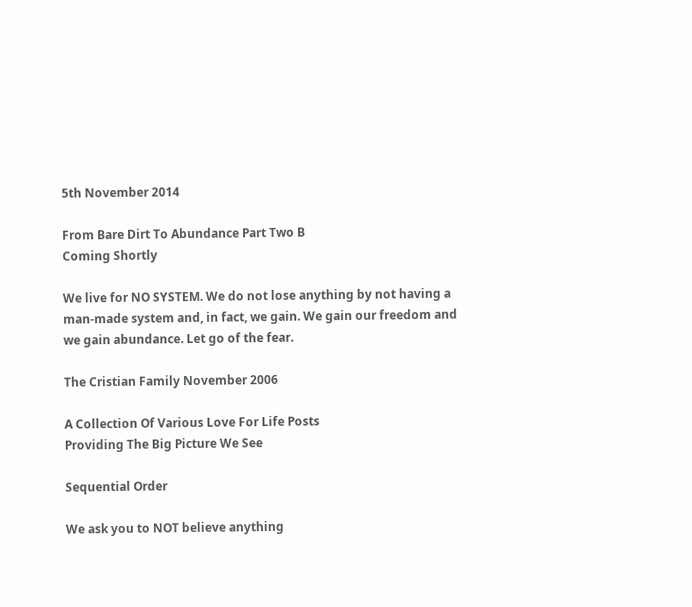5th November 2014

From Bare Dirt To Abundance Part Two B
Coming Shortly

We live for NO SYSTEM. We do not lose anything by not having a man-made system and, in fact, we gain. We gain our freedom and we gain abundance. Let go of the fear.

The Cristian Family November 2006

A Collection Of Various Love For Life Posts
Providing The Big Picture We See

Sequential Order

We ask you to NOT believe anything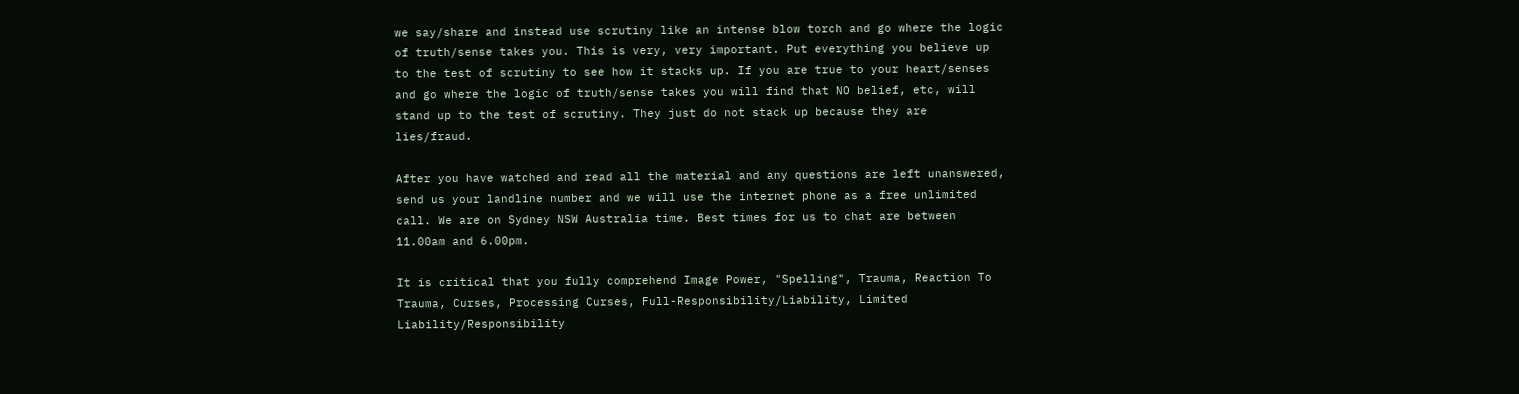we say/share and instead use scrutiny like an intense blow torch and go where the logic of truth/sense takes you. This is very, very important. Put everything you believe up to the test of scrutiny to see how it stacks up. If you are true to your heart/senses and go where the logic of truth/sense takes you will find that NO belief, etc, will stand up to the test of scrutiny. They just do not stack up because they are lies/fraud.

After you have watched and read all the material and any questions are left unanswered, send us your landline number and we will use the internet phone as a free unlimited call. We are on Sydney NSW Australia time. Best times for us to chat are between 11.00am and 6.00pm.

It is critical that you fully comprehend Image Power, "Spelling", Trauma, Reaction To Trauma, Curses, Processing Curses, Full-Responsibility/Liability, Limited Liability/Responsibility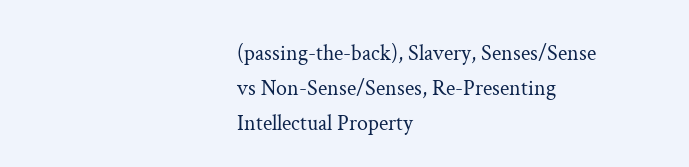(passing-the-back), Slavery, Senses/Sense vs Non-Sense/Senses, Re-Presenting Intellectual Property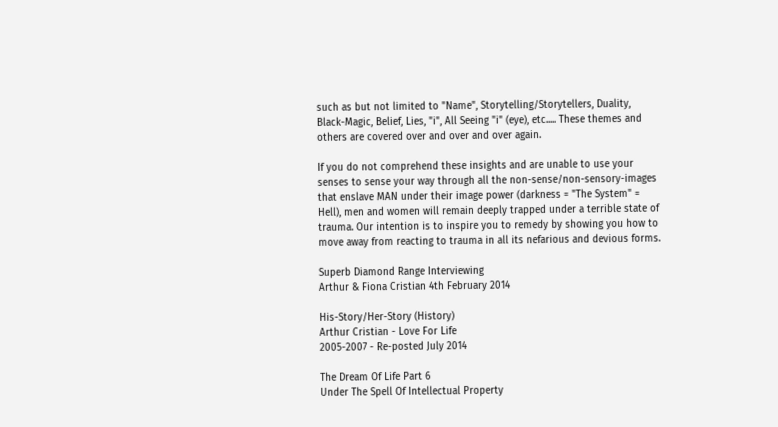such as but not limited to "Name", Storytelling/Storytellers, Duality, Black-Magic, Belief, Lies, "i", All Seeing "i" (eye), etc..... These themes and others are covered over and over and over again.

If you do not comprehend these insights and are unable to use your senses to sense your way through all the non-sense/non-sensory-images that enslave MAN under their image power (darkness = "The System" = Hell), men and women will remain deeply trapped under a terrible state of trauma. Our intention is to inspire you to remedy by showing you how to move away from reacting to trauma in all its nefarious and devious forms.

Superb Diamond Range Interviewing
Arthur & Fiona Cristian 4th February 2014

His-Story/Her-Story (History)
Arthur Cristian - Love For Life
2005-2007 - Re-posted July 2014

The Dream Of Life Part 6
Under The Spell Of Intellectual Property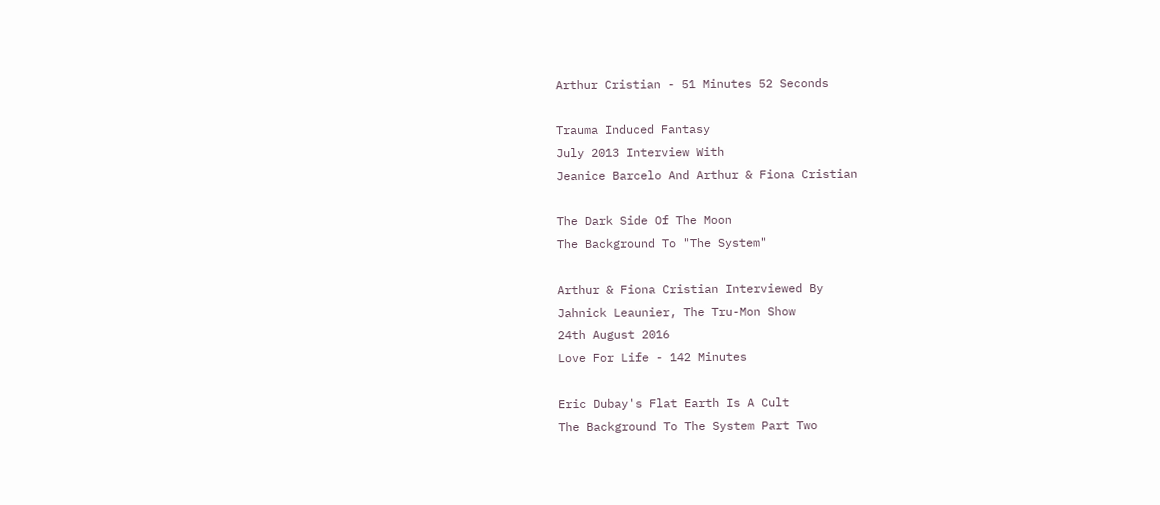Arthur Cristian - 51 Minutes 52 Seconds

Trauma Induced Fantasy
July 2013 Interview With
Jeanice Barcelo And Arthur & Fiona Cristian

The Dark Side Of The Moon
The Background To "The System"

Arthur & Fiona Cristian Interviewed By
Jahnick Leaunier, The Tru-Mon Show
24th August 2016
Love For Life - 142 Minutes

Eric Dubay's Flat Earth Is A Cult
The Background To The System Part Two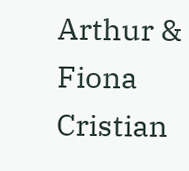Arthur & Fiona Cristian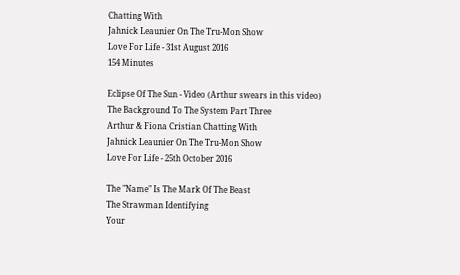Chatting With
Jahnick Leaunier On The Tru-Mon Show
Love For Life - 31st August 2016
154 Minutes

Eclipse Of The Sun - Video (Arthur swears in this video)
The Background To The System Part Three
Arthur & Fiona Cristian Chatting With
Jahnick Leaunier On The Tru-Mon Show
Love For Life - 25th October 2016

The "Name" Is The Mark Of The Beast
The Strawman Identifying
Your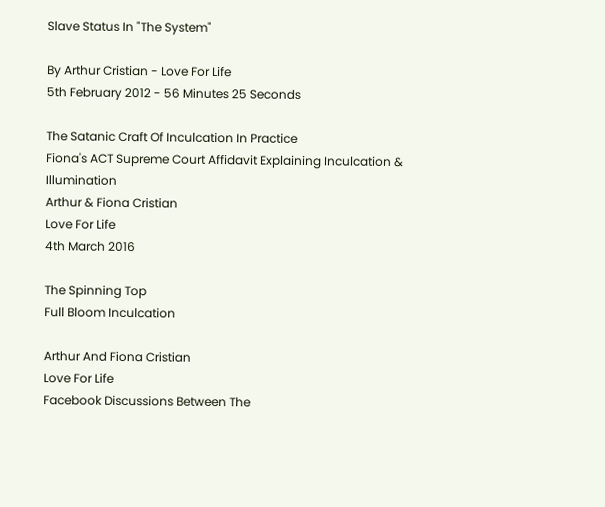Slave Status In "The System"

By Arthur Cristian - Love For Life
5th February 2012 - 56 Minutes 25 Seconds

The Satanic Craft Of Inculcation In Practice
Fiona's ACT Supreme Court Affidavit Explaining Inculcation & Illumination
Arthur & Fiona Cristian
Love For Life
4th March 2016

The Spinning Top
Full Bloom Inculcation

Arthur And Fiona Cristian
Love For Life
Facebook Discussions Between The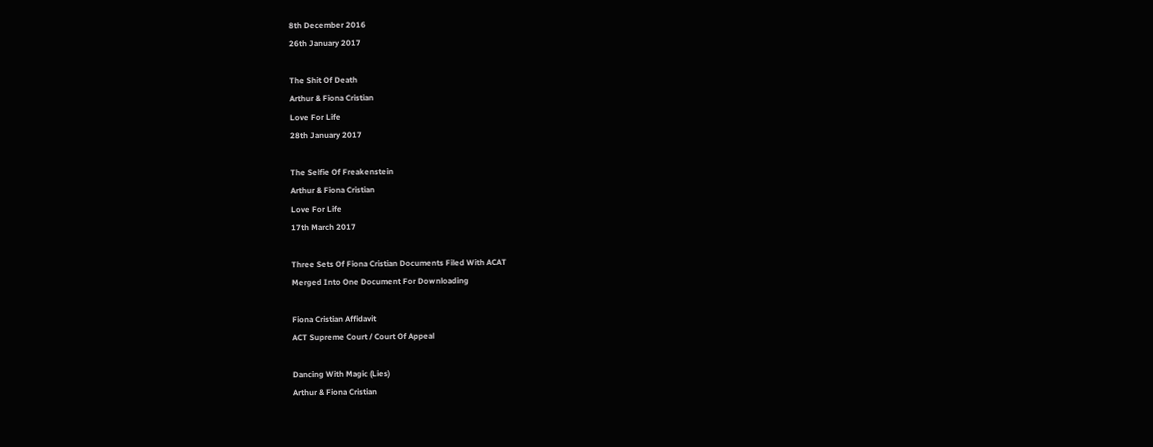8th December 2016
26th January 2017

The Shit Of Death
Arthur & Fiona Cristian
Love For Life
28th January 2017

The Selfie Of Freakenstein
Arthur & Fiona Cristian
Love For Life
17th March 2017

Three Sets Of Fiona Cristian Documents Filed With ACAT
Merged Into One Document For Downloading

Fiona Cristian Affidavit
ACT Supreme Court / Court Of Appeal

Dancing With Magic (Lies)
Arthur & Fiona Cristian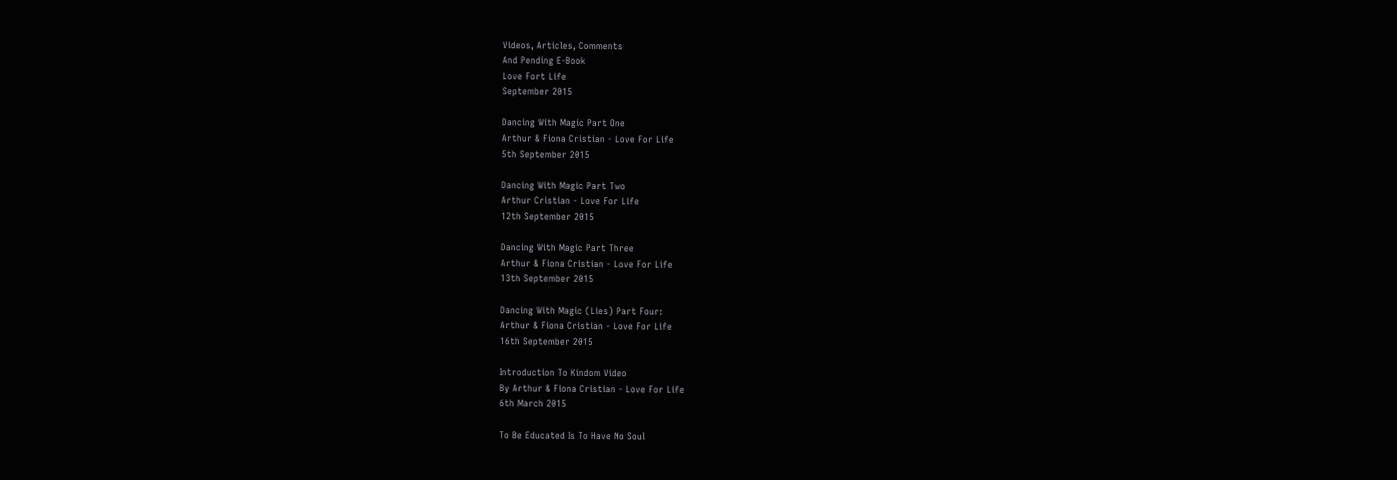Videos, Articles, Comments
And Pending E-Book
Love Fort Life
September 2015

Dancing With Magic Part One
Arthur & Fiona Cristian - Love For Life
5th September 2015

Dancing With Magic Part Two
Arthur Cristian - Love For Life
12th September 2015

Dancing With Magic Part Three
Arthur & Fiona Cristian - Love For Life
13th September 2015

Dancing With Magic (Lies) Part Four:
Arthur & Fiona Cristian - Love For Life
16th September 2015

Introduction To Kindom Video
By Arthur & Fiona Cristian - Love For Life
6th March 2015

To Be Educated Is To Have No Soul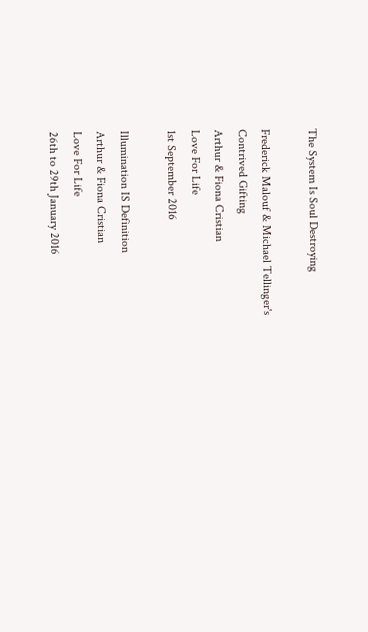The System Is Soul Destroying

Frederick Malouf & Michael Tellinger's
Contrived Gifting
Arthur & Fiona Cristian
Love For Life
1st September 2016

Illumination IS Definition
Arthur & Fiona Cristian
Love For Life
26th to 29th January 2016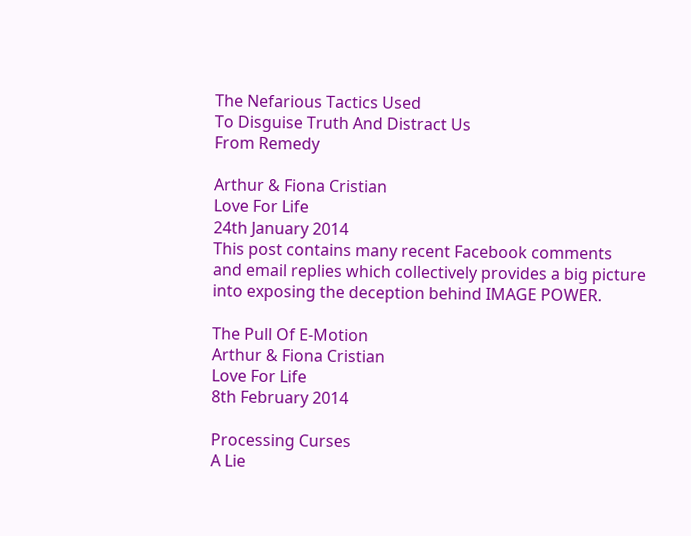The Nefarious Tactics Used
To Disguise Truth And Distract Us
From Remedy

Arthur & Fiona Cristian
Love For Life
24th January 2014
This post contains many recent Facebook comments
and email replies which collectively provides a big picture
into exposing the deception behind IMAGE POWER.

The Pull Of E-Motion
Arthur & Fiona Cristian
Love For Life
8th February 2014

Processing Curses
A Lie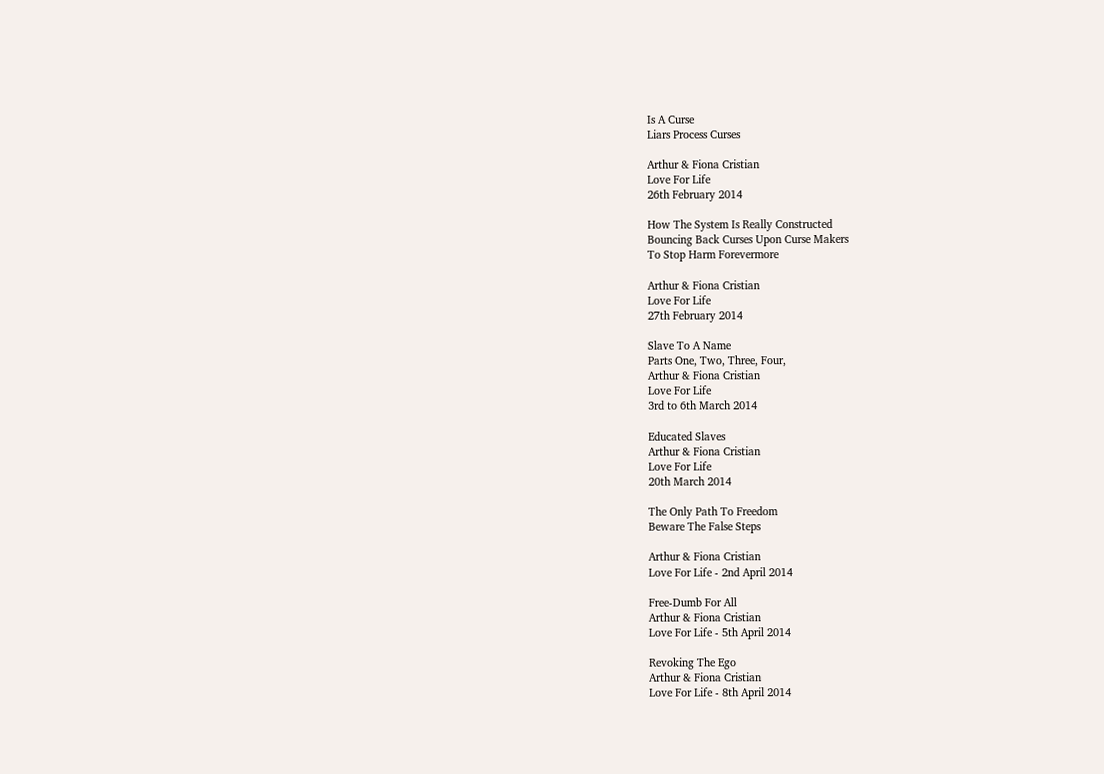Is A Curse
Liars Process Curses

Arthur & Fiona Cristian
Love For Life
26th February 2014

How The System Is Really Constructed
Bouncing Back Curses Upon Curse Makers
To Stop Harm Forevermore

Arthur & Fiona Cristian
Love For Life
27th February 2014

Slave To A Name
Parts One, Two, Three, Four,
Arthur & Fiona Cristian
Love For Life
3rd to 6th March 2014

Educated Slaves
Arthur & Fiona Cristian
Love For Life
20th March 2014

The Only Path To Freedom
Beware The False Steps

Arthur & Fiona Cristian
Love For Life - 2nd April 2014

Free-Dumb For All
Arthur & Fiona Cristian
Love For Life - 5th April 2014

Revoking The Ego
Arthur & Fiona Cristian
Love For Life - 8th April 2014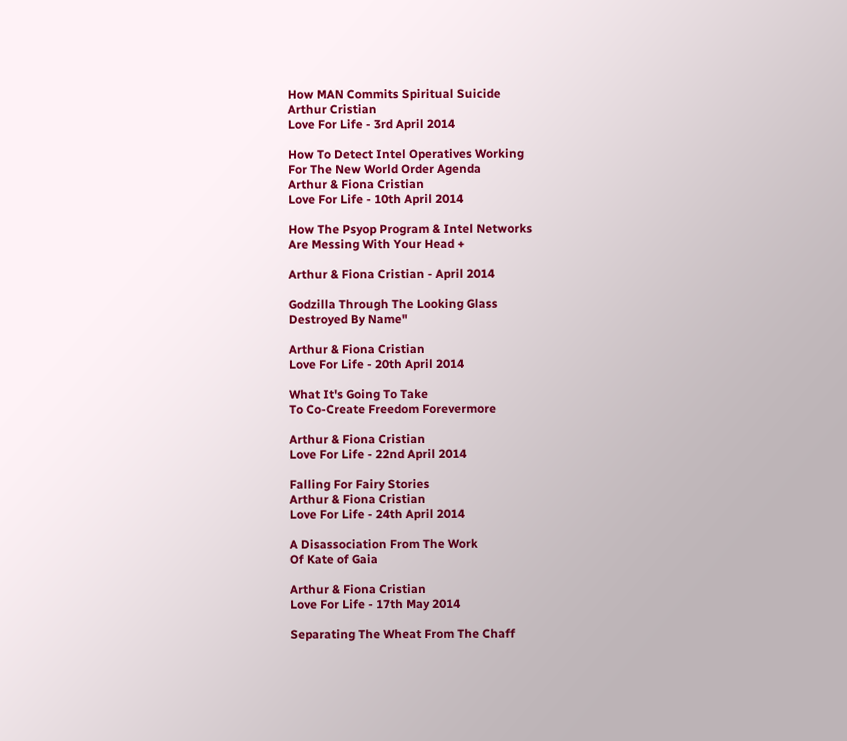How MAN Commits Spiritual Suicide
Arthur Cristian
Love For Life - 3rd April 2014

How To Detect Intel Operatives Working
For The New World Order Agenda
Arthur & Fiona Cristian
Love For Life - 10th April 2014

How The Psyop Program & Intel Networks
Are Messing With Your Head +

Arthur & Fiona Cristian - April 2014

Godzilla Through The Looking Glass
Destroyed By Name"

Arthur & Fiona Cristian
Love For Life - 20th April 2014

What It's Going To Take
To Co-Create Freedom Forevermore

Arthur & Fiona Cristian
Love For Life - 22nd April 2014

Falling For Fairy Stories
Arthur & Fiona Cristian
Love For Life - 24th April 2014

A Disassociation From The Work
Of Kate of Gaia

Arthur & Fiona Cristian
Love For Life - 17th May 2014

Separating The Wheat From The Chaff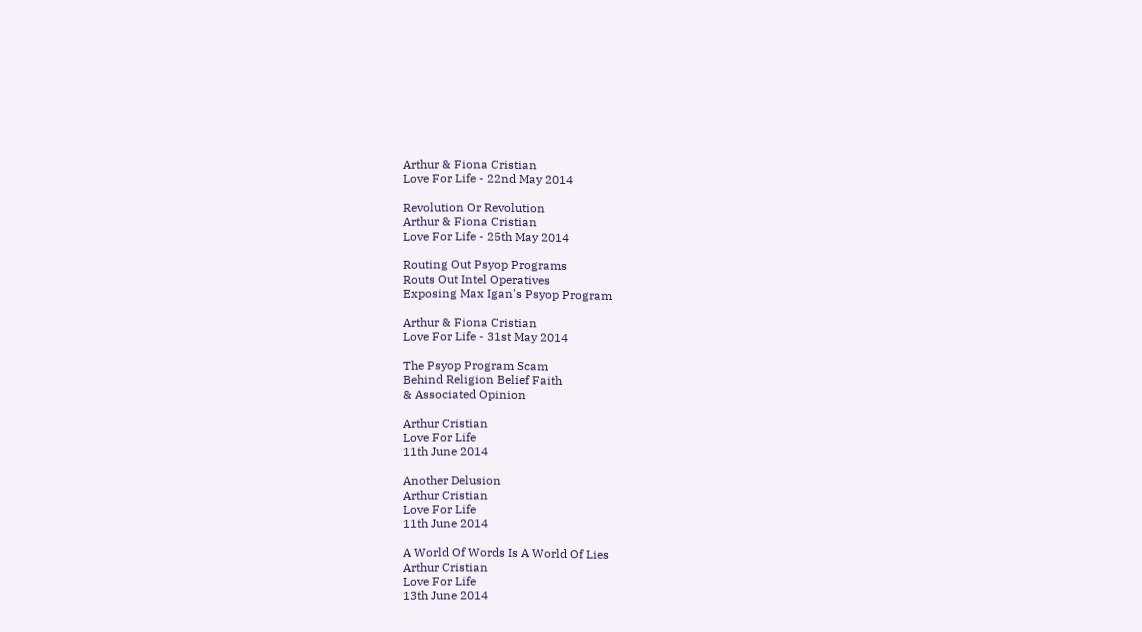Arthur & Fiona Cristian
Love For Life - 22nd May 2014

Revolution Or Revolution
Arthur & Fiona Cristian
Love For Life - 25th May 2014

Routing Out Psyop Programs
Routs Out Intel Operatives
Exposing Max Igan's Psyop Program

Arthur & Fiona Cristian
Love For Life - 31st May 2014

The Psyop Program Scam
Behind Religion Belief Faith
& Associated Opinion

Arthur Cristian
Love For Life
11th June 2014

Another Delusion
Arthur Cristian
Love For Life
11th June 2014

A World Of Words Is A World Of Lies
Arthur Cristian
Love For Life
13th June 2014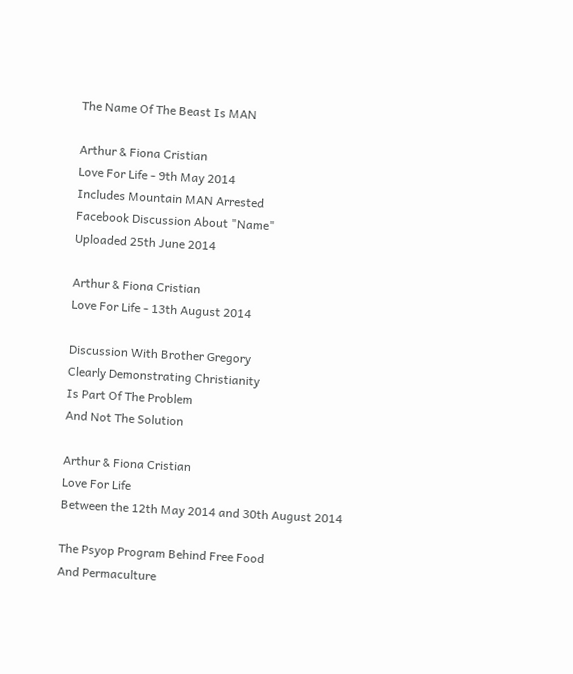The Name Of The Beast Is MAN

Arthur & Fiona Cristian
Love For Life - 9th May 2014
Includes Mountain MAN Arrested
Facebook Discussion About "Name"
Uploaded 25th June 2014

Arthur & Fiona Cristian
Love For Life - 13th August 2014

Discussion With Brother Gregory
Clearly Demonstrating Christianity
Is Part Of The Problem
And Not The Solution

Arthur & Fiona Cristian
Love For Life
Between the 12th May 2014 and 30th August 2014

The Psyop Program Behind Free Food
And Permaculture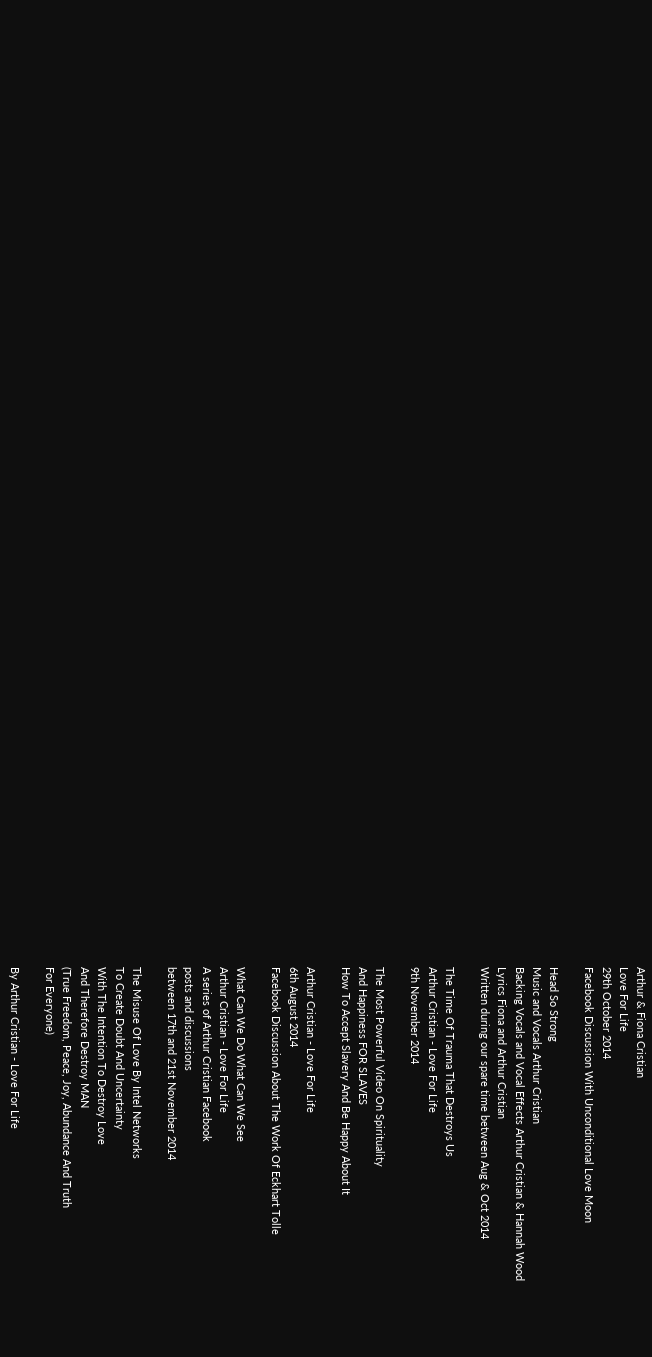Arthur & Fiona Cristian
Love For Life
29th October 2014
Facebook Discussion With Unconditional Love Moon

Head So Strong
Music and Vocals Arthur Cristian
Backing Vocals and Vocal Effects Arthur Cristian & Hannah Wood
Lyrics Fiona and Arthur Cristian
Written during our spare time between Aug & Oct 2014

The Time Of Trauma That Destroys Us
Arthur Cristian - Love For Life
9th November 2014

The Most Powerful Video On Spirituality
And Happiness FOR SLAVES
How To Accept Slavery And Be Happy About It

Arthur Cristian - Love For Life
6th August 2014
Facebook Discussion About The Work Of Eckhart Tolle

What Can We Do What Can We See
Arthur Cristian - Love For Life
A series of Arthur Cristian Facebook
posts and discussions
between 17th and 21st November 2014

The Misuse Of Love By Intel Networks
To Create Doubt And Uncertainty
With The Intention To Destroy Love
And Therefore Destroy MAN
(True Freedom, Peace, Joy, Abundance And Truth
For Everyone)

By Arthur Cristian - Love For Life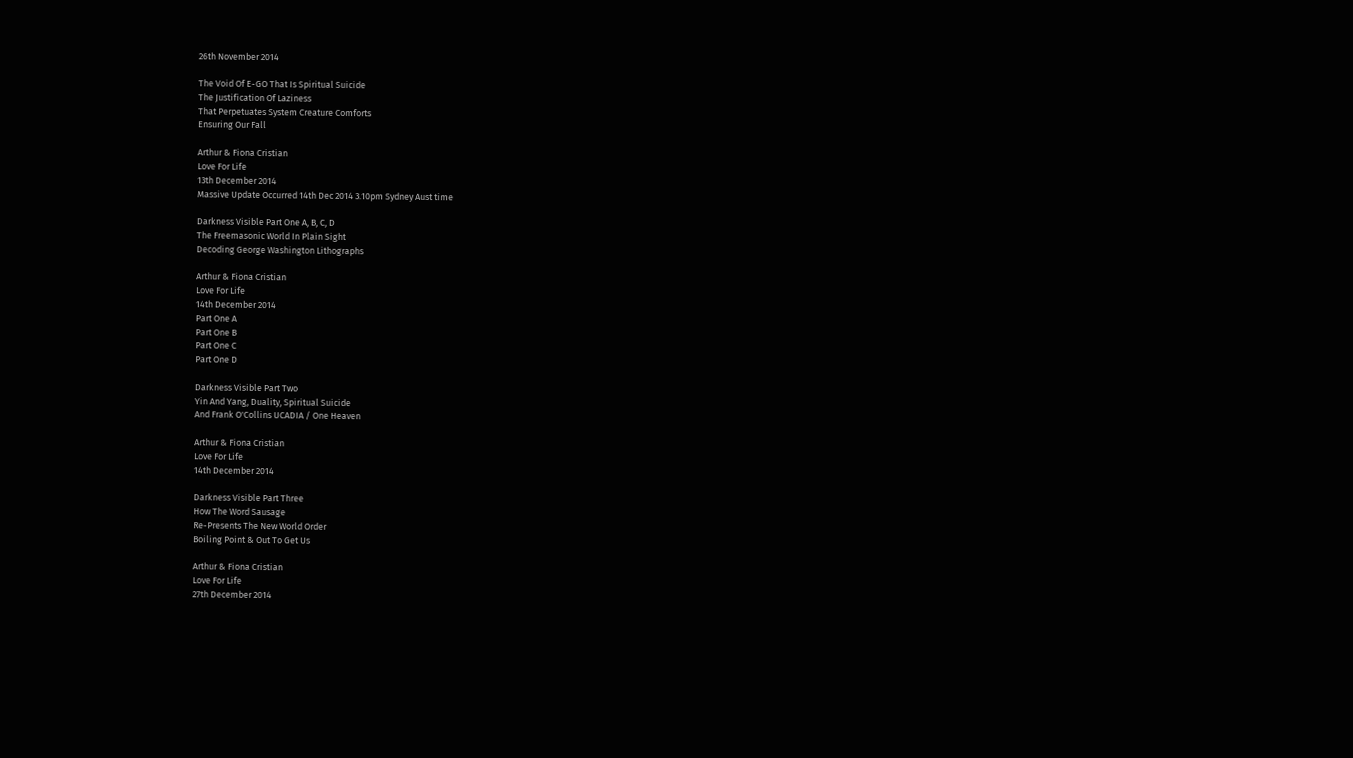26th November 2014

The Void Of E-GO That Is Spiritual Suicide
The Justification Of Laziness
That Perpetuates System Creature Comforts
Ensuring Our Fall

Arthur & Fiona Cristian
Love For Life
13th December 2014
Massive Update Occurred 14th Dec 2014 3.10pm Sydney Aust time

Darkness Visible Part One A, B, C, D
The Freemasonic World In Plain Sight
Decoding George Washington Lithographs

Arthur & Fiona Cristian
Love For Life
14th December 2014
Part One A
Part One B
Part One C
Part One D

Darkness Visible Part Two
Yin And Yang, Duality, Spiritual Suicide
And Frank O'Collins UCADIA / One Heaven

Arthur & Fiona Cristian
Love For Life
14th December 2014

Darkness Visible Part Three
How The Word Sausage
Re-Presents The New World Order
Boiling Point & Out To Get Us

Arthur & Fiona Cristian
Love For Life
27th December 2014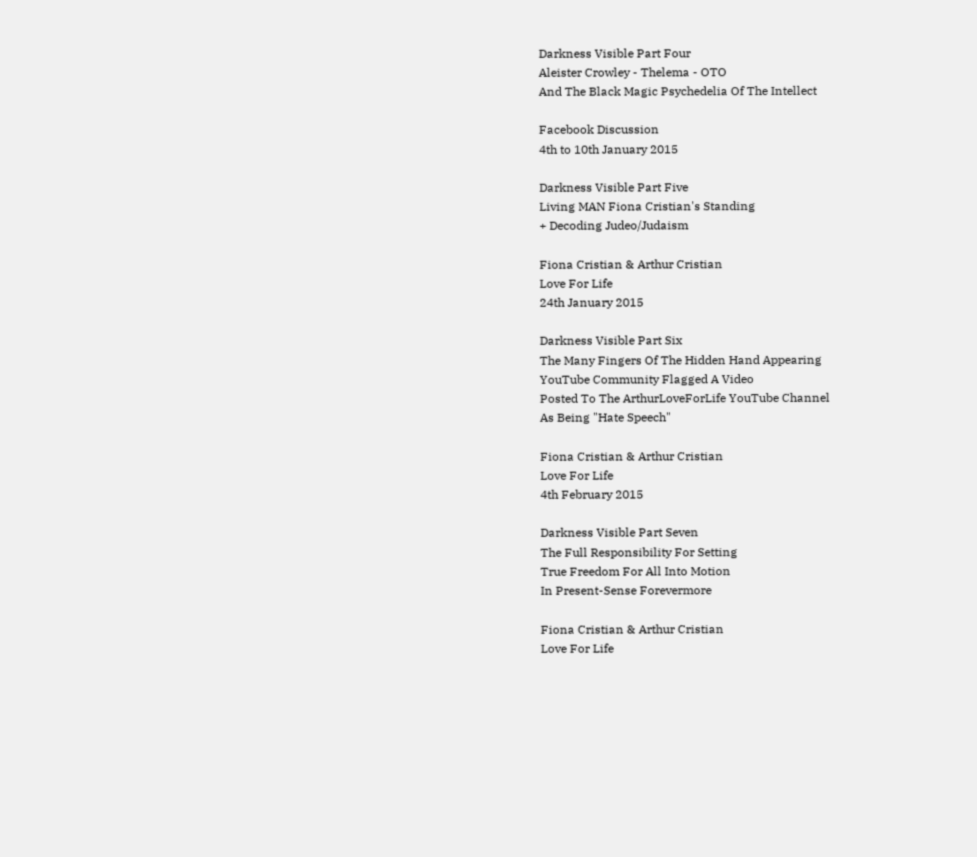Darkness Visible Part Four
Aleister Crowley - Thelema - OTO
And The Black Magic Psychedelia Of The Intellect

Facebook Discussion
4th to 10th January 2015

Darkness Visible Part Five
Living MAN Fiona Cristian's Standing
+ Decoding Judeo/Judaism

Fiona Cristian & Arthur Cristian
Love For Life
24th January 2015

Darkness Visible Part Six
The Many Fingers Of The Hidden Hand Appearing
YouTube Community Flagged A Video
Posted To The ArthurLoveForLife YouTube Channel
As Being "Hate Speech"

Fiona Cristian & Arthur Cristian
Love For Life
4th February 2015

Darkness Visible Part Seven
The Full Responsibility For Setting
True Freedom For All Into Motion
In Present-Sense Forevermore

Fiona Cristian & Arthur Cristian
Love For Life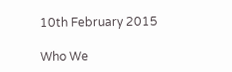10th February 2015

Who We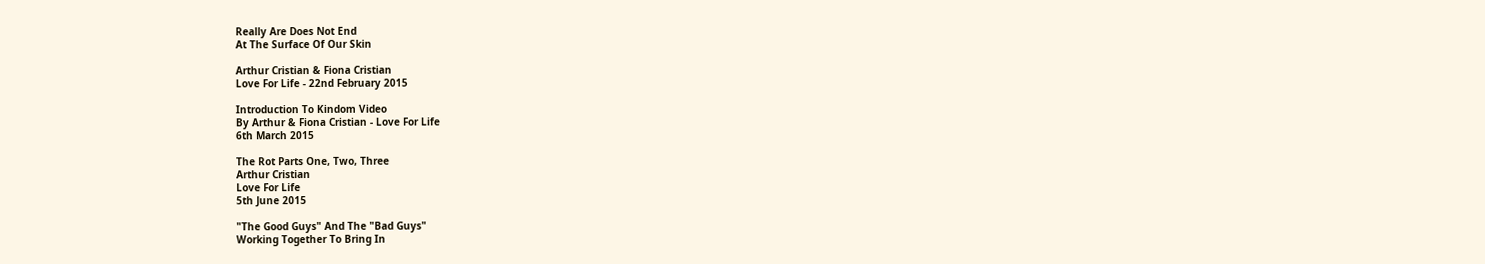Really Are Does Not End
At The Surface Of Our Skin

Arthur Cristian & Fiona Cristian
Love For Life - 22nd February 2015

Introduction To Kindom Video
By Arthur & Fiona Cristian - Love For Life
6th March 2015

The Rot Parts One, Two, Three
Arthur Cristian
Love For Life
5th June 2015

"The Good Guys" And The "Bad Guys"
Working Together To Bring In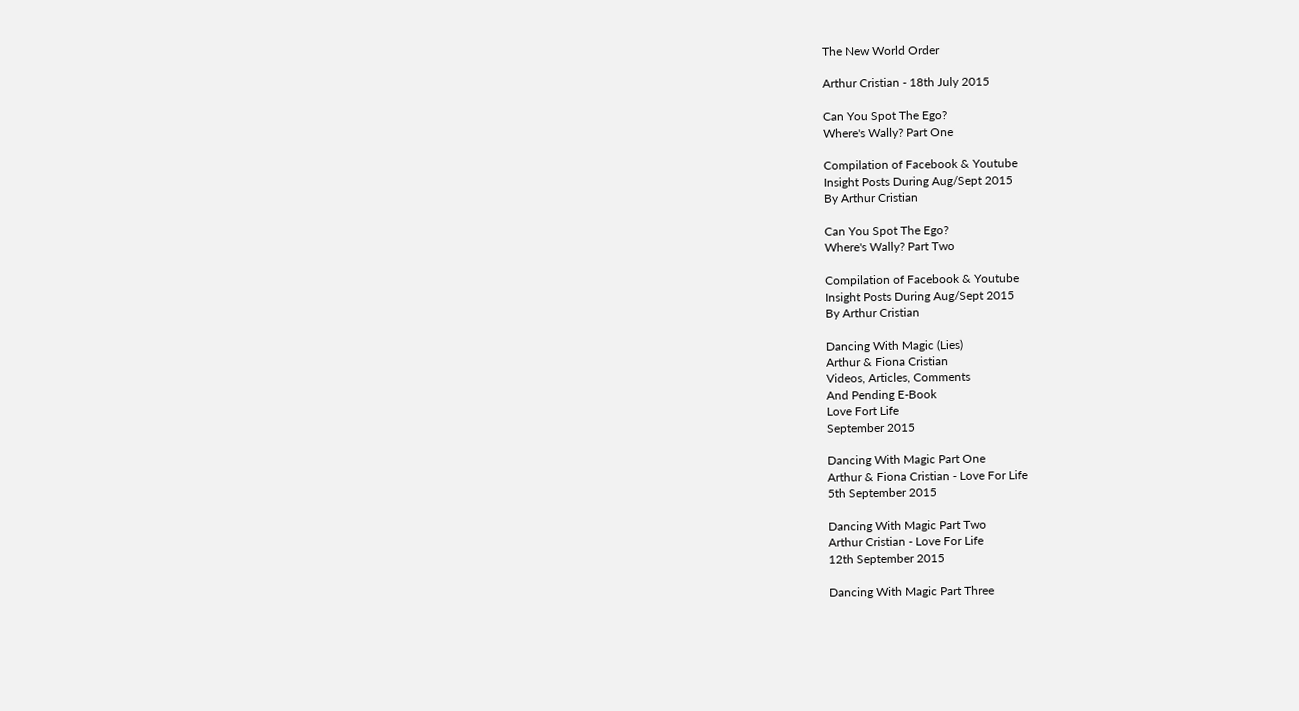The New World Order

Arthur Cristian - 18th July 2015

Can You Spot The Ego?
Where's Wally? Part One

Compilation of Facebook & Youtube
Insight Posts During Aug/Sept 2015
By Arthur Cristian

Can You Spot The Ego?
Where's Wally? Part Two

Compilation of Facebook & Youtube
Insight Posts During Aug/Sept 2015
By Arthur Cristian

Dancing With Magic (Lies)
Arthur & Fiona Cristian
Videos, Articles, Comments
And Pending E-Book
Love Fort Life
September 2015

Dancing With Magic Part One
Arthur & Fiona Cristian - Love For Life
5th September 2015

Dancing With Magic Part Two
Arthur Cristian - Love For Life
12th September 2015

Dancing With Magic Part Three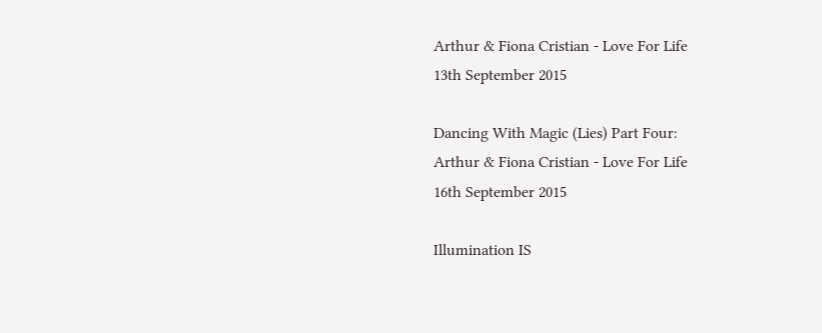Arthur & Fiona Cristian - Love For Life
13th September 2015

Dancing With Magic (Lies) Part Four:
Arthur & Fiona Cristian - Love For Life
16th September 2015

Illumination IS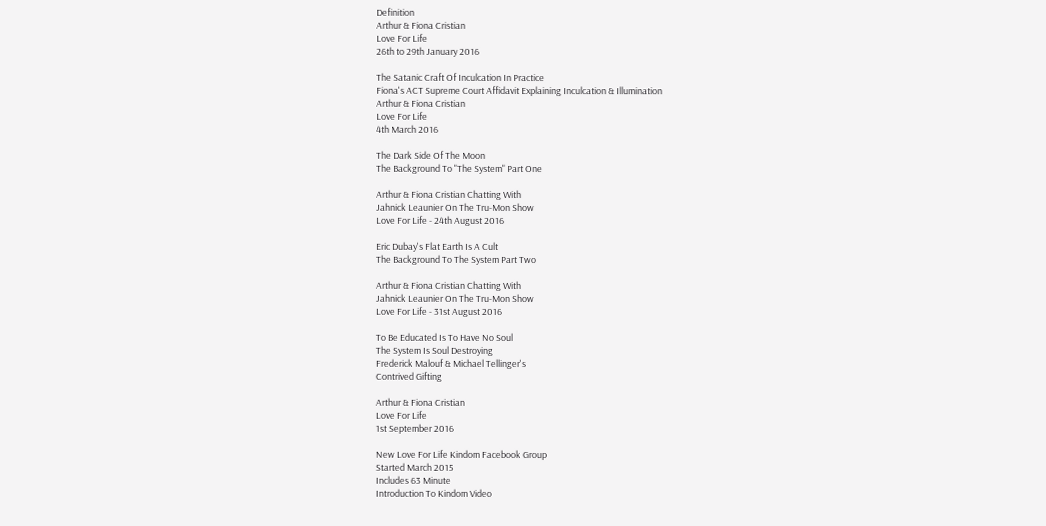Definition
Arthur & Fiona Cristian
Love For Life
26th to 29th January 2016

The Satanic Craft Of Inculcation In Practice
Fiona's ACT Supreme Court Affidavit Explaining Inculcation & Illumination
Arthur & Fiona Cristian
Love For Life
4th March 2016

The Dark Side Of The Moon
The Background To "The System" Part One

Arthur & Fiona Cristian Chatting With
Jahnick Leaunier On The Tru-Mon Show
Love For Life - 24th August 2016

Eric Dubay's Flat Earth Is A Cult
The Background To The System Part Two

Arthur & Fiona Cristian Chatting With
Jahnick Leaunier On The Tru-Mon Show
Love For Life - 31st August 2016

To Be Educated Is To Have No Soul
The System Is Soul Destroying
Frederick Malouf & Michael Tellinger's
Contrived Gifting

Arthur & Fiona Cristian
Love For Life
1st September 2016

New Love For Life Kindom Facebook Group
Started March 2015
Includes 63 Minute
Introduction To Kindom Video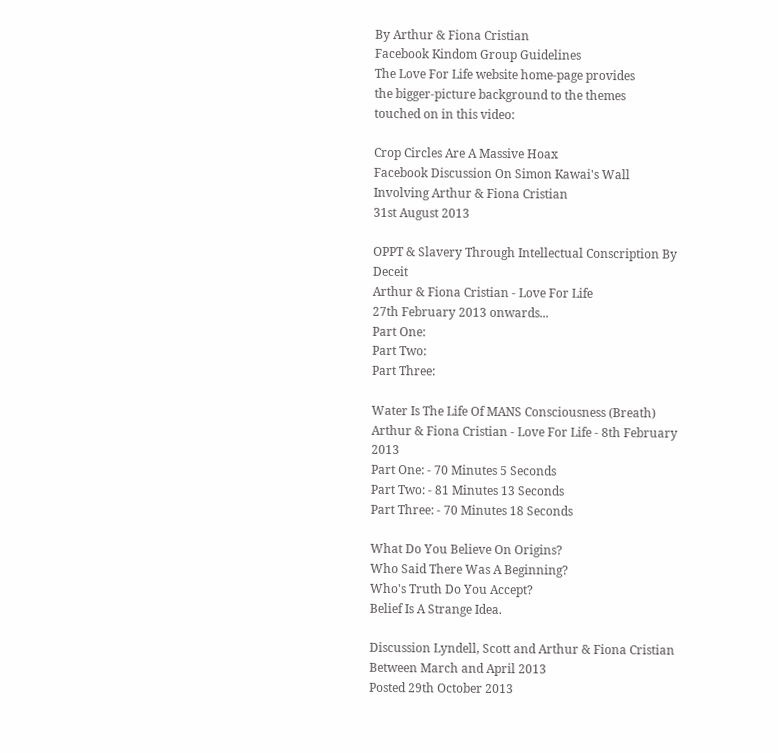By Arthur & Fiona Cristian
Facebook Kindom Group Guidelines
The Love For Life website home-page provides
the bigger-picture background to the themes
touched on in this video:

Crop Circles Are A Massive Hoax
Facebook Discussion On Simon Kawai's Wall
Involving Arthur & Fiona Cristian
31st August 2013

OPPT & Slavery Through Intellectual Conscription By Deceit
Arthur & Fiona Cristian - Love For Life
27th February 2013 onwards...
Part One:
Part Two:
Part Three:

Water Is The Life Of MANS Consciousness (Breath)
Arthur & Fiona Cristian - Love For Life - 8th February 2013
Part One: - 70 Minutes 5 Seconds
Part Two: - 81 Minutes 13 Seconds
Part Three: - 70 Minutes 18 Seconds

What Do You Believe On Origins?
Who Said There Was A Beginning?
Who's Truth Do You Accept?
Belief Is A Strange Idea.

Discussion Lyndell, Scott and Arthur & Fiona Cristian
Between March and April 2013
Posted 29th October 2013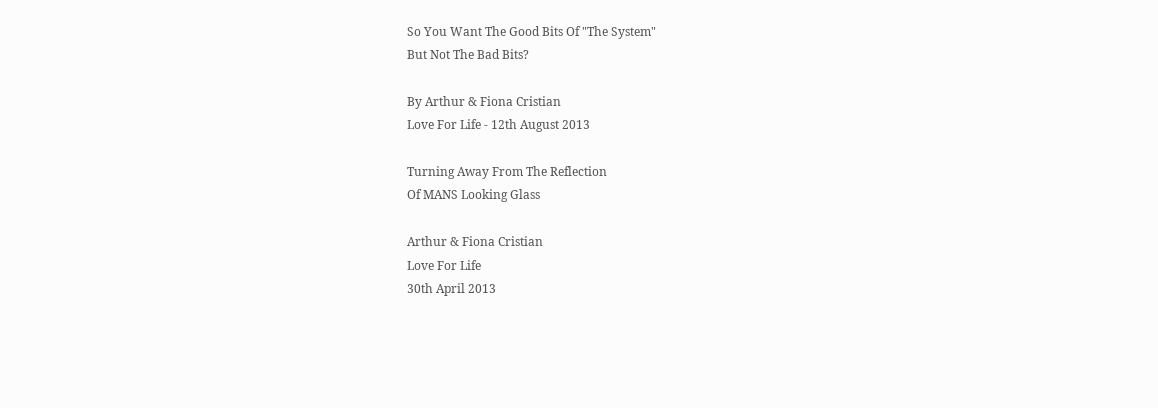So You Want The Good Bits Of "The System"
But Not The Bad Bits?

By Arthur & Fiona Cristian
Love For Life - 12th August 2013

Turning Away From The Reflection
Of MANS Looking Glass

Arthur & Fiona Cristian
Love For Life
30th April 2013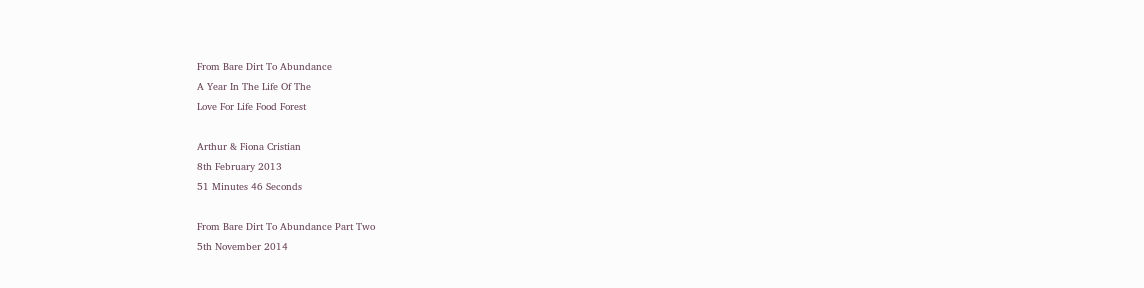From Bare Dirt To Abundance
A Year In The Life Of The
Love For Life Food Forest

Arthur & Fiona Cristian
8th February 2013
51 Minutes 46 Seconds

From Bare Dirt To Abundance Part Two
5th November 2014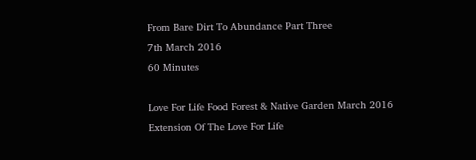From Bare Dirt To Abundance Part Three
7th March 2016
60 Minutes

Love For Life Food Forest & Native Garden March 2016
Extension Of The Love For Life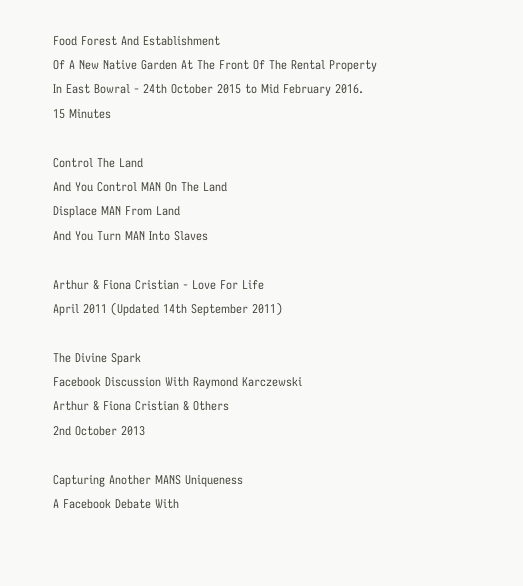Food Forest And Establishment
Of A New Native Garden At The Front Of The Rental Property
In East Bowral - 24th October 2015 to Mid February 2016.
15 Minutes

Control The Land
And You Control MAN On The Land
Displace MAN From Land
And You Turn MAN Into Slaves

Arthur & Fiona Cristian - Love For Life
April 2011 (Updated 14th September 2011)

The Divine Spark
Facebook Discussion With Raymond Karczewski
Arthur & Fiona Cristian & Others
2nd October 2013

Capturing Another MANS Uniqueness
A Facebook Debate With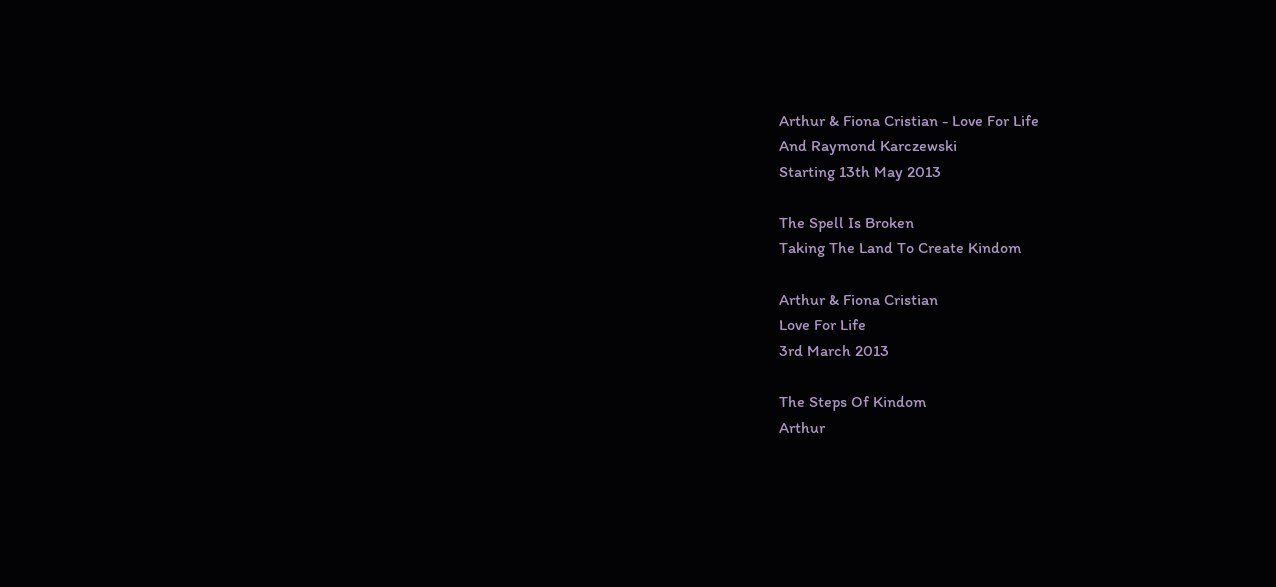Arthur & Fiona Cristian - Love For Life
And Raymond Karczewski
Starting 13th May 2013

The Spell Is Broken
Taking The Land To Create Kindom

Arthur & Fiona Cristian
Love For Life
3rd March 2013

The Steps Of Kindom
Arthur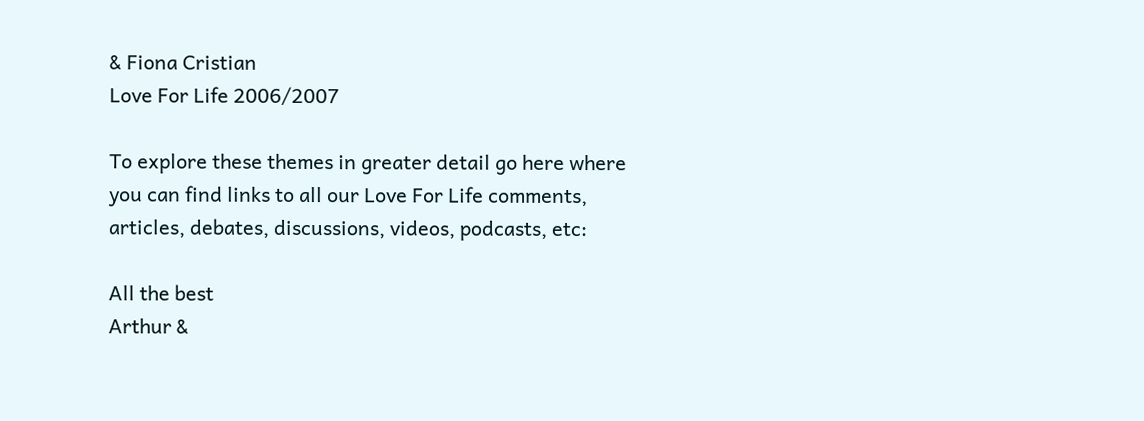& Fiona Cristian
Love For Life 2006/2007

To explore these themes in greater detail go here where you can find links to all our Love For Life comments, articles, debates, discussions, videos, podcasts, etc:

All the best
Arthur &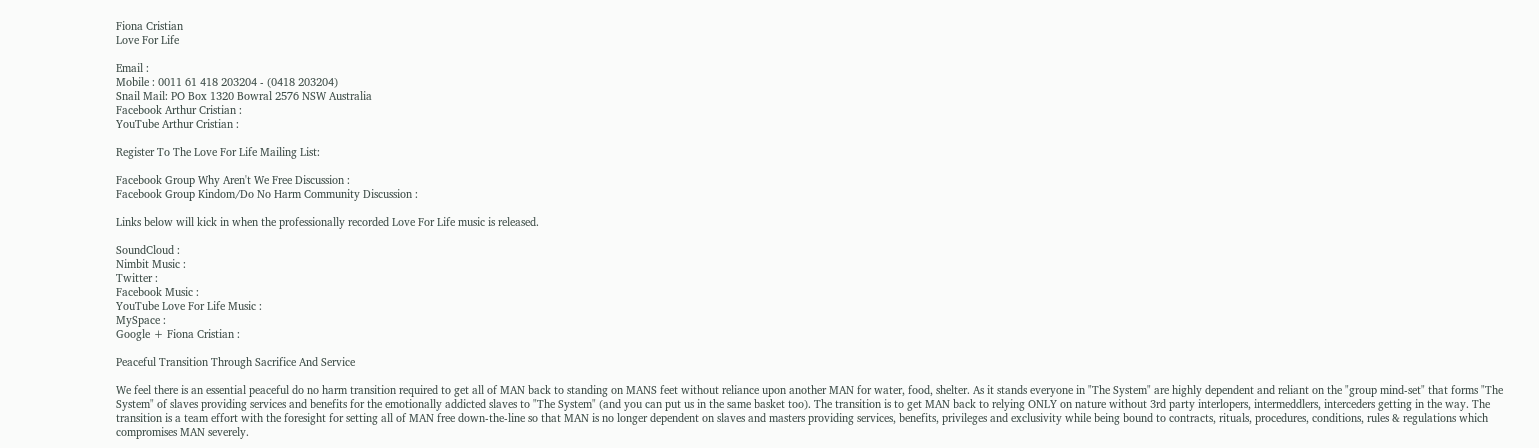Fiona Cristian
Love For Life

Email :
Mobile : 0011 61 418 203204 - (0418 203204)
Snail Mail: PO Box 1320 Bowral 2576 NSW Australia
Facebook Arthur Cristian :
YouTube Arthur Cristian :

Register To The Love For Life Mailing List:

Facebook Group Why Aren't We Free Discussion :
Facebook Group Kindom/Do No Harm Community Discussion :

Links below will kick in when the professionally recorded Love For Life music is released.

SoundCloud :
Nimbit Music :
Twitter :
Facebook Music :
YouTube Love For Life Music :
MySpace :
Google + Fiona Cristian :

Peaceful Transition Through Sacrifice And Service

We feel there is an essential peaceful do no harm transition required to get all of MAN back to standing on MANS feet without reliance upon another MAN for water, food, shelter. As it stands everyone in "The System" are highly dependent and reliant on the "group mind-set" that forms "The System" of slaves providing services and benefits for the emotionally addicted slaves to "The System" (and you can put us in the same basket too). The transition is to get MAN back to relying ONLY on nature without 3rd party interlopers, intermeddlers, interceders getting in the way. The transition is a team effort with the foresight for setting all of MAN free down-the-line so that MAN is no longer dependent on slaves and masters providing services, benefits, privileges and exclusivity while being bound to contracts, rituals, procedures, conditions, rules & regulations which compromises MAN severely.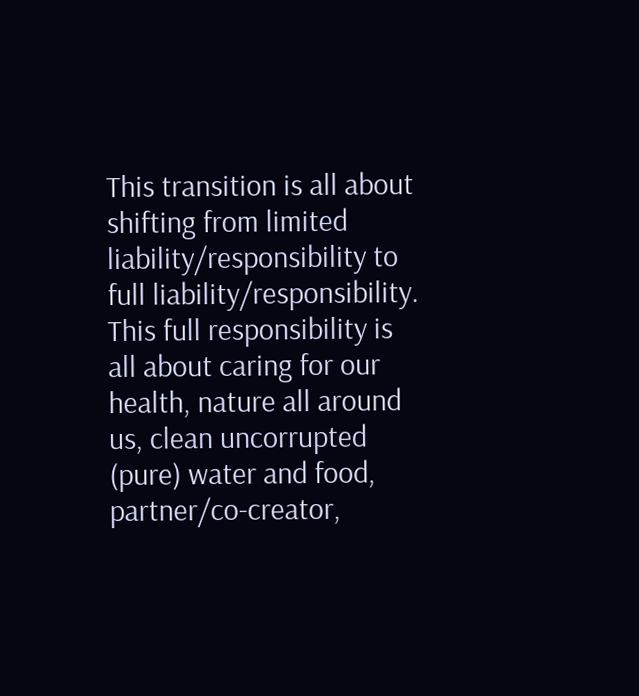This transition is all about shifting from limited liability/responsibility to full liability/responsibility. This full responsibility is all about caring for our health, nature all around us, clean uncorrupted (pure) water and food, partner/co-creator,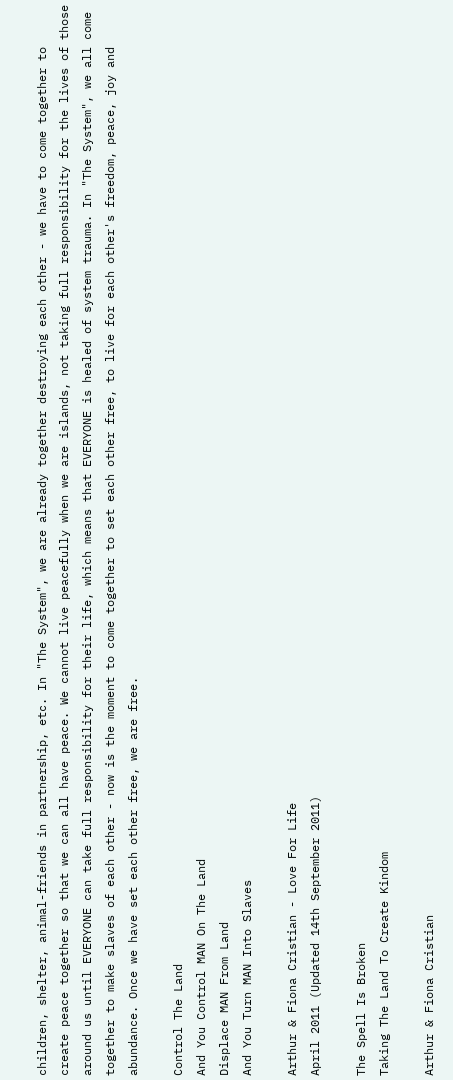children, shelter, animal-friends in partnership, etc. In "The System", we are already together destroying each other - we have to come together to create peace together so that we can all have peace. We cannot live peacefully when we are islands, not taking full responsibility for the lives of those around us until EVERYONE can take full responsibility for their life, which means that EVERYONE is healed of system trauma. In "The System", we all come together to make slaves of each other - now is the moment to come together to set each other free, to live for each other's freedom, peace, joy and abundance. Once we have set each other free, we are free.

Control The Land
And You Control MAN On The Land
Displace MAN From Land
And You Turn MAN Into Slaves

Arthur & Fiona Cristian - Love For Life
April 2011 (Updated 14th September 2011)

The Spell Is Broken
Taking The Land To Create Kindom

Arthur & Fiona Cristian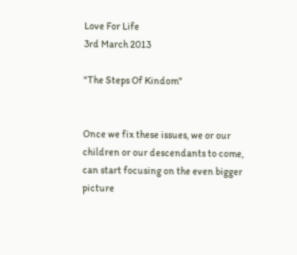Love For Life
3rd March 2013

"The Steps Of Kindom"


Once we fix these issues, we or our children or our descendants to come, can start focusing on the even bigger picture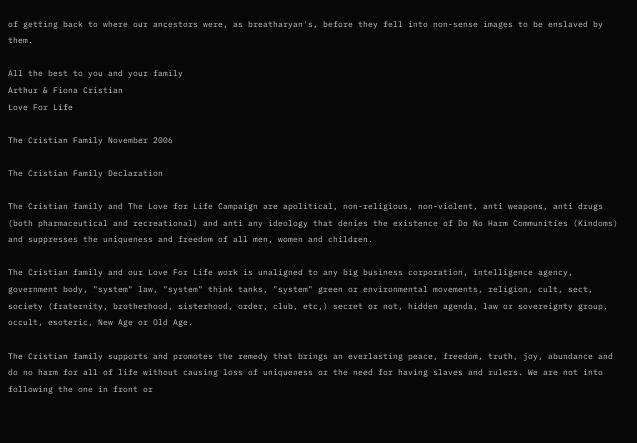of getting back to where our ancestors were, as breatharyan's, before they fell into non-sense images to be enslaved by them.

All the best to you and your family
Arthur & Fiona Cristian
Love For Life

The Cristian Family November 2006

The Cristian Family Declaration

The Cristian family and The Love for Life Campaign are apolitical, non-religious, non-violent, anti weapons, anti drugs (both pharmaceutical and recreational) and anti any ideology that denies the existence of Do No Harm Communities (Kindoms) and suppresses the uniqueness and freedom of all men, women and children.

The Cristian family and our Love For Life work is unaligned to any big business corporation, intelligence agency, government body, "system" law, "system" think tanks, "system" green or environmental movements, religion, cult, sect, society (fraternity, brotherhood, sisterhood, order, club, etc,) secret or not, hidden agenda, law or sovereignty group, occult, esoteric, New Age or Old Age.

The Cristian family supports and promotes the remedy that brings an everlasting peace, freedom, truth, joy, abundance and do no harm for all of life without causing loss of uniqueness or the need for having slaves and rulers. We are not into following the one in front or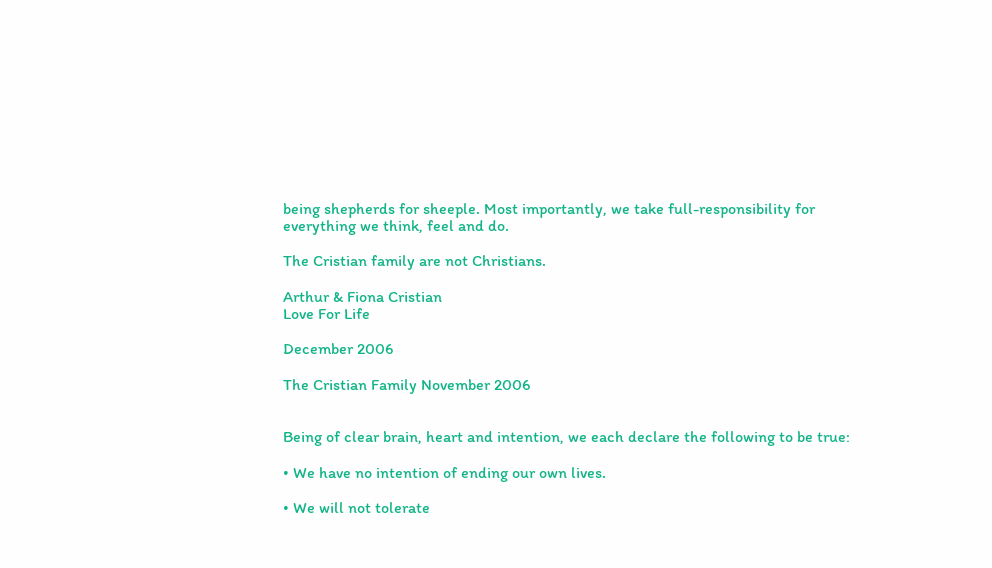being shepherds for sheeple. Most importantly, we take full-responsibility for everything we think, feel and do.

The Cristian family are not Christians.

Arthur & Fiona Cristian
Love For Life

December 2006

The Cristian Family November 2006


Being of clear brain, heart and intention, we each declare the following to be true:

• We have no intention of ending our own lives.

• We will not tolerate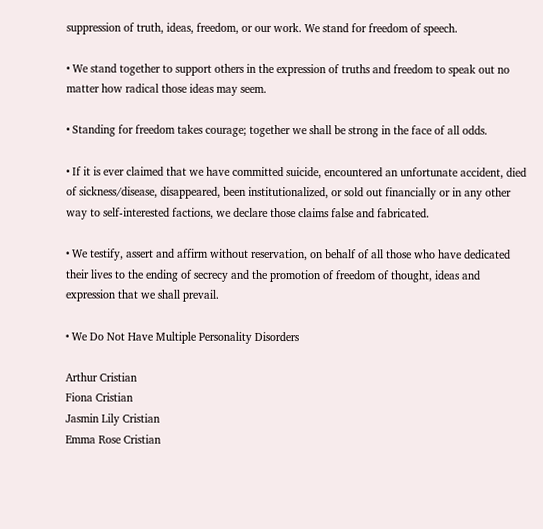suppression of truth, ideas, freedom, or our work. We stand for freedom of speech.

• We stand together to support others in the expression of truths and freedom to speak out no matter how radical those ideas may seem.

• Standing for freedom takes courage; together we shall be strong in the face of all odds.

• If it is ever claimed that we have committed suicide, encountered an unfortunate accident, died of sickness/disease, disappeared, been institutionalized, or sold out financially or in any other way to self-interested factions, we declare those claims false and fabricated.

• We testify, assert and affirm without reservation, on behalf of all those who have dedicated their lives to the ending of secrecy and the promotion of freedom of thought, ideas and expression that we shall prevail.

• We Do Not Have Multiple Personality Disorders

Arthur Cristian
Fiona Cristian
Jasmin Lily Cristian
Emma Rose Cristian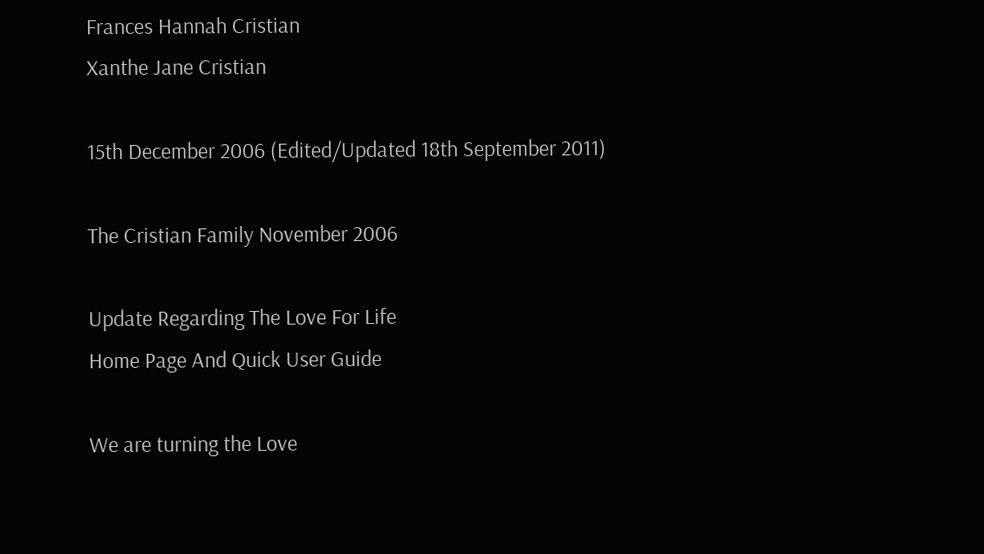Frances Hannah Cristian
Xanthe Jane Cristian

15th December 2006 (Edited/Updated 18th September 2011)

The Cristian Family November 2006

Update Regarding The Love For Life
Home Page And Quick User Guide

We are turning the Love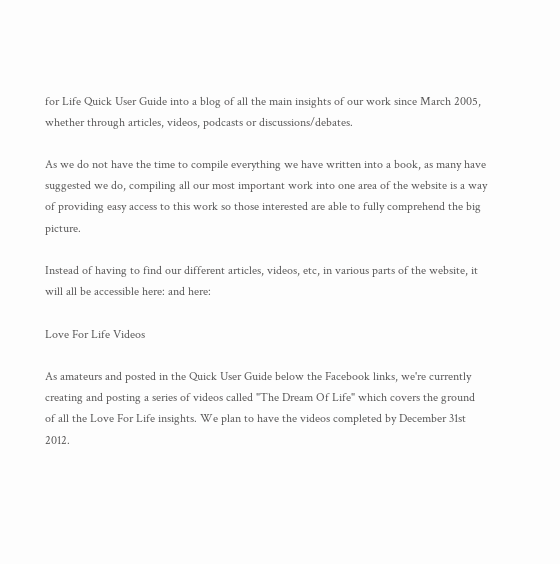for Life Quick User Guide into a blog of all the main insights of our work since March 2005, whether through articles, videos, podcasts or discussions/debates.

As we do not have the time to compile everything we have written into a book, as many have suggested we do, compiling all our most important work into one area of the website is a way of providing easy access to this work so those interested are able to fully comprehend the big picture.

Instead of having to find our different articles, videos, etc, in various parts of the website, it will all be accessible here: and here:

Love For Life Videos

As amateurs and posted in the Quick User Guide below the Facebook links, we're currently creating and posting a series of videos called "The Dream Of Life" which covers the ground of all the Love For Life insights. We plan to have the videos completed by December 31st 2012.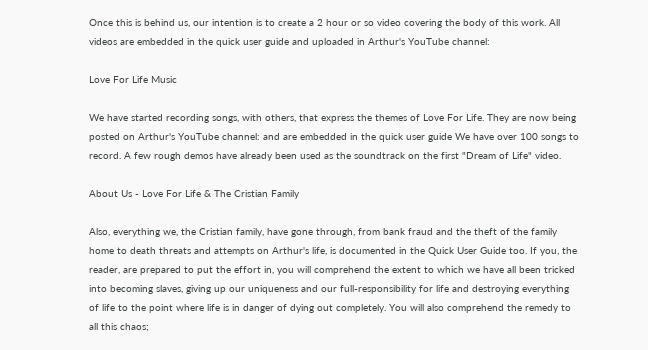Once this is behind us, our intention is to create a 2 hour or so video covering the body of this work. All videos are embedded in the quick user guide and uploaded in Arthur's YouTube channel:

Love For Life Music

We have started recording songs, with others, that express the themes of Love For Life. They are now being posted on Arthur's YouTube channel: and are embedded in the quick user guide We have over 100 songs to record. A few rough demos have already been used as the soundtrack on the first "Dream of Life" video.

About Us - Love For Life & The Cristian Family

Also, everything we, the Cristian family, have gone through, from bank fraud and the theft of the family home to death threats and attempts on Arthur's life, is documented in the Quick User Guide too. If you, the reader, are prepared to put the effort in, you will comprehend the extent to which we have all been tricked into becoming slaves, giving up our uniqueness and our full-responsibility for life and destroying everything of life to the point where life is in danger of dying out completely. You will also comprehend the remedy to all this chaos;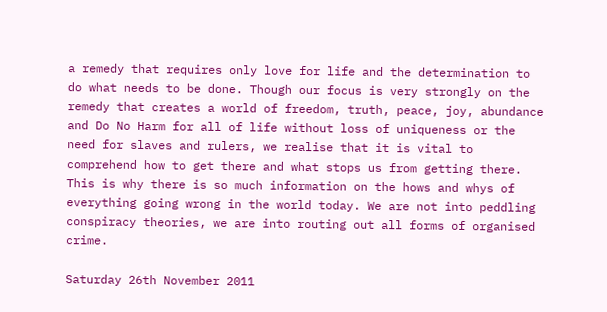a remedy that requires only love for life and the determination to do what needs to be done. Though our focus is very strongly on the remedy that creates a world of freedom, truth, peace, joy, abundance and Do No Harm for all of life without loss of uniqueness or the need for slaves and rulers, we realise that it is vital to comprehend how to get there and what stops us from getting there. This is why there is so much information on the hows and whys of everything going wrong in the world today. We are not into peddling conspiracy theories, we are into routing out all forms of organised crime.

Saturday 26th November 2011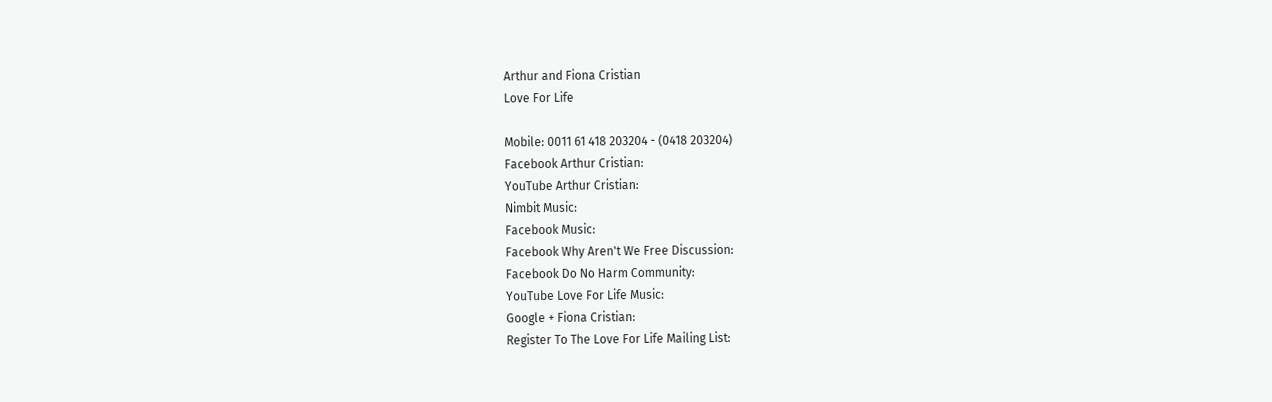Arthur and Fiona Cristian
Love For Life

Mobile: 0011 61 418 203204 - (0418 203204)
Facebook Arthur Cristian:
YouTube Arthur Cristian:
Nimbit Music:
Facebook Music:
Facebook Why Aren't We Free Discussion:
Facebook Do No Harm Community:
YouTube Love For Life Music:
Google + Fiona Cristian:
Register To The Love For Life Mailing List: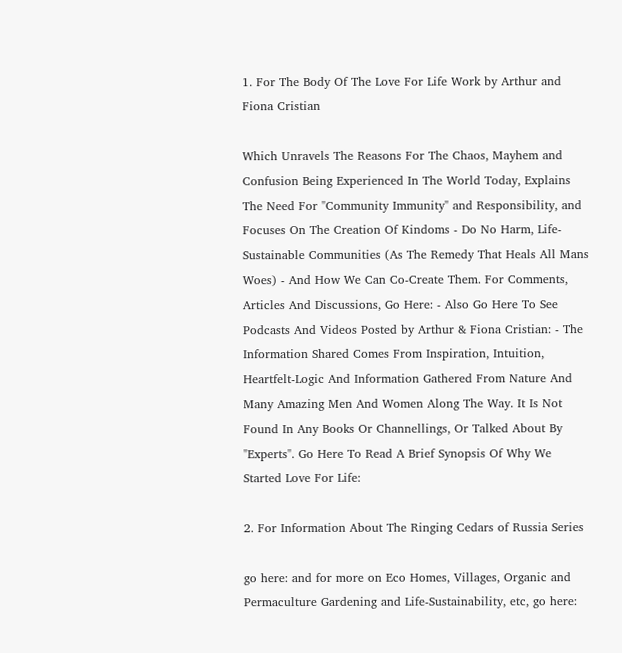1. For The Body Of The Love For Life Work by Arthur and Fiona Cristian

Which Unravels The Reasons For The Chaos, Mayhem and Confusion Being Experienced In The World Today, Explains The Need For "Community Immunity" and Responsibility, and Focuses On The Creation Of Kindoms - Do No Harm, Life-Sustainable Communities (As The Remedy That Heals All Mans Woes) - And How We Can Co-Create Them. For Comments, Articles And Discussions, Go Here: - Also Go Here To See Podcasts And Videos Posted by Arthur & Fiona Cristian: - The Information Shared Comes From Inspiration, Intuition, Heartfelt-Logic And Information Gathered From Nature And Many Amazing Men And Women Along The Way. It Is Not Found In Any Books Or Channellings, Or Talked About By "Experts". Go Here To Read A Brief Synopsis Of Why We Started Love For Life:

2. For Information About The Ringing Cedars of Russia Series

go here: and for more on Eco Homes, Villages, Organic and Permaculture Gardening and Life-Sustainability, etc, go here: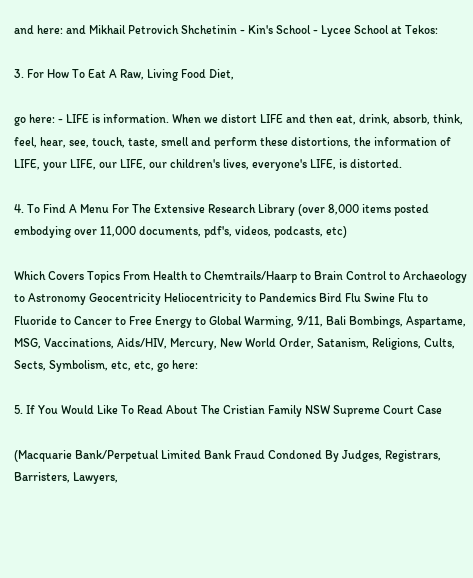and here: and Mikhail Petrovich Shchetinin - Kin's School - Lycee School at Tekos:

3. For How To Eat A Raw, Living Food Diet,

go here: - LIFE is information. When we distort LIFE and then eat, drink, absorb, think, feel, hear, see, touch, taste, smell and perform these distortions, the information of LIFE, your LIFE, our LIFE, our children's lives, everyone's LIFE, is distorted.

4. To Find A Menu For The Extensive Research Library (over 8,000 items posted embodying over 11,000 documents, pdf's, videos, podcasts, etc)

Which Covers Topics From Health to Chemtrails/Haarp to Brain Control to Archaeology to Astronomy Geocentricity Heliocentricity to Pandemics Bird Flu Swine Flu to Fluoride to Cancer to Free Energy to Global Warming, 9/11, Bali Bombings, Aspartame, MSG, Vaccinations, Aids/HIV, Mercury, New World Order, Satanism, Religions, Cults, Sects, Symbolism, etc, etc, go here:

5. If You Would Like To Read About The Cristian Family NSW Supreme Court Case

(Macquarie Bank/Perpetual Limited Bank Fraud Condoned By Judges, Registrars, Barristers, Lawyers,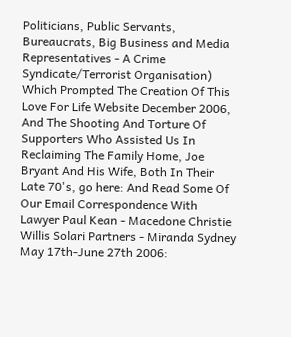Politicians, Public Servants, Bureaucrats, Big Business and Media Representatives - A Crime Syndicate/Terrorist Organisation) Which Prompted The Creation Of This Love For Life Website December 2006, And The Shooting And Torture Of Supporters Who Assisted Us In Reclaiming The Family Home, Joe Bryant And His Wife, Both In Their Late 70's, go here: And Read Some Of Our Email Correspondence With Lawyer Paul Kean - Macedone Christie Willis Solari Partners - Miranda Sydney May 17th-June 27th 2006: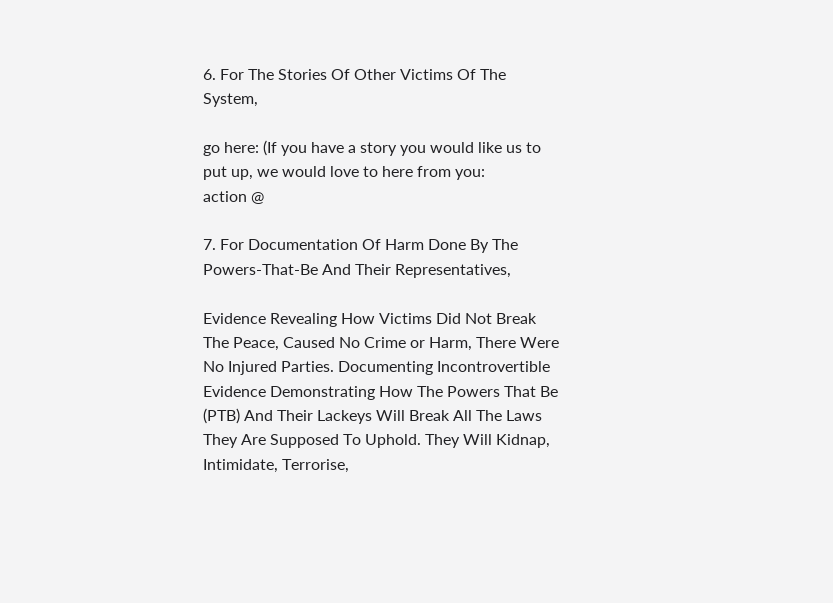6. For The Stories Of Other Victims Of The System,

go here: (If you have a story you would like us to put up, we would love to here from you:
action @

7. For Documentation Of Harm Done By The Powers-That-Be And Their Representatives,

Evidence Revealing How Victims Did Not Break The Peace, Caused No Crime or Harm, There Were No Injured Parties. Documenting Incontrovertible Evidence Demonstrating How The Powers That Be (PTB) And Their Lackeys Will Break All The Laws They Are Supposed To Uphold. They Will Kidnap, Intimidate, Terrorise,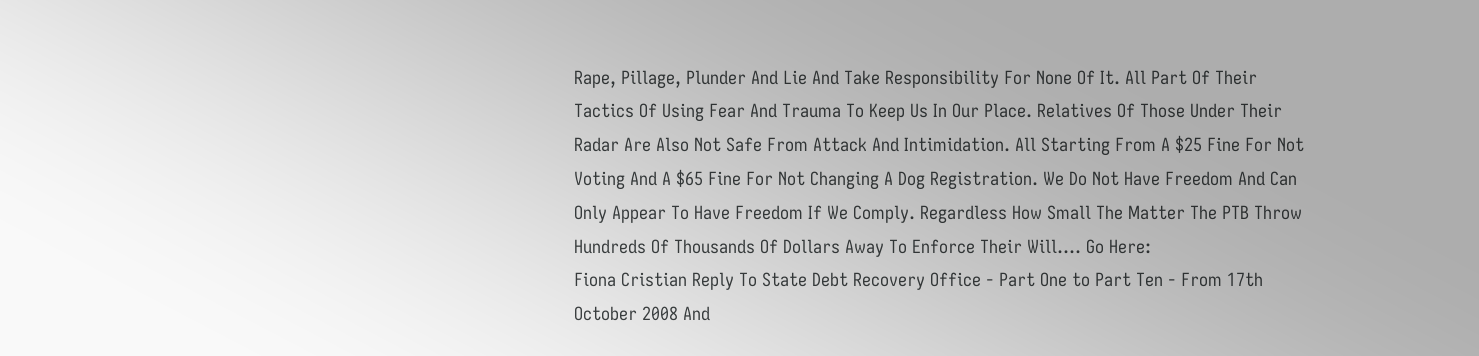Rape, Pillage, Plunder And Lie And Take Responsibility For None Of It. All Part Of Their Tactics Of Using Fear And Trauma To Keep Us In Our Place. Relatives Of Those Under Their Radar Are Also Not Safe From Attack And Intimidation. All Starting From A $25 Fine For Not Voting And A $65 Fine For Not Changing A Dog Registration. We Do Not Have Freedom And Can Only Appear To Have Freedom If We Comply. Regardless How Small The Matter The PTB Throw Hundreds Of Thousands Of Dollars Away To Enforce Their Will.... Go Here:
Fiona Cristian Reply To State Debt Recovery Office - Part One to Part Ten - From 17th October 2008 And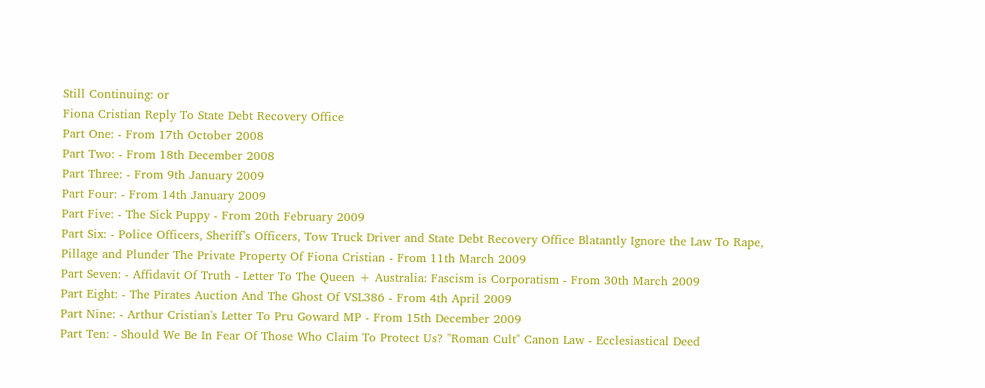Still Continuing: or
Fiona Cristian Reply To State Debt Recovery Office
Part One: - From 17th October 2008
Part Two: - From 18th December 2008
Part Three: - From 9th January 2009
Part Four: - From 14th January 2009
Part Five: - The Sick Puppy - From 20th February 2009
Part Six: - Police Officers, Sheriff’s Officers, Tow Truck Driver and State Debt Recovery Office Blatantly Ignore the Law To Rape, Pillage and Plunder The Private Property Of Fiona Cristian - From 11th March 2009
Part Seven: - Affidavit Of Truth - Letter To The Queen + Australia: Fascism is Corporatism - From 30th March 2009
Part Eight: - The Pirates Auction And The Ghost Of VSL386 - From 4th April 2009
Part Nine: - Arthur Cristian's Letter To Pru Goward MP - From 15th December 2009
Part Ten: - Should We Be In Fear Of Those Who Claim To Protect Us? "Roman Cult" Canon Law - Ecclesiastical Deed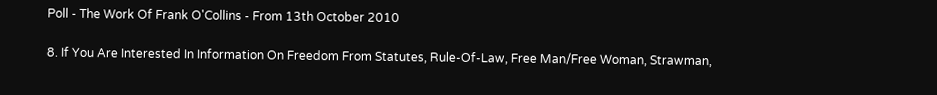Poll - The Work Of Frank O'Collins - From 13th October 2010

8. If You Are Interested In Information On Freedom From Statutes, Rule-Of-Law, Free Man/Free Woman, Strawman,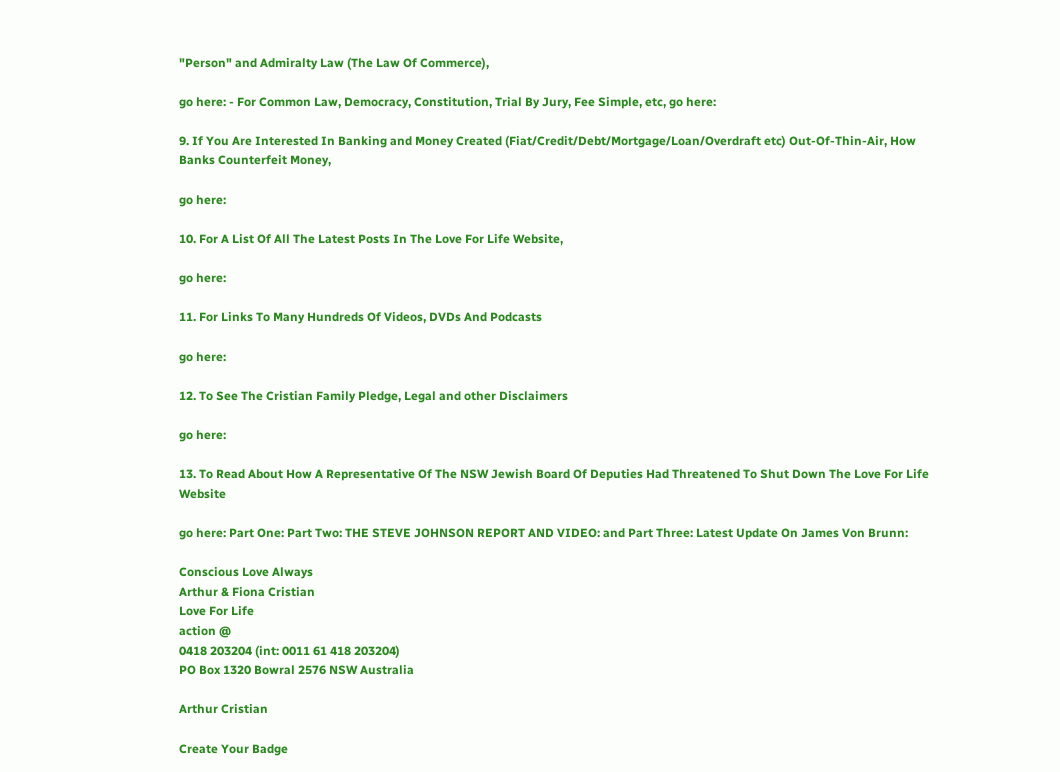"Person" and Admiralty Law (The Law Of Commerce),

go here: - For Common Law, Democracy, Constitution, Trial By Jury, Fee Simple, etc, go here:

9. If You Are Interested In Banking and Money Created (Fiat/Credit/Debt/Mortgage/Loan/Overdraft etc) Out-Of-Thin-Air, How Banks Counterfeit Money,

go here:

10. For A List Of All The Latest Posts In The Love For Life Website,

go here:

11. For Links To Many Hundreds Of Videos, DVDs And Podcasts

go here:

12. To See The Cristian Family Pledge, Legal and other Disclaimers

go here:

13. To Read About How A Representative Of The NSW Jewish Board Of Deputies Had Threatened To Shut Down The Love For Life Website

go here: Part One: Part Two: THE STEVE JOHNSON REPORT AND VIDEO: and Part Three: Latest Update On James Von Brunn:

Conscious Love Always
Arthur & Fiona Cristian
Love For Life
action @
0418 203204 (int: 0011 61 418 203204)
PO Box 1320 Bowral 2576 NSW Australia

Arthur Cristian

Create Your Badge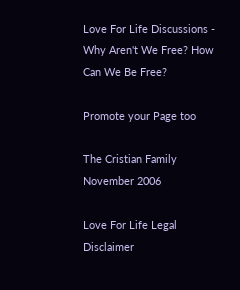Love For Life Discussions - Why Aren't We Free? How Can We Be Free?

Promote your Page too

The Cristian Family November 2006

Love For Life Legal Disclaimer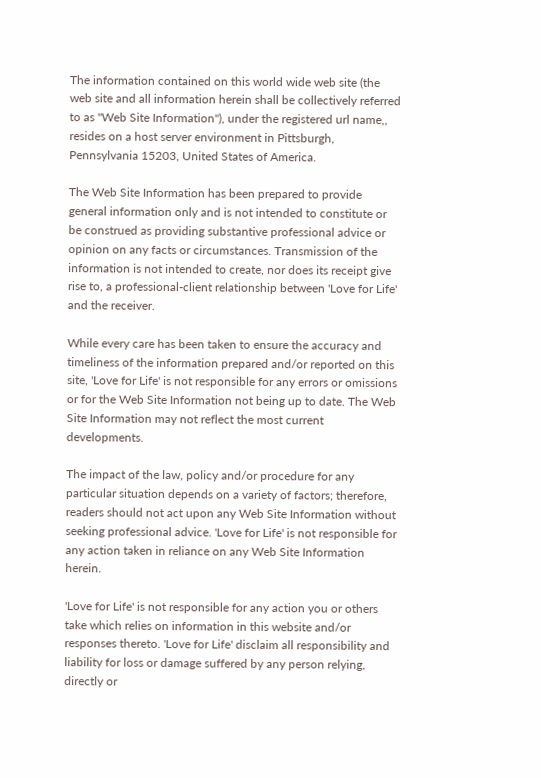The information contained on this world wide web site (the web site and all information herein shall be collectively referred to as "Web Site Information"), under the registered url name,, resides on a host server environment in Pittsburgh, Pennsylvania 15203, United States of America.

The Web Site Information has been prepared to provide general information only and is not intended to constitute or be construed as providing substantive professional advice or opinion on any facts or circumstances. Transmission of the information is not intended to create, nor does its receipt give rise to, a professional-client relationship between 'Love for Life' and the receiver.

While every care has been taken to ensure the accuracy and timeliness of the information prepared and/or reported on this site, 'Love for Life' is not responsible for any errors or omissions or for the Web Site Information not being up to date. The Web Site Information may not reflect the most current developments.

The impact of the law, policy and/or procedure for any particular situation depends on a variety of factors; therefore, readers should not act upon any Web Site Information without seeking professional advice. 'Love for Life' is not responsible for any action taken in reliance on any Web Site Information herein.

'Love for Life' is not responsible for any action you or others take which relies on information in this website and/or responses thereto. 'Love for Life' disclaim all responsibility and liability for loss or damage suffered by any person relying, directly or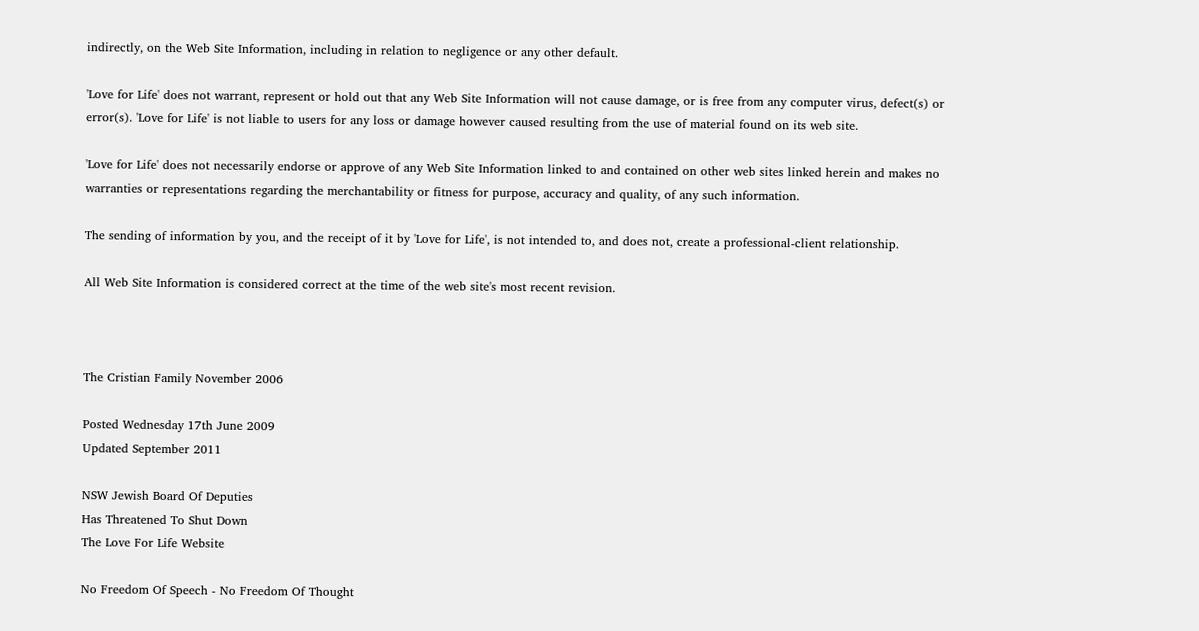indirectly, on the Web Site Information, including in relation to negligence or any other default.

'Love for Life' does not warrant, represent or hold out that any Web Site Information will not cause damage, or is free from any computer virus, defect(s) or error(s). 'Love for Life' is not liable to users for any loss or damage however caused resulting from the use of material found on its web site.

'Love for Life' does not necessarily endorse or approve of any Web Site Information linked to and contained on other web sites linked herein and makes no warranties or representations regarding the merchantability or fitness for purpose, accuracy and quality, of any such information.

The sending of information by you, and the receipt of it by 'Love for Life', is not intended to, and does not, create a professional-client relationship.

All Web Site Information is considered correct at the time of the web site's most recent revision.



The Cristian Family November 2006

Posted Wednesday 17th June 2009
Updated September 2011

NSW Jewish Board Of Deputies
Has Threatened To Shut Down
The Love For Life Website

No Freedom Of Speech - No Freedom Of Thought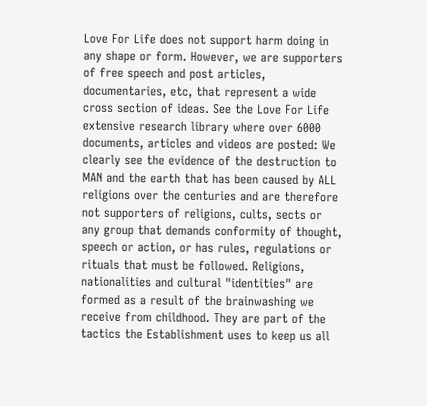Love For Life does not support harm doing in any shape or form. However, we are supporters of free speech and post articles, documentaries, etc, that represent a wide cross section of ideas. See the Love For Life extensive research library where over 6000 documents, articles and videos are posted: We clearly see the evidence of the destruction to MAN and the earth that has been caused by ALL religions over the centuries and are therefore not supporters of religions, cults, sects or any group that demands conformity of thought, speech or action, or has rules, regulations or rituals that must be followed. Religions, nationalities and cultural "identities" are formed as a result of the brainwashing we receive from childhood. They are part of the tactics the Establishment uses to keep us all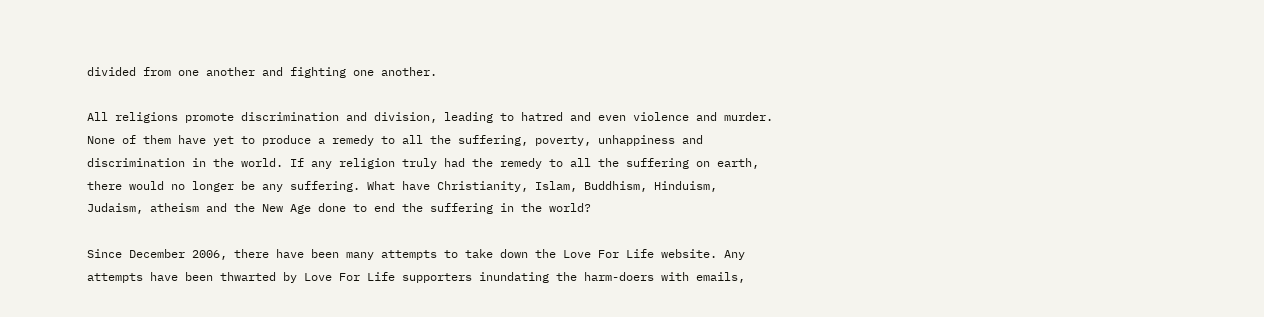divided from one another and fighting one another.

All religions promote discrimination and division, leading to hatred and even violence and murder. None of them have yet to produce a remedy to all the suffering, poverty, unhappiness and discrimination in the world. If any religion truly had the remedy to all the suffering on earth, there would no longer be any suffering. What have Christianity, Islam, Buddhism, Hinduism, Judaism, atheism and the New Age done to end the suffering in the world?

Since December 2006, there have been many attempts to take down the Love For Life website. Any attempts have been thwarted by Love For Life supporters inundating the harm-doers with emails,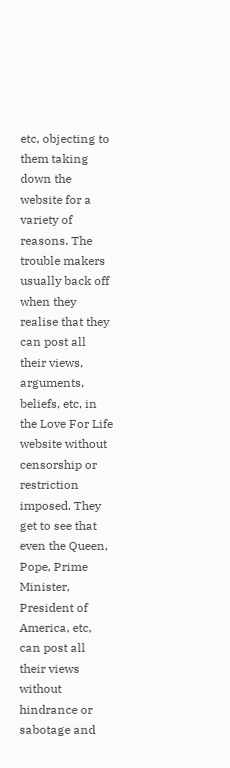etc, objecting to them taking down the website for a variety of reasons. The trouble makers usually back off when they realise that they can post all their views, arguments, beliefs, etc, in the Love For Life website without censorship or restriction imposed. They get to see that even the Queen, Pope, Prime Minister, President of America, etc, can post all their views without hindrance or sabotage and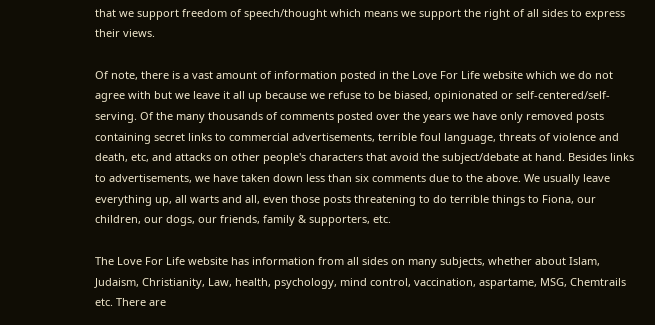that we support freedom of speech/thought which means we support the right of all sides to express their views.

Of note, there is a vast amount of information posted in the Love For Life website which we do not agree with but we leave it all up because we refuse to be biased, opinionated or self-centered/self-serving. Of the many thousands of comments posted over the years we have only removed posts containing secret links to commercial advertisements, terrible foul language, threats of violence and death, etc, and attacks on other people's characters that avoid the subject/debate at hand. Besides links to advertisements, we have taken down less than six comments due to the above. We usually leave everything up, all warts and all, even those posts threatening to do terrible things to Fiona, our children, our dogs, our friends, family & supporters, etc.

The Love For Life website has information from all sides on many subjects, whether about Islam, Judaism, Christianity, Law, health, psychology, mind control, vaccination, aspartame, MSG, Chemtrails etc. There are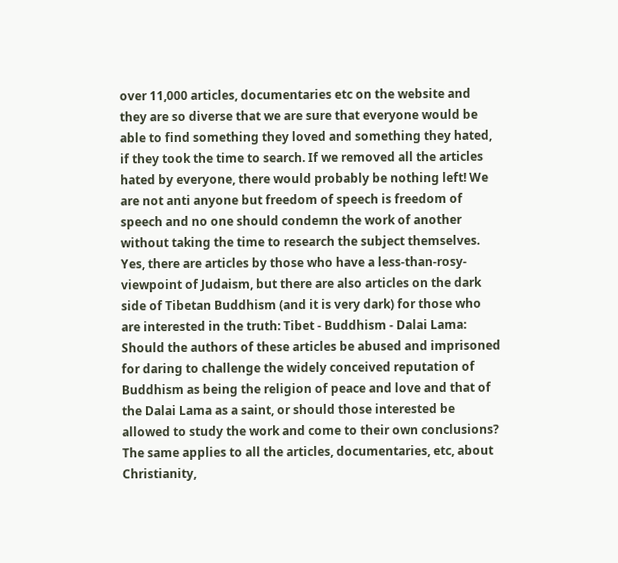over 11,000 articles, documentaries etc on the website and they are so diverse that we are sure that everyone would be able to find something they loved and something they hated, if they took the time to search. If we removed all the articles hated by everyone, there would probably be nothing left! We are not anti anyone but freedom of speech is freedom of speech and no one should condemn the work of another without taking the time to research the subject themselves. Yes, there are articles by those who have a less-than-rosy-viewpoint of Judaism, but there are also articles on the dark side of Tibetan Buddhism (and it is very dark) for those who are interested in the truth: Tibet - Buddhism - Dalai Lama: Should the authors of these articles be abused and imprisoned for daring to challenge the widely conceived reputation of Buddhism as being the religion of peace and love and that of the Dalai Lama as a saint, or should those interested be allowed to study the work and come to their own conclusions? The same applies to all the articles, documentaries, etc, about Christianity,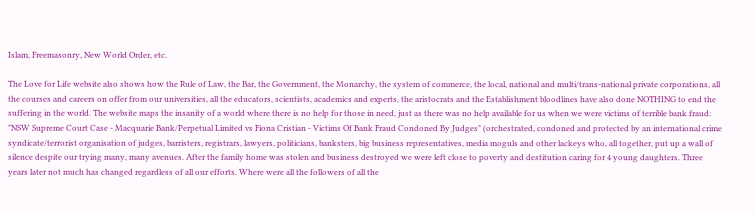Islam, Freemasonry, New World Order, etc.

The Love for Life website also shows how the Rule of Law, the Bar, the Government, the Monarchy, the system of commerce, the local, national and multi/trans-national private corporations, all the courses and careers on offer from our universities, all the educators, scientists, academics and experts, the aristocrats and the Establishment bloodlines have also done NOTHING to end the suffering in the world. The website maps the insanity of a world where there is no help for those in need, just as there was no help available for us when we were victims of terrible bank fraud: "NSW Supreme Court Case - Macquarie Bank/Perpetual Limited vs Fiona Cristian - Victims Of Bank Fraud Condoned By Judges" (orchestrated, condoned and protected by an international crime syndicate/terrorist organisation of judges, barristers, registrars, lawyers, politicians, banksters, big business representatives, media moguls and other lackeys who, all together, put up a wall of silence despite our trying many, many avenues. After the family home was stolen and business destroyed we were left close to poverty and destitution caring for 4 young daughters. Three years later not much has changed regardless of all our efforts. Where were all the followers of all the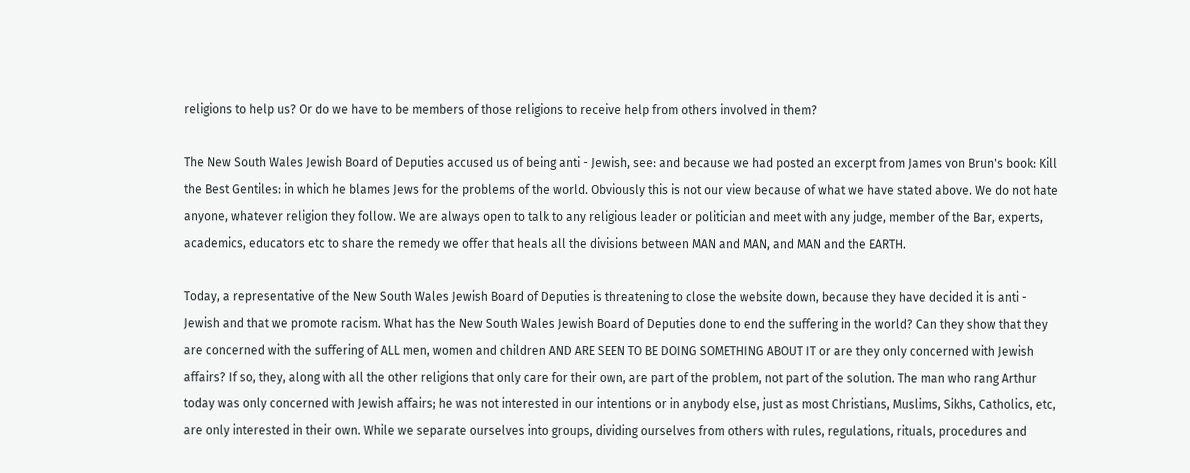religions to help us? Or do we have to be members of those religions to receive help from others involved in them?

The New South Wales Jewish Board of Deputies accused us of being anti - Jewish, see: and because we had posted an excerpt from James von Brun's book: Kill the Best Gentiles: in which he blames Jews for the problems of the world. Obviously this is not our view because of what we have stated above. We do not hate anyone, whatever religion they follow. We are always open to talk to any religious leader or politician and meet with any judge, member of the Bar, experts, academics, educators etc to share the remedy we offer that heals all the divisions between MAN and MAN, and MAN and the EARTH.

Today, a representative of the New South Wales Jewish Board of Deputies is threatening to close the website down, because they have decided it is anti - Jewish and that we promote racism. What has the New South Wales Jewish Board of Deputies done to end the suffering in the world? Can they show that they are concerned with the suffering of ALL men, women and children AND ARE SEEN TO BE DOING SOMETHING ABOUT IT or are they only concerned with Jewish affairs? If so, they, along with all the other religions that only care for their own, are part of the problem, not part of the solution. The man who rang Arthur today was only concerned with Jewish affairs; he was not interested in our intentions or in anybody else, just as most Christians, Muslims, Sikhs, Catholics, etc, are only interested in their own. While we separate ourselves into groups, dividing ourselves from others with rules, regulations, rituals, procedures and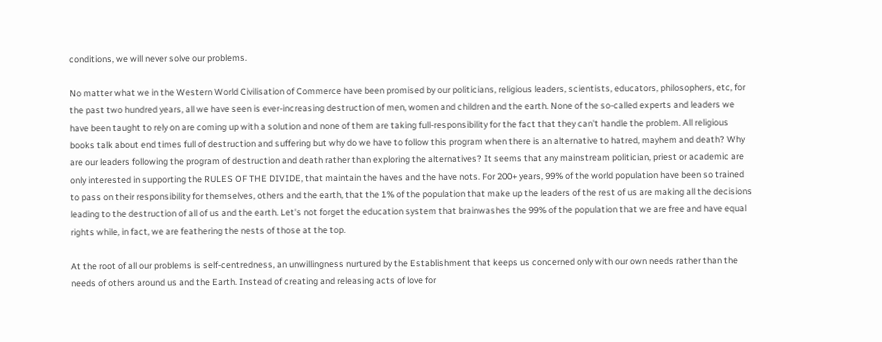conditions, we will never solve our problems.

No matter what we in the Western World Civilisation of Commerce have been promised by our politicians, religious leaders, scientists, educators, philosophers, etc, for the past two hundred years, all we have seen is ever-increasing destruction of men, women and children and the earth. None of the so-called experts and leaders we have been taught to rely on are coming up with a solution and none of them are taking full-responsibility for the fact that they can't handle the problem. All religious books talk about end times full of destruction and suffering but why do we have to follow this program when there is an alternative to hatred, mayhem and death? Why are our leaders following the program of destruction and death rather than exploring the alternatives? It seems that any mainstream politician, priest or academic are only interested in supporting the RULES OF THE DIVIDE, that maintain the haves and the have nots. For 200+ years, 99% of the world population have been so trained to pass on their responsibility for themselves, others and the earth, that the 1% of the population that make up the leaders of the rest of us are making all the decisions leading to the destruction of all of us and the earth. Let's not forget the education system that brainwashes the 99% of the population that we are free and have equal rights while, in fact, we are feathering the nests of those at the top.

At the root of all our problems is self-centredness, an unwillingness nurtured by the Establishment that keeps us concerned only with our own needs rather than the needs of others around us and the Earth. Instead of creating and releasing acts of love for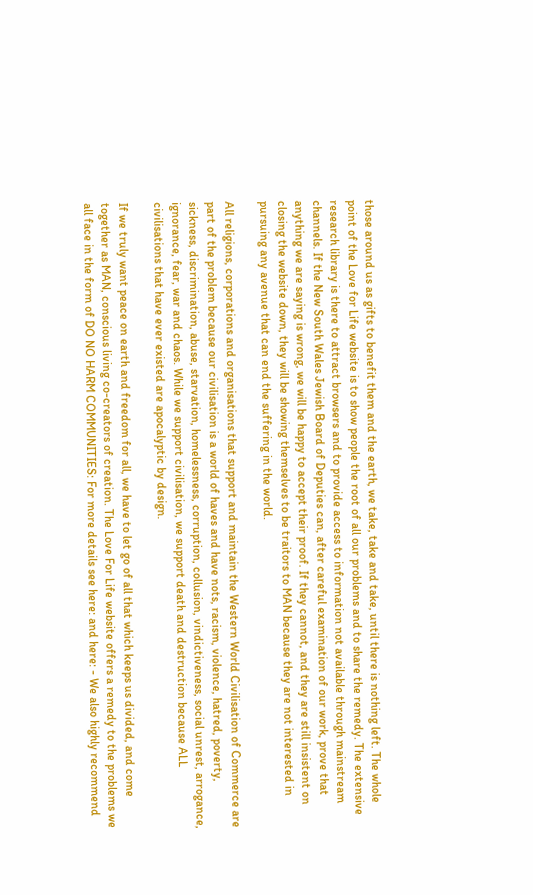those around us as gifts to benefit them and the earth, we take, take and take, until there is nothing left. The whole point of the Love for Life website is to show people the root of all our problems and to share the remedy. The extensive research library is there to attract browsers and to provide access to information not available through mainstream channels. If the New South Wales Jewish Board of Deputies can, after careful examination of our work, prove that anything we are saying is wrong, we will be happy to accept their proof. If they cannot, and they are still insistent on closing the website down, they will be showing themselves to be traitors to MAN because they are not interested in pursuing any avenue that can end the suffering in the world.

All religions, corporations and organisations that support and maintain the Western World Civilisation of Commerce are part of the problem because our civilisation is a world of haves and have nots, racism, violence, hatred, poverty, sickness, discrimination, abuse, starvation, homelessness, corruption, collusion, vindictiveness, social unrest, arrogance, ignorance, fear, war and chaos. While we support civilisation, we support death and destruction because ALL civilisations that have ever existed are apocalyptic by design.

If we truly want peace on earth and freedom for all, we have to let go of all that which keeps us divided, and come together as MAN, conscious living co-creators of creation. The Love For Life website offers a remedy to the problems we all face in the form of DO NO HARM COMMUNITIES: For more details see here: and here: - We also highly recommend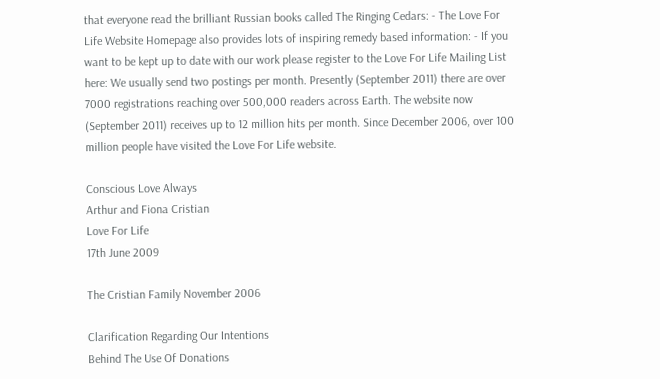that everyone read the brilliant Russian books called The Ringing Cedars: - The Love For Life Website Homepage also provides lots of inspiring remedy based information: - If you want to be kept up to date with our work please register to the Love For Life Mailing List here: We usually send two postings per month. Presently (September 2011) there are over 7000 registrations reaching over 500,000 readers across Earth. The website now (September 2011) receives up to 12 million hits per month. Since December 2006, over 100 million people have visited the Love For Life website.

Conscious Love Always
Arthur and Fiona Cristian
Love For Life
17th June 2009

The Cristian Family November 2006

Clarification Regarding Our Intentions
Behind The Use Of Donations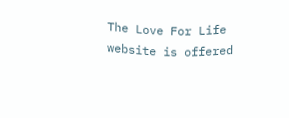The Love For Life website is offered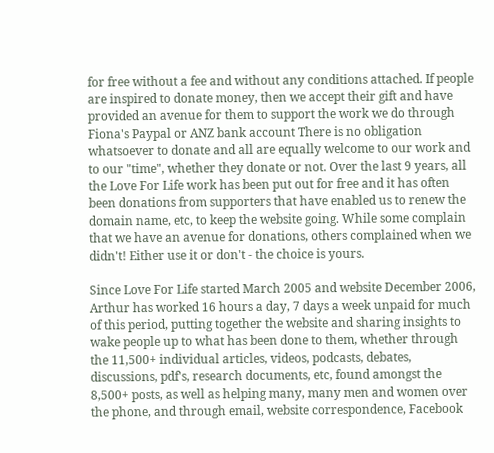for free without a fee and without any conditions attached. If people are inspired to donate money, then we accept their gift and have provided an avenue for them to support the work we do through Fiona's Paypal or ANZ bank account There is no obligation whatsoever to donate and all are equally welcome to our work and to our "time", whether they donate or not. Over the last 9 years, all the Love For Life work has been put out for free and it has often been donations from supporters that have enabled us to renew the domain name, etc, to keep the website going. While some complain that we have an avenue for donations, others complained when we didn't! Either use it or don't - the choice is yours.

Since Love For Life started March 2005 and website December 2006, Arthur has worked 16 hours a day, 7 days a week unpaid for much of this period, putting together the website and sharing insights to wake people up to what has been done to them, whether through the 11,500+ individual articles, videos, podcasts, debates, discussions, pdf's, research documents, etc, found amongst the 8,500+ posts, as well as helping many, many men and women over the phone, and through email, website correspondence, Facebook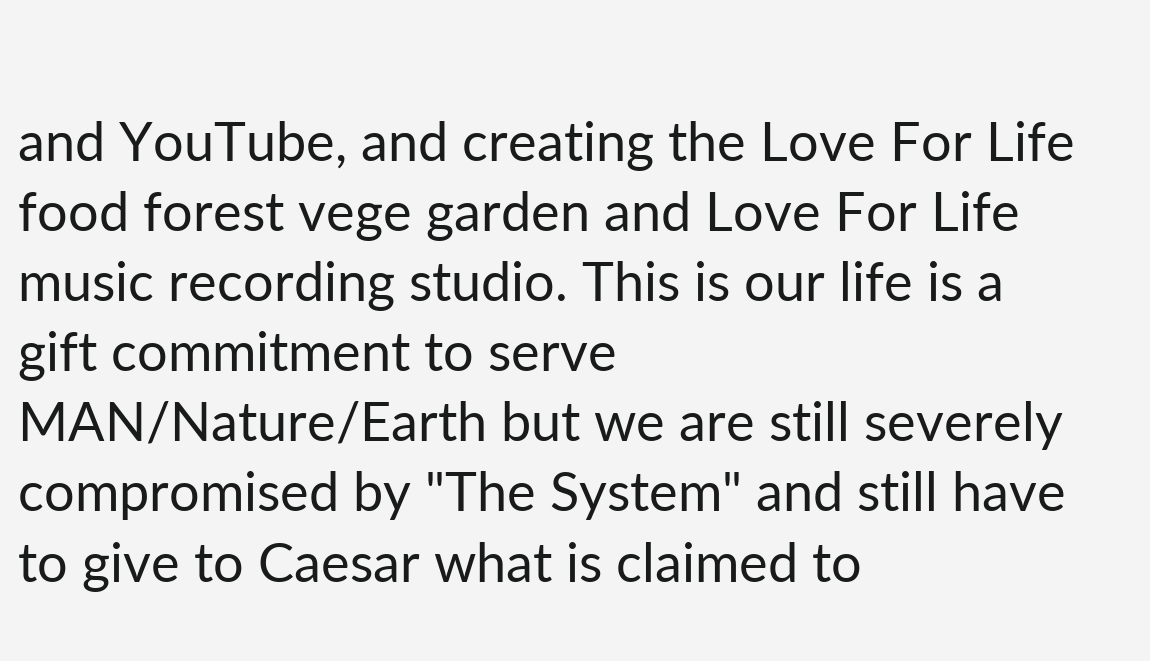and YouTube, and creating the Love For Life food forest vege garden and Love For Life music recording studio. This is our life is a gift commitment to serve MAN/Nature/Earth but we are still severely compromised by "The System" and still have to give to Caesar what is claimed to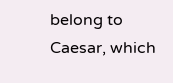belong to Caesar, which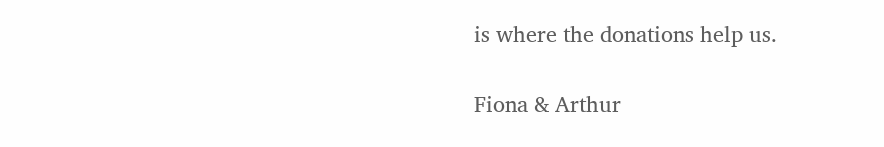is where the donations help us.

Fiona & Arthur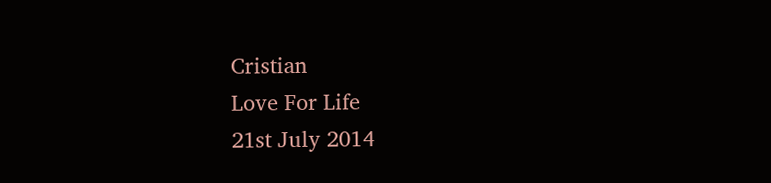Cristian
Love For Life
21st July 2014